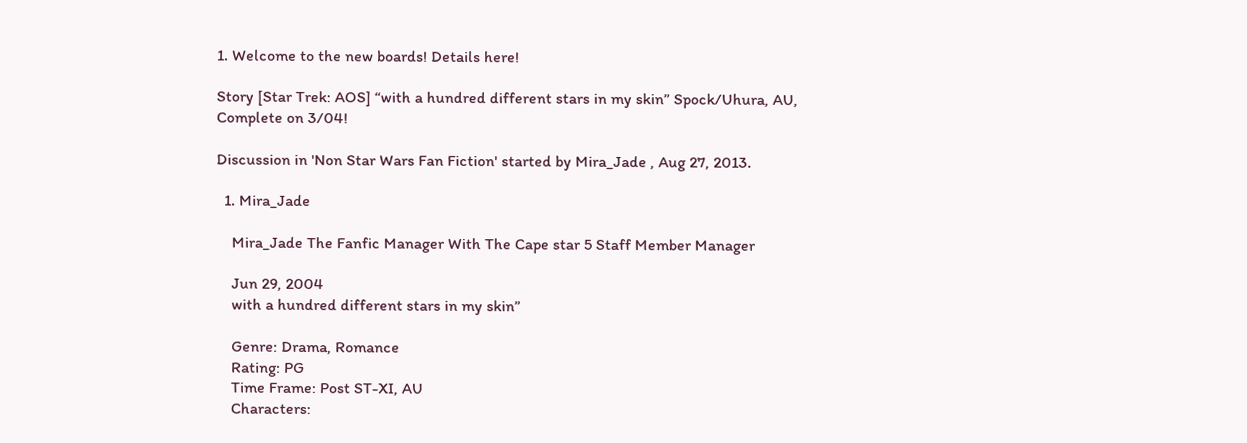1. Welcome to the new boards! Details here!

Story [Star Trek: AOS] “with a hundred different stars in my skin” Spock/Uhura, AU, Complete on 3/04!

Discussion in 'Non Star Wars Fan Fiction' started by Mira_Jade , Aug 27, 2013.

  1. Mira_Jade

    Mira_Jade The Fanfic Manager With The Cape star 5 Staff Member Manager

    Jun 29, 2004
    with a hundred different stars in my skin”

    Genre: Drama, Romance
    Rating: PG
    Time Frame: Post ST-XI, AU
    Characters: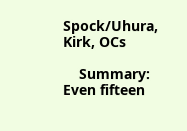Spock/Uhura, Kirk, OCs

    Summary: Even fifteen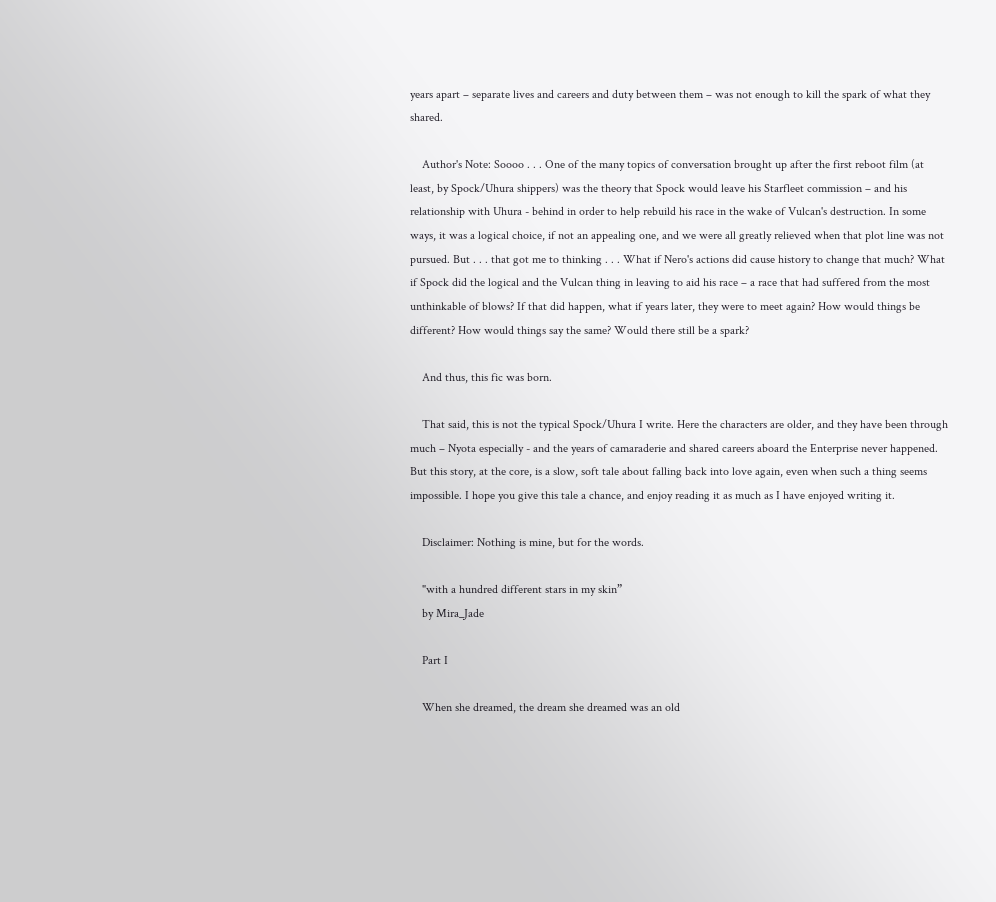years apart – separate lives and careers and duty between them – was not enough to kill the spark of what they shared.

    Author's Note: Soooo . . . One of the many topics of conversation brought up after the first reboot film (at least, by Spock/Uhura shippers) was the theory that Spock would leave his Starfleet commission – and his relationship with Uhura - behind in order to help rebuild his race in the wake of Vulcan's destruction. In some ways, it was a logical choice, if not an appealing one, and we were all greatly relieved when that plot line was not pursued. But . . . that got me to thinking . . . What if Nero's actions did cause history to change that much? What if Spock did the logical and the Vulcan thing in leaving to aid his race – a race that had suffered from the most unthinkable of blows? If that did happen, what if years later, they were to meet again? How would things be different? How would things say the same? Would there still be a spark?

    And thus, this fic was born.

    That said, this is not the typical Spock/Uhura I write. Here the characters are older, and they have been through much – Nyota especially - and the years of camaraderie and shared careers aboard the Enterprise never happened. But this story, at the core, is a slow, soft tale about falling back into love again, even when such a thing seems impossible. I hope you give this tale a chance, and enjoy reading it as much as I have enjoyed writing it.

    Disclaimer: Nothing is mine, but for the words.

    "with a hundred different stars in my skin”
    by Mira_Jade

    Part I

    When she dreamed, the dream she dreamed was an old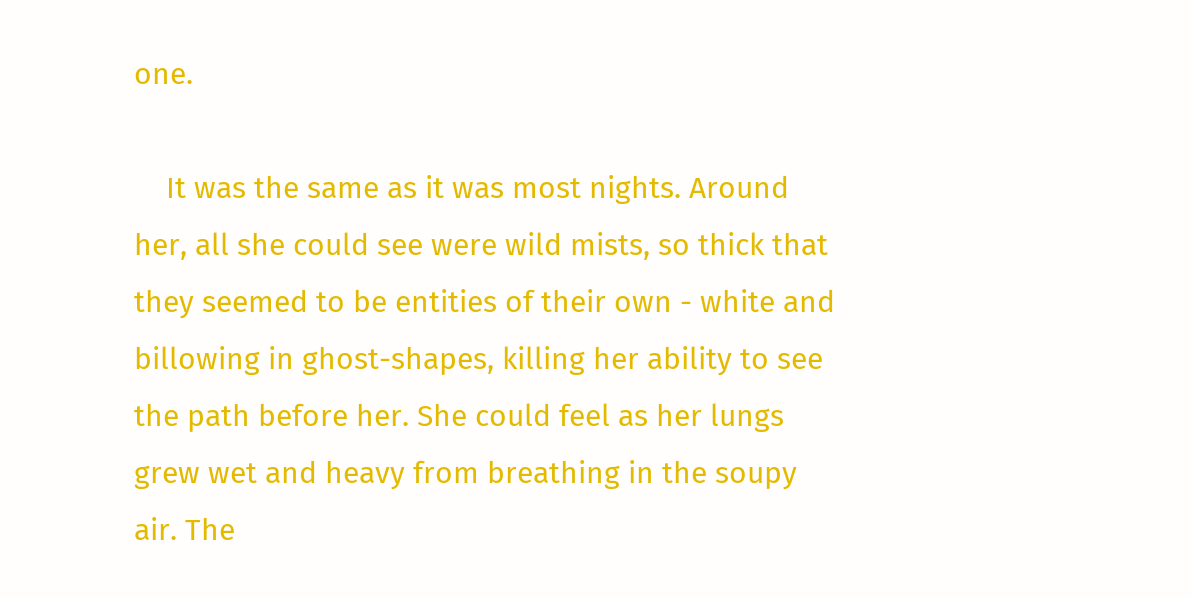one.

    It was the same as it was most nights. Around her, all she could see were wild mists, so thick that they seemed to be entities of their own - white and billowing in ghost-shapes, killing her ability to see the path before her. She could feel as her lungs grew wet and heavy from breathing in the soupy air. The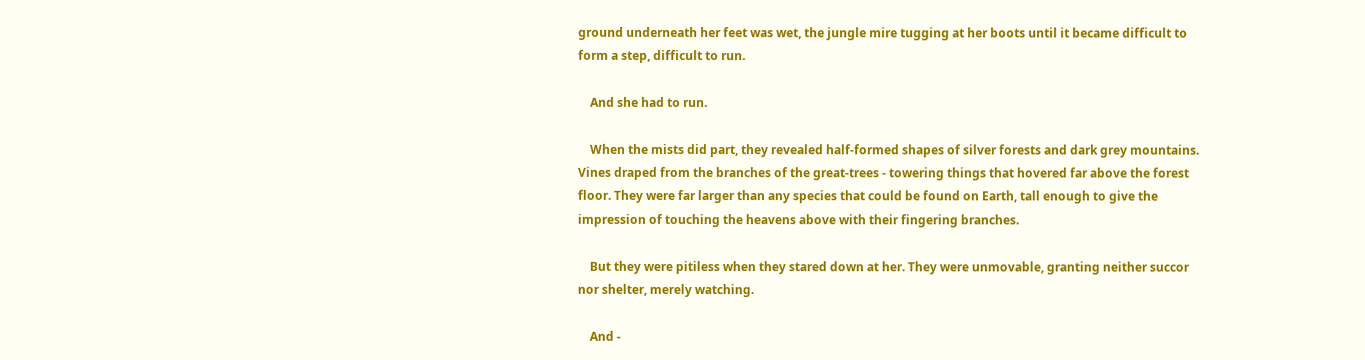ground underneath her feet was wet, the jungle mire tugging at her boots until it became difficult to form a step, difficult to run.

    And she had to run.

    When the mists did part, they revealed half-formed shapes of silver forests and dark grey mountains. Vines draped from the branches of the great-trees - towering things that hovered far above the forest floor. They were far larger than any species that could be found on Earth, tall enough to give the impression of touching the heavens above with their fingering branches.

    But they were pitiless when they stared down at her. They were unmovable, granting neither succor nor shelter, merely watching.

    And -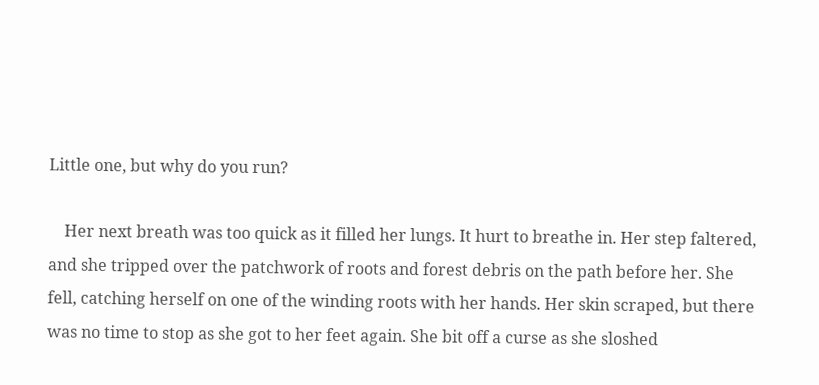Little one, but why do you run?

    Her next breath was too quick as it filled her lungs. It hurt to breathe in. Her step faltered, and she tripped over the patchwork of roots and forest debris on the path before her. She fell, catching herself on one of the winding roots with her hands. Her skin scraped, but there was no time to stop as she got to her feet again. She bit off a curse as she sloshed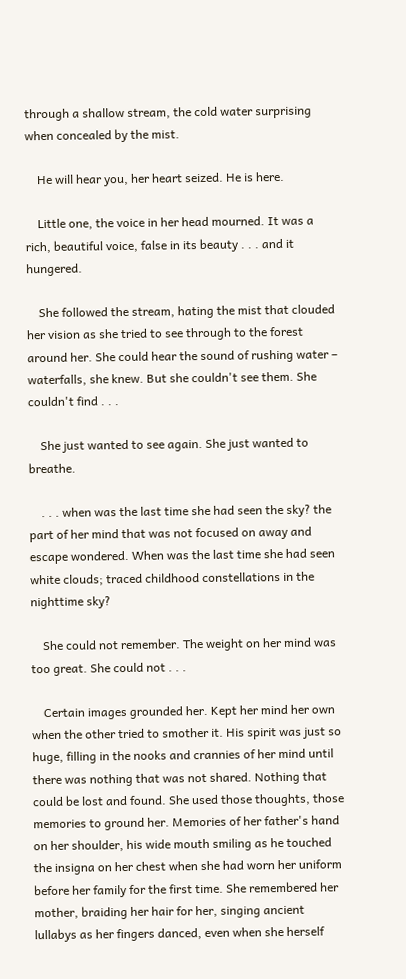through a shallow stream, the cold water surprising when concealed by the mist.

    He will hear you, her heart seized. He is here.

    Little one, the voice in her head mourned. It was a rich, beautiful voice, false in its beauty . . . and it hungered.

    She followed the stream, hating the mist that clouded her vision as she tried to see through to the forest around her. She could hear the sound of rushing water – waterfalls, she knew. But she couldn't see them. She couldn't find . . .

    She just wanted to see again. She just wanted to breathe.

    . . . when was the last time she had seen the sky? the part of her mind that was not focused on away and escape wondered. When was the last time she had seen white clouds; traced childhood constellations in the nighttime sky?

    She could not remember. The weight on her mind was too great. She could not . . .

    Certain images grounded her. Kept her mind her own when the other tried to smother it. His spirit was just so huge, filling in the nooks and crannies of her mind until there was nothing that was not shared. Nothing that could be lost and found. She used those thoughts, those memories to ground her. Memories of her father's hand on her shoulder, his wide mouth smiling as he touched the insigna on her chest when she had worn her uniform before her family for the first time. She remembered her mother, braiding her hair for her, singing ancient lullabys as her fingers danced, even when she herself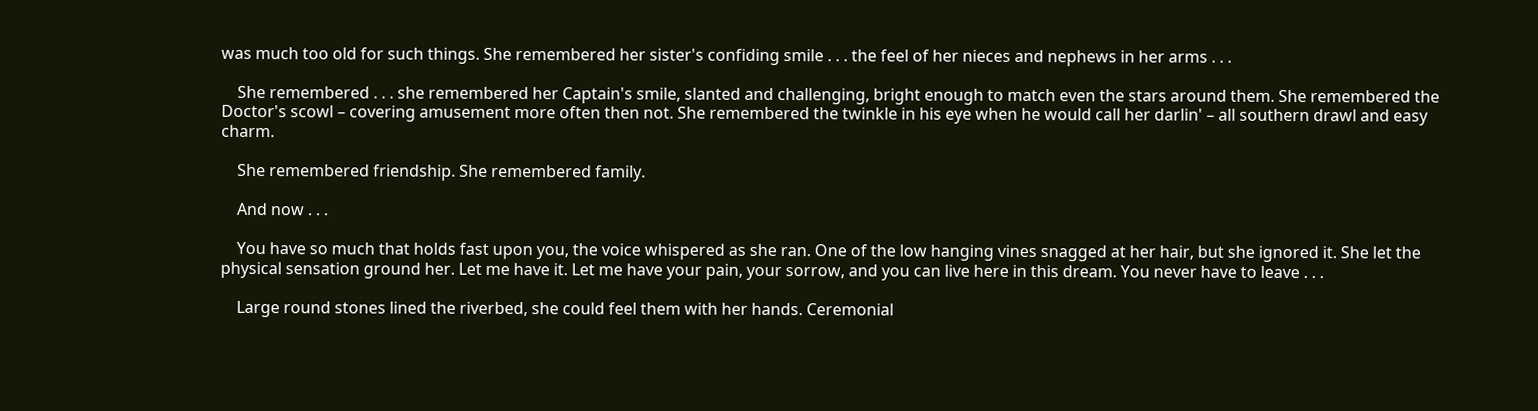was much too old for such things. She remembered her sister's confiding smile . . . the feel of her nieces and nephews in her arms . . .

    She remembered . . . she remembered her Captain's smile, slanted and challenging, bright enough to match even the stars around them. She remembered the Doctor's scowl – covering amusement more often then not. She remembered the twinkle in his eye when he would call her darlin' – all southern drawl and easy charm.

    She remembered friendship. She remembered family.

    And now . . .

    You have so much that holds fast upon you, the voice whispered as she ran. One of the low hanging vines snagged at her hair, but she ignored it. She let the physical sensation ground her. Let me have it. Let me have your pain, your sorrow, and you can live here in this dream. You never have to leave . . .

    Large round stones lined the riverbed, she could feel them with her hands. Ceremonial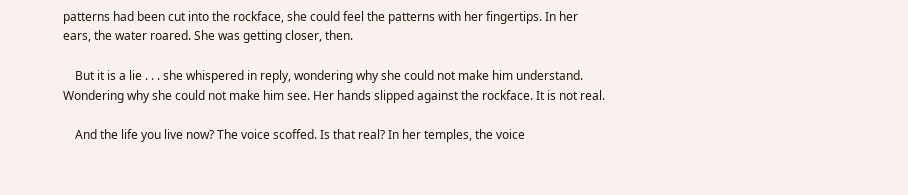patterns had been cut into the rockface, she could feel the patterns with her fingertips. In her ears, the water roared. She was getting closer, then.

    But it is a lie . . . she whispered in reply, wondering why she could not make him understand. Wondering why she could not make him see. Her hands slipped against the rockface. It is not real.

    And the life you live now? The voice scoffed. Is that real? In her temples, the voice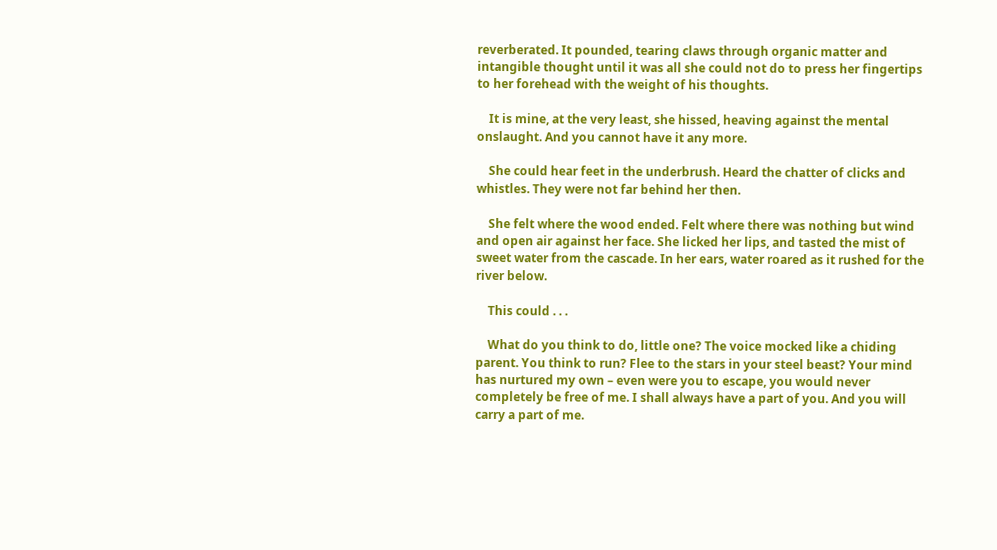reverberated. It pounded, tearing claws through organic matter and intangible thought until it was all she could not do to press her fingertips to her forehead with the weight of his thoughts.

    It is mine, at the very least, she hissed, heaving against the mental onslaught. And you cannot have it any more.

    She could hear feet in the underbrush. Heard the chatter of clicks and whistles. They were not far behind her then.

    She felt where the wood ended. Felt where there was nothing but wind and open air against her face. She licked her lips, and tasted the mist of sweet water from the cascade. In her ears, water roared as it rushed for the river below.

    This could . . .

    What do you think to do, little one? The voice mocked like a chiding parent. You think to run? Flee to the stars in your steel beast? Your mind has nurtured my own – even were you to escape, you would never completely be free of me. I shall always have a part of you. And you will carry a part of me.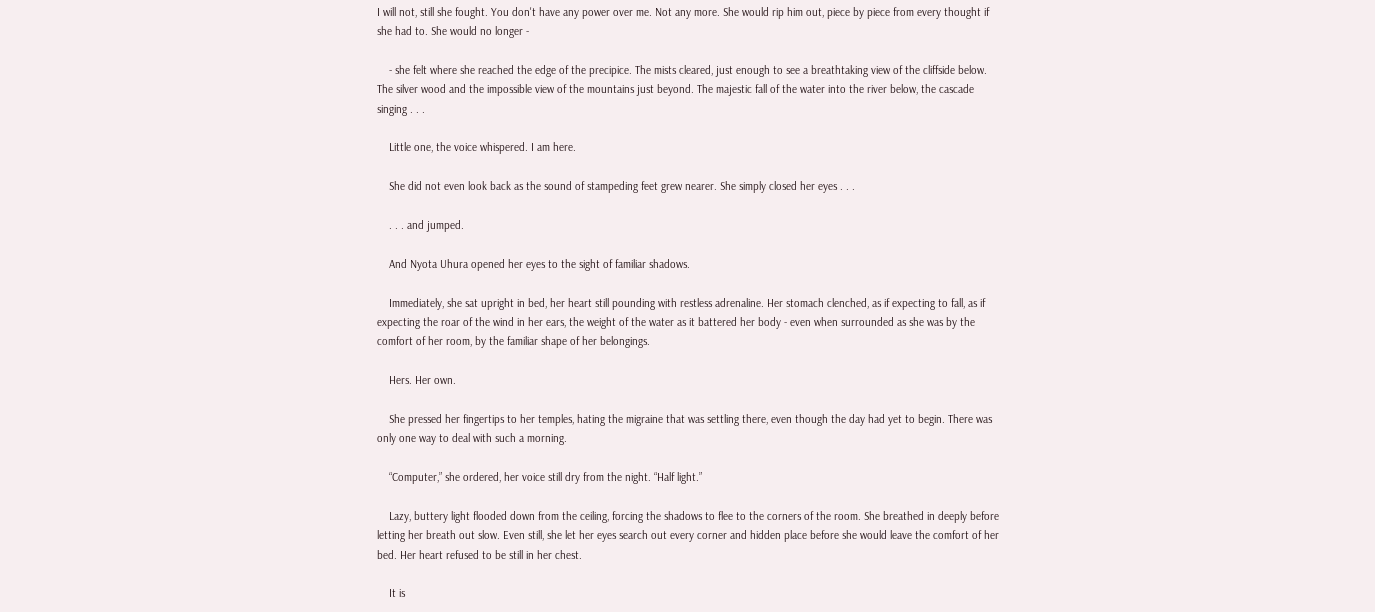I will not, still she fought. You don't have any power over me. Not any more. She would rip him out, piece by piece from every thought if she had to. She would no longer -

    - she felt where she reached the edge of the precipice. The mists cleared, just enough to see a breathtaking view of the cliffside below. The silver wood and the impossible view of the mountains just beyond. The majestic fall of the water into the river below, the cascade singing . . .

    Little one, the voice whispered. I am here.

    She did not even look back as the sound of stampeding feet grew nearer. She simply closed her eyes . . .

    . . . and jumped.

    And Nyota Uhura opened her eyes to the sight of familiar shadows.

    Immediately, she sat upright in bed, her heart still pounding with restless adrenaline. Her stomach clenched, as if expecting to fall, as if expecting the roar of the wind in her ears, the weight of the water as it battered her body - even when surrounded as she was by the comfort of her room, by the familiar shape of her belongings.

    Hers. Her own.

    She pressed her fingertips to her temples, hating the migraine that was settling there, even though the day had yet to begin. There was only one way to deal with such a morning.

    “Computer,” she ordered, her voice still dry from the night. “Half light.”

    Lazy, buttery light flooded down from the ceiling, forcing the shadows to flee to the corners of the room. She breathed in deeply before letting her breath out slow. Even still, she let her eyes search out every corner and hidden place before she would leave the comfort of her bed. Her heart refused to be still in her chest.

    It is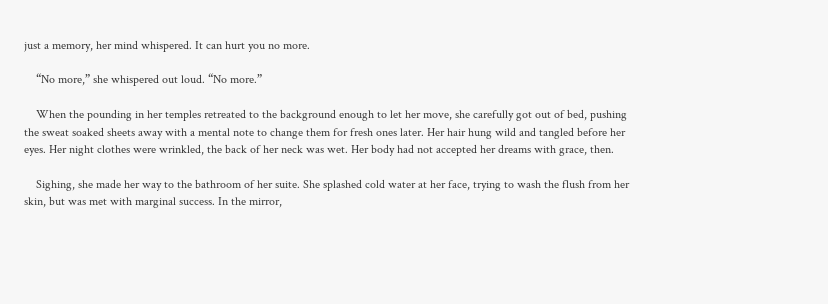just a memory, her mind whispered. It can hurt you no more.

    “No more,” she whispered out loud. “No more.”

    When the pounding in her temples retreated to the background enough to let her move, she carefully got out of bed, pushing the sweat soaked sheets away with a mental note to change them for fresh ones later. Her hair hung wild and tangled before her eyes. Her night clothes were wrinkled, the back of her neck was wet. Her body had not accepted her dreams with grace, then.

    Sighing, she made her way to the bathroom of her suite. She splashed cold water at her face, trying to wash the flush from her skin, but was met with marginal success. In the mirror,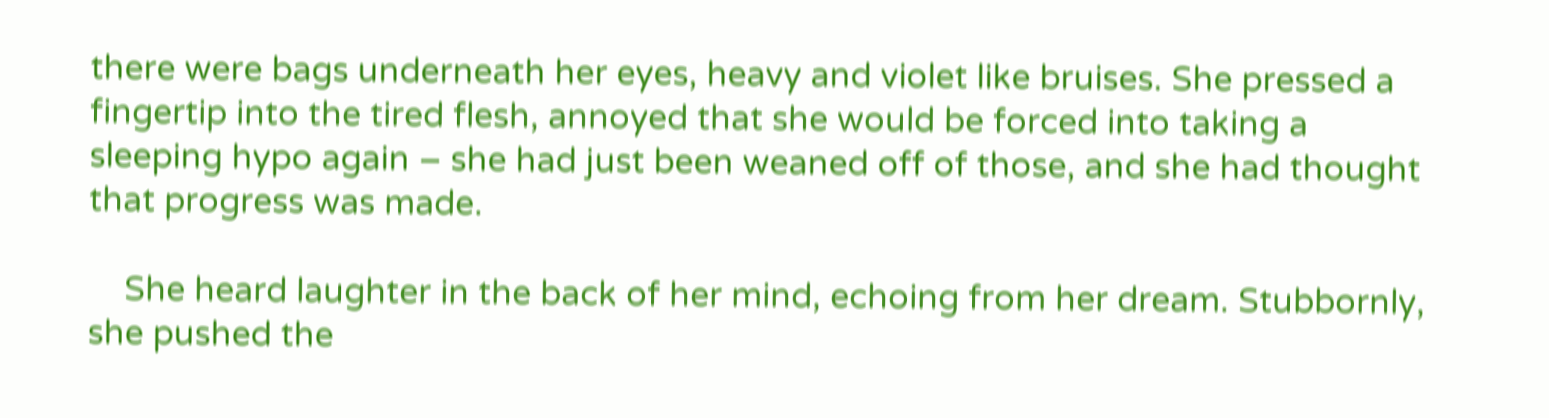there were bags underneath her eyes, heavy and violet like bruises. She pressed a fingertip into the tired flesh, annoyed that she would be forced into taking a sleeping hypo again – she had just been weaned off of those, and she had thought that progress was made.

    She heard laughter in the back of her mind, echoing from her dream. Stubbornly, she pushed the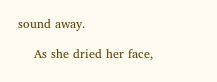sound away.

    As she dried her face,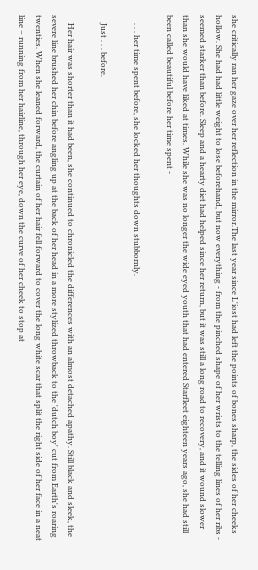she critically ran her gaze over her reflection in the mirror.The last year since L'iost had left the points of bones sharp, the sides of her cheeks hollow. She had had little weight to lose beforehand, but now everything - from the pinched shape of her wrists to the telling lines of her ribs - seemed starker than before. Sleep and a hearty diet had helped since her return, but it was still a long road to recovery, and it wound slower than she would have liked at times. While she was no longer the wide eyed youth that had entered Starfleet eighteen years ago, she had still been called beautiful before her time spent -

    . . . her time spent before, she locked her thoughts down stubbornly.

    Just . . . before.

    Her hair was shorter than it had been, she continued to chronicled the differences with an almost detached apathy. Still black and sleek, the severe line brushed her chin before angling up at the back of her head in a more stylized throwback to the 'dutch boy' cut from Earth's roaring twenties. When she leaned forward, the curtain of her hair fell forward to cover the long white scar that split the right side of her face in a neat line – running from her hairline, through her eye, down the curve of her cheek to stop at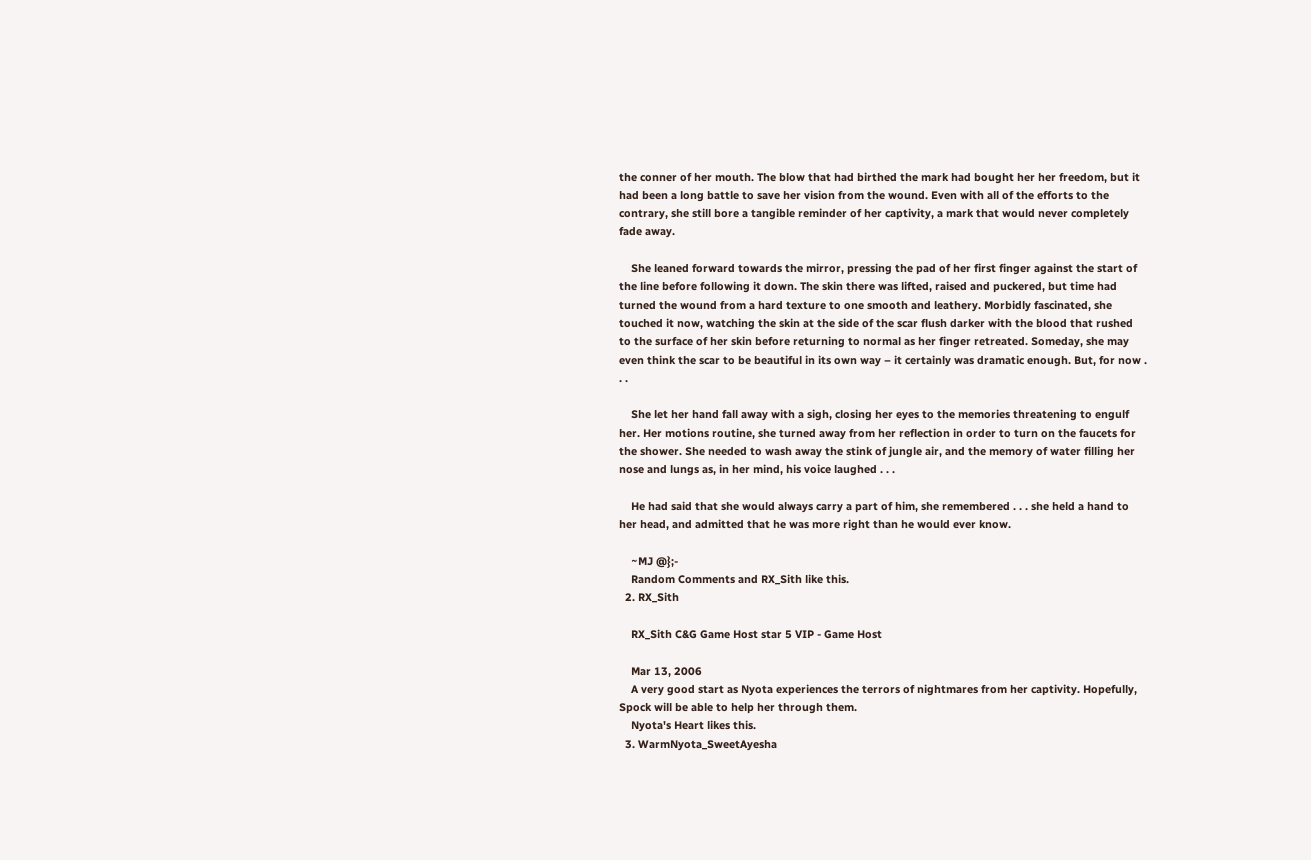the conner of her mouth. The blow that had birthed the mark had bought her her freedom, but it had been a long battle to save her vision from the wound. Even with all of the efforts to the contrary, she still bore a tangible reminder of her captivity, a mark that would never completely fade away.

    She leaned forward towards the mirror, pressing the pad of her first finger against the start of the line before following it down. The skin there was lifted, raised and puckered, but time had turned the wound from a hard texture to one smooth and leathery. Morbidly fascinated, she touched it now, watching the skin at the side of the scar flush darker with the blood that rushed to the surface of her skin before returning to normal as her finger retreated. Someday, she may even think the scar to be beautiful in its own way – it certainly was dramatic enough. But, for now . . .

    She let her hand fall away with a sigh, closing her eyes to the memories threatening to engulf her. Her motions routine, she turned away from her reflection in order to turn on the faucets for the shower. She needed to wash away the stink of jungle air, and the memory of water filling her nose and lungs as, in her mind, his voice laughed . . .

    He had said that she would always carry a part of him, she remembered . . . she held a hand to her head, and admitted that he was more right than he would ever know.

    ~MJ @};-
    Random Comments and RX_Sith like this.
  2. RX_Sith

    RX_Sith C&G Game Host star 5 VIP - Game Host

    Mar 13, 2006
    A very good start as Nyota experiences the terrors of nightmares from her captivity. Hopefully, Spock will be able to help her through them.
    Nyota's Heart likes this.
  3. WarmNyota_SweetAyesha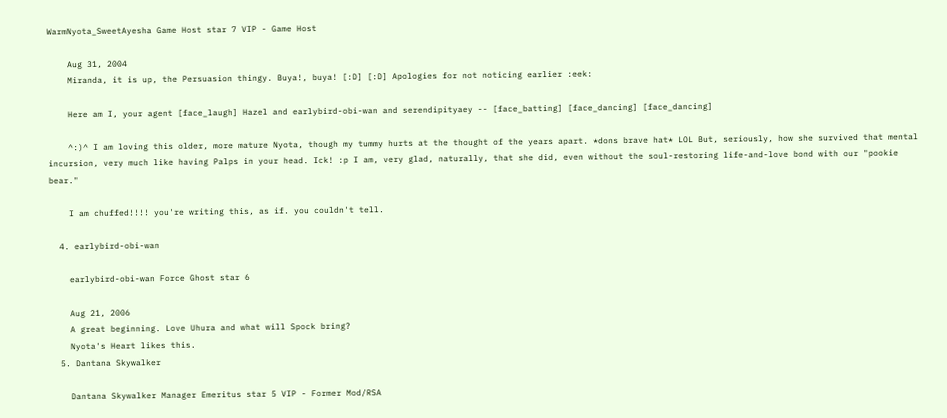WarmNyota_SweetAyesha Game Host star 7 VIP - Game Host

    Aug 31, 2004
    Miranda, it is up, the Persuasion thingy. Buya!, buya! [:D] [:D] Apologies for not noticing earlier :eek:

    Here am I, your agent [face_laugh] Hazel and earlybird-obi-wan and serendipityaey -- [face_batting] [face_dancing] [face_dancing]

    ^:)^ I am loving this older, more mature Nyota, though my tummy hurts at the thought of the years apart. *dons brave hat* LOL But, seriously, how she survived that mental incursion, very much like having Palps in your head. Ick! :p I am, very glad, naturally, that she did, even without the soul-restoring life-and-love bond with our "pookie bear."

    I am chuffed!!!! you're writing this, as if. you couldn't tell.

  4. earlybird-obi-wan

    earlybird-obi-wan Force Ghost star 6

    Aug 21, 2006
    A great beginning. Love Uhura and what will Spock bring?
    Nyota's Heart likes this.
  5. Dantana Skywalker

    Dantana Skywalker Manager Emeritus star 5 VIP - Former Mod/RSA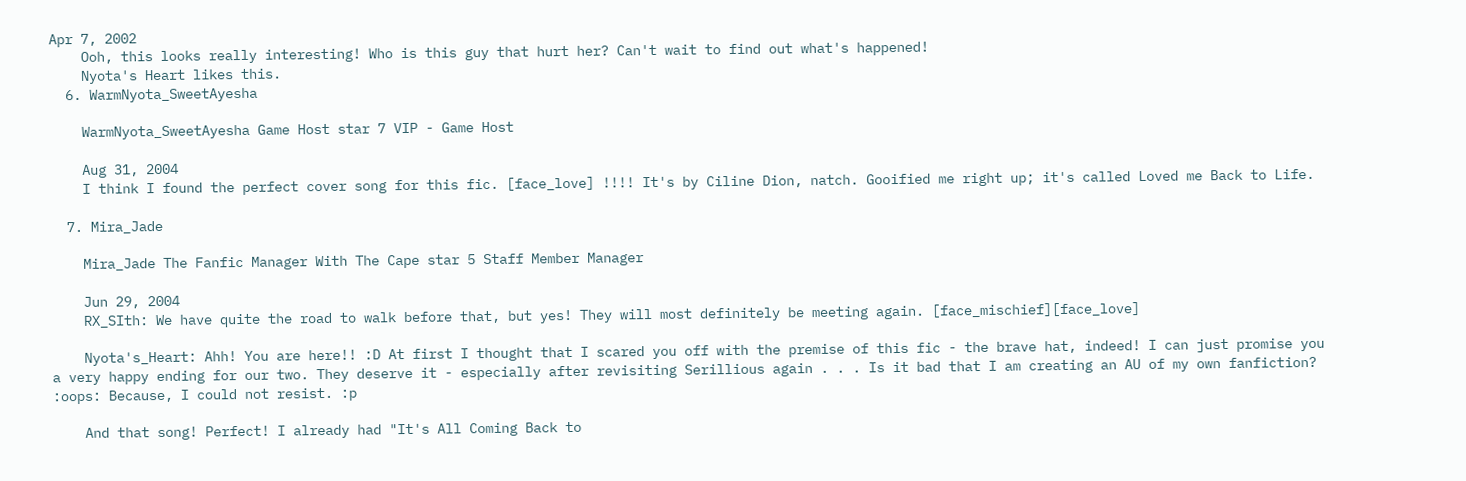Apr 7, 2002
    Ooh, this looks really interesting! Who is this guy that hurt her? Can't wait to find out what's happened!
    Nyota's Heart likes this.
  6. WarmNyota_SweetAyesha

    WarmNyota_SweetAyesha Game Host star 7 VIP - Game Host

    Aug 31, 2004
    I think I found the perfect cover song for this fic. [face_love] !!!! It's by Ciline Dion, natch. Gooified me right up; it's called Loved me Back to Life.

  7. Mira_Jade

    Mira_Jade The Fanfic Manager With The Cape star 5 Staff Member Manager

    Jun 29, 2004
    RX_SIth: We have quite the road to walk before that, but yes! They will most definitely be meeting again. [face_mischief][face_love]

    Nyota's_Heart: Ahh! You are here!! :D At first I thought that I scared you off with the premise of this fic - the brave hat, indeed! I can just promise you a very happy ending for our two. They deserve it - especially after revisiting Serillious again . . . Is it bad that I am creating an AU of my own fanfiction? :oops: Because, I could not resist. :p

    And that song! Perfect! I already had "It's All Coming Back to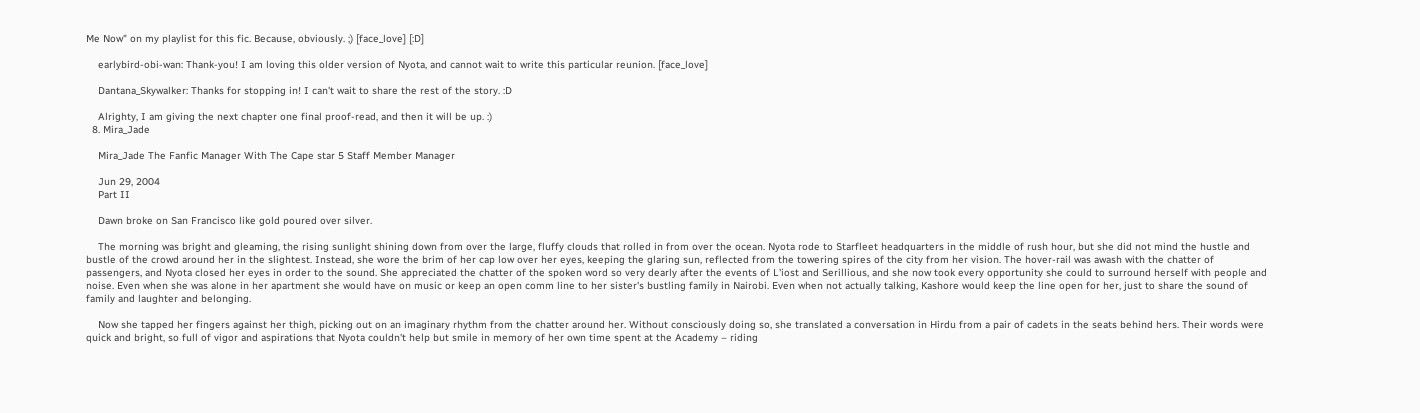Me Now" on my playlist for this fic. Because, obviously. ;) [face_love] [:D]

    earlybird-obi-wan: Thank-you! I am loving this older version of Nyota, and cannot wait to write this particular reunion. [face_love]

    Dantana_Skywalker: Thanks for stopping in! I can't wait to share the rest of the story. :D

    Alrighty, I am giving the next chapter one final proof-read, and then it will be up. :)
  8. Mira_Jade

    Mira_Jade The Fanfic Manager With The Cape star 5 Staff Member Manager

    Jun 29, 2004
    Part II

    Dawn broke on San Francisco like gold poured over silver.

    The morning was bright and gleaming, the rising sunlight shining down from over the large, fluffy clouds that rolled in from over the ocean. Nyota rode to Starfleet headquarters in the middle of rush hour, but she did not mind the hustle and bustle of the crowd around her in the slightest. Instead, she wore the brim of her cap low over her eyes, keeping the glaring sun, reflected from the towering spires of the city from her vision. The hover-rail was awash with the chatter of passengers, and Nyota closed her eyes in order to the sound. She appreciated the chatter of the spoken word so very dearly after the events of L'iost and Serillious, and she now took every opportunity she could to surround herself with people and noise. Even when she was alone in her apartment she would have on music or keep an open comm line to her sister's bustling family in Nairobi. Even when not actually talking, Kashore would keep the line open for her, just to share the sound of family and laughter and belonging.

    Now she tapped her fingers against her thigh, picking out on an imaginary rhythm from the chatter around her. Without consciously doing so, she translated a conversation in Hirdu from a pair of cadets in the seats behind hers. Their words were quick and bright, so full of vigor and aspirations that Nyota couldn't help but smile in memory of her own time spent at the Academy – riding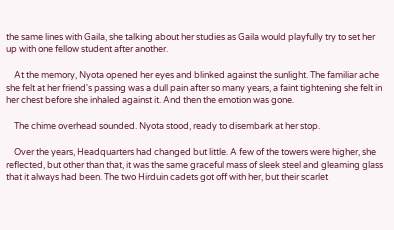the same lines with Gaila, she talking about her studies as Gaila would playfully try to set her up with one fellow student after another.

    At the memory, Nyota opened her eyes and blinked against the sunlight. The familiar ache she felt at her friend's passing was a dull pain after so many years, a faint tightening she felt in her chest before she inhaled against it. And then the emotion was gone.

    The chime overhead sounded. Nyota stood, ready to disembark at her stop.

    Over the years, Headquarters had changed but little. A few of the towers were higher, she reflected, but other than that, it was the same graceful mass of sleek steel and gleaming glass that it always had been. The two Hirduin cadets got off with her, but their scarlet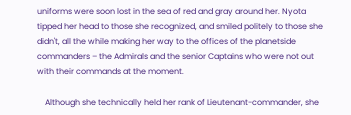uniforms were soon lost in the sea of red and gray around her. Nyota tipped her head to those she recognized, and smiled politely to those she didn't, all the while making her way to the offices of the planetside commanders – the Admirals and the senior Captains who were not out with their commands at the moment.

    Although she technically held her rank of Lieutenant-commander, she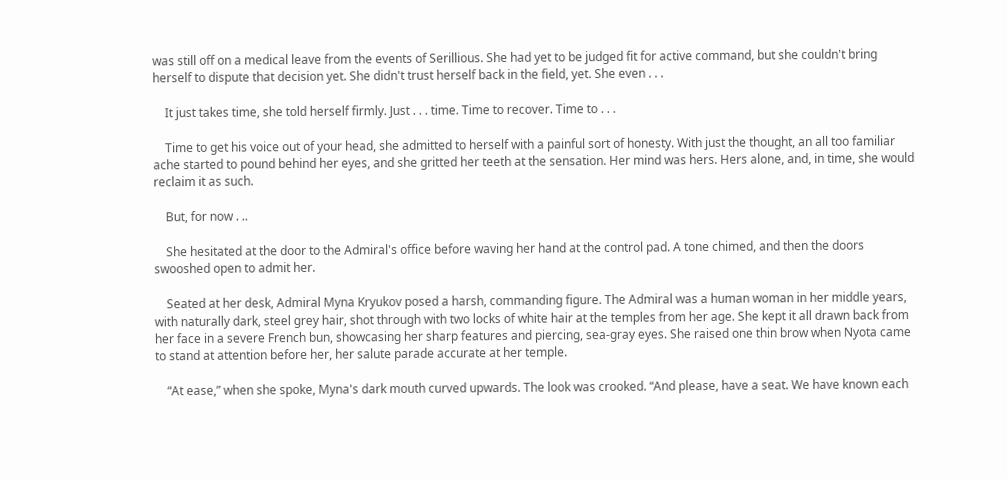was still off on a medical leave from the events of Serillious. She had yet to be judged fit for active command, but she couldn't bring herself to dispute that decision yet. She didn't trust herself back in the field, yet. She even . . .

    It just takes time, she told herself firmly. Just . . . time. Time to recover. Time to . . .

    Time to get his voice out of your head, she admitted to herself with a painful sort of honesty. With just the thought, an all too familiar ache started to pound behind her eyes, and she gritted her teeth at the sensation. Her mind was hers. Hers alone, and, in time, she would reclaim it as such.

    But, for now . ..

    She hesitated at the door to the Admiral's office before waving her hand at the control pad. A tone chimed, and then the doors swooshed open to admit her.

    Seated at her desk, Admiral Myna Kryukov posed a harsh, commanding figure. The Admiral was a human woman in her middle years, with naturally dark, steel grey hair, shot through with two locks of white hair at the temples from her age. She kept it all drawn back from her face in a severe French bun, showcasing her sharp features and piercing, sea-gray eyes. She raised one thin brow when Nyota came to stand at attention before her, her salute parade accurate at her temple.

    “At ease,” when she spoke, Myna's dark mouth curved upwards. The look was crooked. “And please, have a seat. We have known each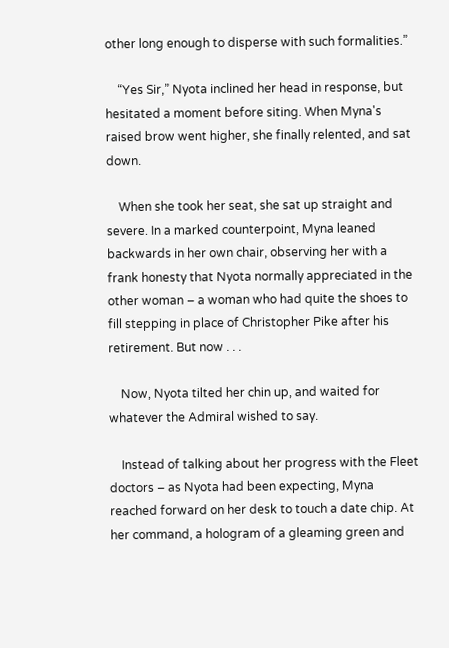other long enough to disperse with such formalities.”

    “Yes Sir,” Nyota inclined her head in response, but hesitated a moment before siting. When Myna's raised brow went higher, she finally relented, and sat down.

    When she took her seat, she sat up straight and severe. In a marked counterpoint, Myna leaned backwards in her own chair, observing her with a frank honesty that Nyota normally appreciated in the other woman – a woman who had quite the shoes to fill stepping in place of Christopher Pike after his retirement. But now . . .

    Now, Nyota tilted her chin up, and waited for whatever the Admiral wished to say.

    Instead of talking about her progress with the Fleet doctors – as Nyota had been expecting, Myna reached forward on her desk to touch a date chip. At her command, a hologram of a gleaming green and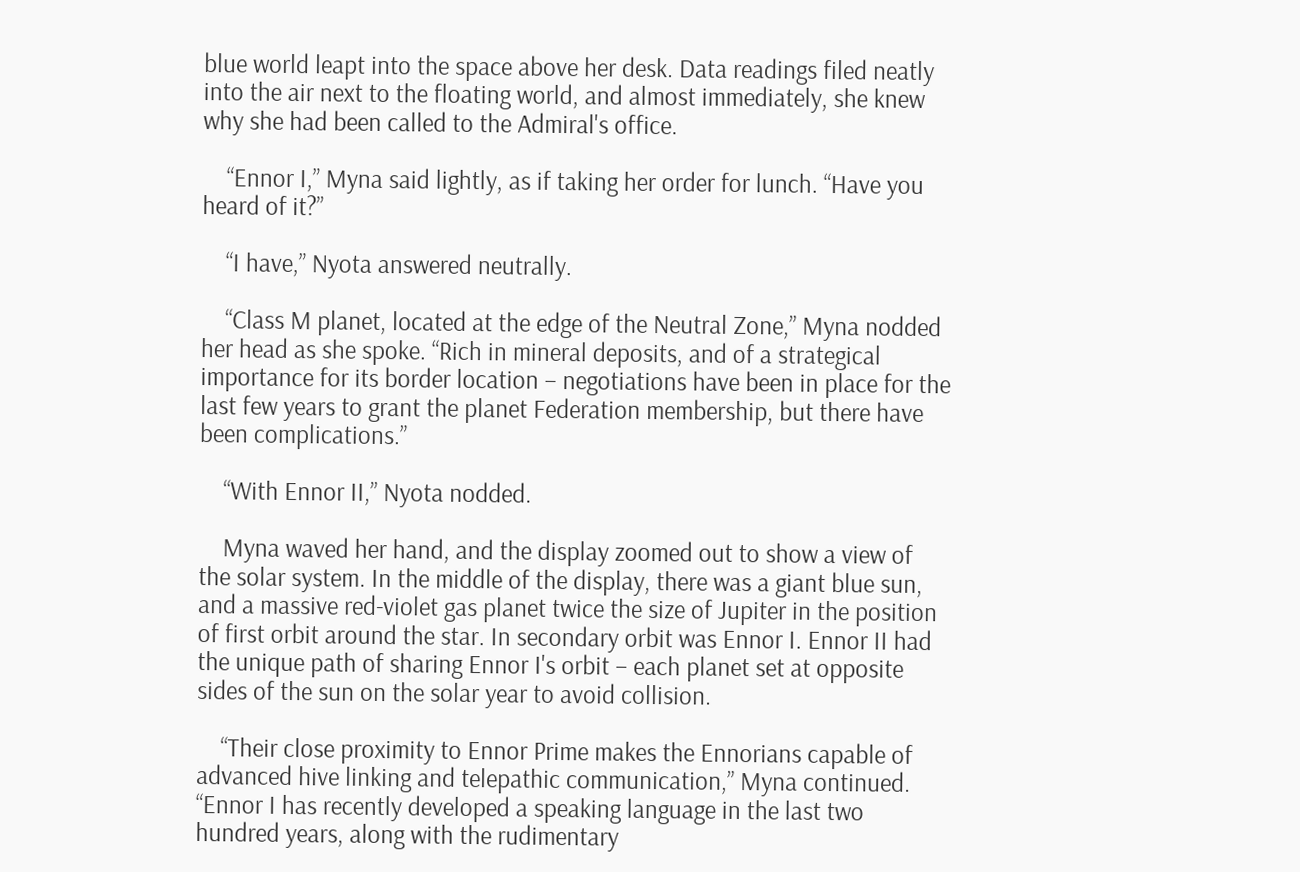blue world leapt into the space above her desk. Data readings filed neatly into the air next to the floating world, and almost immediately, she knew why she had been called to the Admiral's office.

    “Ennor I,” Myna said lightly, as if taking her order for lunch. “Have you heard of it?”

    “I have,” Nyota answered neutrally.

    “Class M planet, located at the edge of the Neutral Zone,” Myna nodded her head as she spoke. “Rich in mineral deposits, and of a strategical importance for its border location – negotiations have been in place for the last few years to grant the planet Federation membership, but there have been complications.”

    “With Ennor II,” Nyota nodded.

    Myna waved her hand, and the display zoomed out to show a view of the solar system. In the middle of the display, there was a giant blue sun, and a massive red-violet gas planet twice the size of Jupiter in the position of first orbit around the star. In secondary orbit was Ennor I. Ennor II had the unique path of sharing Ennor I's orbit – each planet set at opposite sides of the sun on the solar year to avoid collision.

    “Their close proximity to Ennor Prime makes the Ennorians capable of advanced hive linking and telepathic communication,” Myna continued. “Ennor I has recently developed a speaking language in the last two hundred years, along with the rudimentary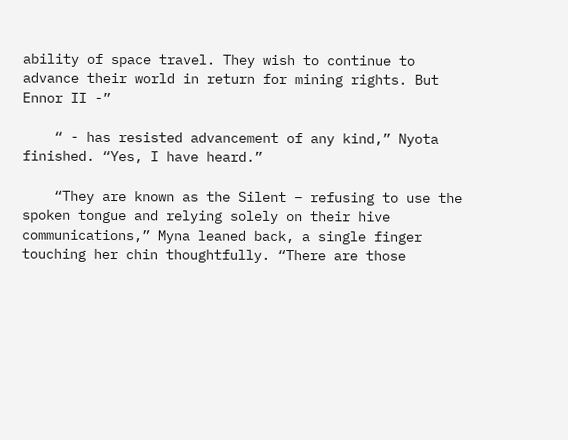ability of space travel. They wish to continue to advance their world in return for mining rights. But Ennor II -”

    “ - has resisted advancement of any kind,” Nyota finished. “Yes, I have heard.”

    “They are known as the Silent – refusing to use the spoken tongue and relying solely on their hive communications,” Myna leaned back, a single finger touching her chin thoughtfully. “There are those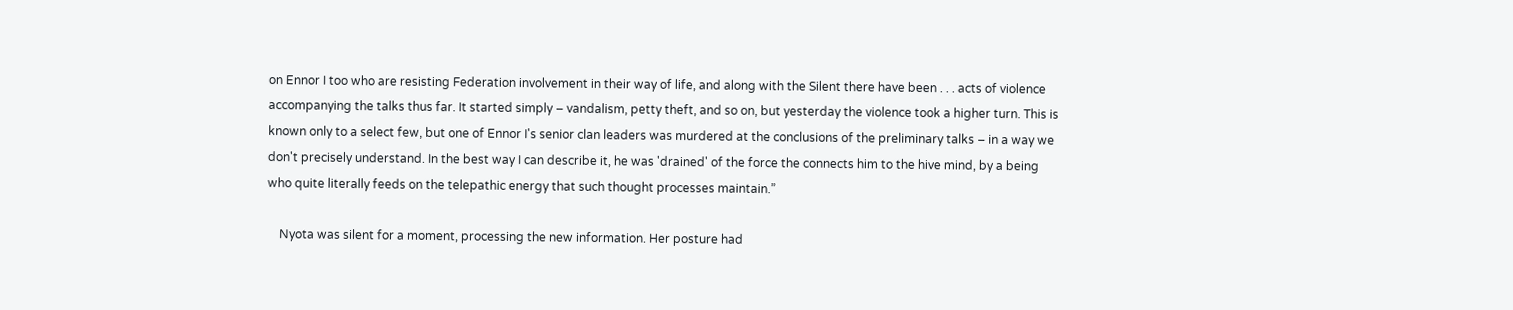on Ennor I too who are resisting Federation involvement in their way of life, and along with the Silent there have been . . . acts of violence accompanying the talks thus far. It started simply – vandalism, petty theft, and so on, but yesterday the violence took a higher turn. This is known only to a select few, but one of Ennor I's senior clan leaders was murdered at the conclusions of the preliminary talks – in a way we don't precisely understand. In the best way I can describe it, he was 'drained' of the force the connects him to the hive mind, by a being who quite literally feeds on the telepathic energy that such thought processes maintain.”

    Nyota was silent for a moment, processing the new information. Her posture had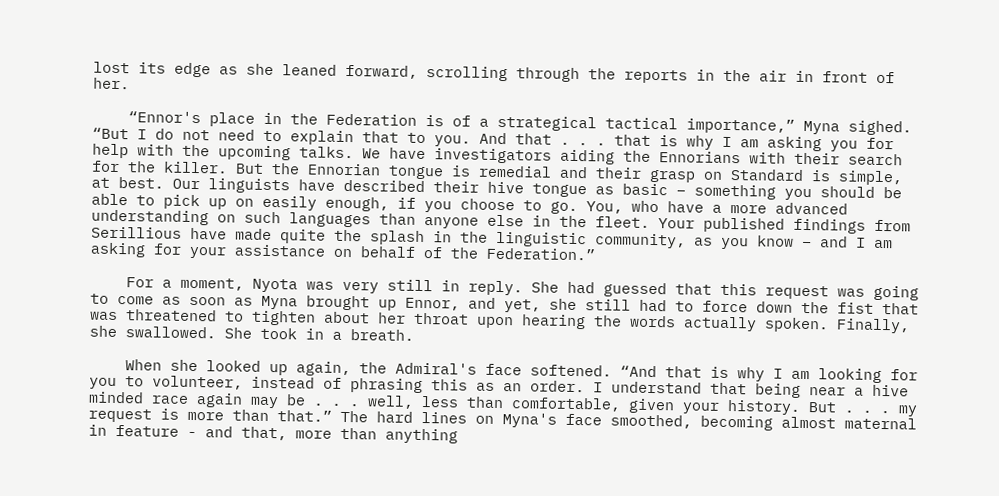lost its edge as she leaned forward, scrolling through the reports in the air in front of her.

    “Ennor's place in the Federation is of a strategical tactical importance,” Myna sighed. “But I do not need to explain that to you. And that . . . that is why I am asking you for help with the upcoming talks. We have investigators aiding the Ennorians with their search for the killer. But the Ennorian tongue is remedial and their grasp on Standard is simple, at best. Our linguists have described their hive tongue as basic – something you should be able to pick up on easily enough, if you choose to go. You, who have a more advanced understanding on such languages than anyone else in the fleet. Your published findings from Serillious have made quite the splash in the linguistic community, as you know – and I am asking for your assistance on behalf of the Federation.”

    For a moment, Nyota was very still in reply. She had guessed that this request was going to come as soon as Myna brought up Ennor, and yet, she still had to force down the fist that was threatened to tighten about her throat upon hearing the words actually spoken. Finally, she swallowed. She took in a breath.

    When she looked up again, the Admiral's face softened. “And that is why I am looking for you to volunteer, instead of phrasing this as an order. I understand that being near a hive minded race again may be . . . well, less than comfortable, given your history. But . . . my request is more than that.” The hard lines on Myna's face smoothed, becoming almost maternal in feature - and that, more than anything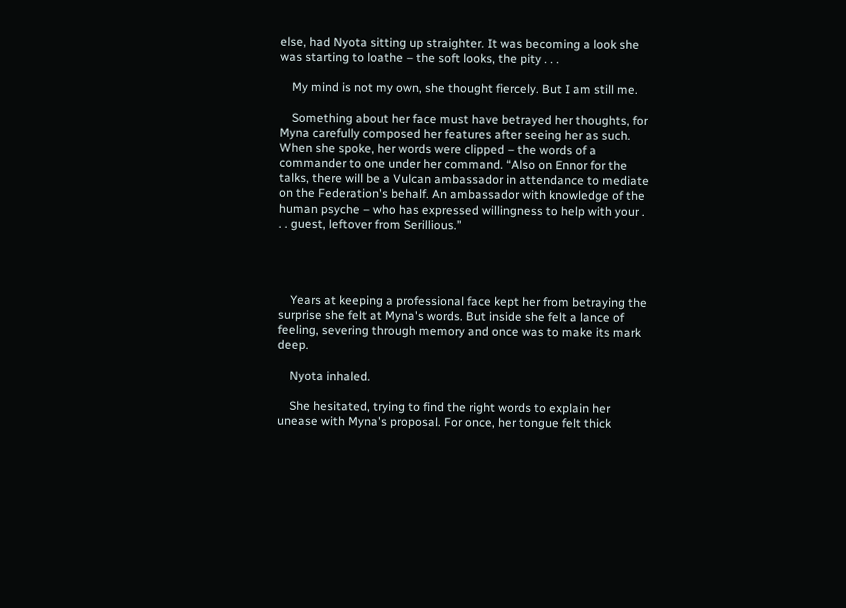else, had Nyota sitting up straighter. It was becoming a look she was starting to loathe – the soft looks, the pity . . .

    My mind is not my own, she thought fiercely. But I am still me.

    Something about her face must have betrayed her thoughts, for Myna carefully composed her features after seeing her as such. When she spoke, her words were clipped – the words of a commander to one under her command. “Also on Ennor for the talks, there will be a Vulcan ambassador in attendance to mediate on the Federation's behalf. An ambassador with knowledge of the human psyche – who has expressed willingness to help with your . . . guest, leftover from Serillious.”




    Years at keeping a professional face kept her from betraying the surprise she felt at Myna's words. But inside she felt a lance of feeling, severing through memory and once was to make its mark deep.

    Nyota inhaled.

    She hesitated, trying to find the right words to explain her unease with Myna's proposal. For once, her tongue felt thick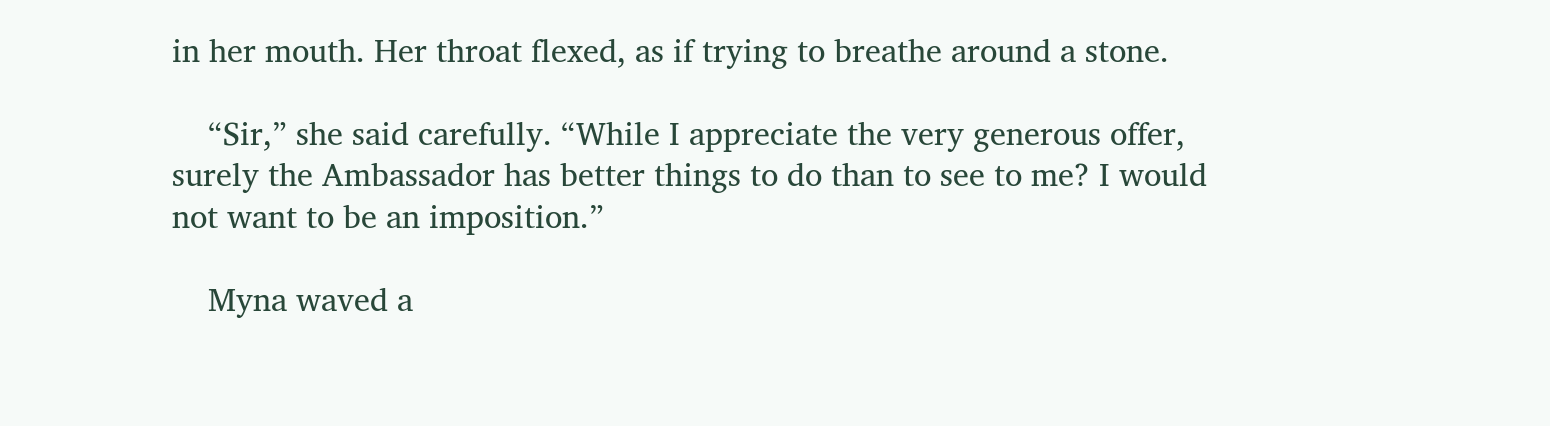in her mouth. Her throat flexed, as if trying to breathe around a stone.

    “Sir,” she said carefully. “While I appreciate the very generous offer, surely the Ambassador has better things to do than to see to me? I would not want to be an imposition.”

    Myna waved a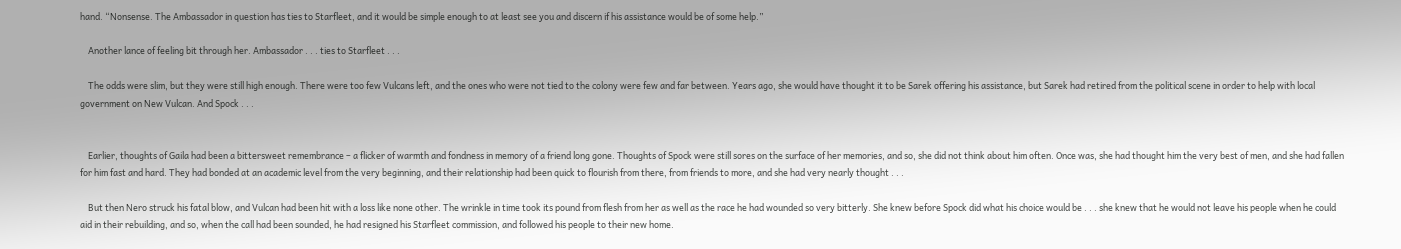hand. “Nonsense. The Ambassador in question has ties to Starfleet, and it would be simple enough to at least see you and discern if his assistance would be of some help.”

    Another lance of feeling bit through her. Ambassador . . . ties to Starfleet . . .

    The odds were slim, but they were still high enough. There were too few Vulcans left, and the ones who were not tied to the colony were few and far between. Years ago, she would have thought it to be Sarek offering his assistance, but Sarek had retired from the political scene in order to help with local government on New Vulcan. And Spock . . .


    Earlier, thoughts of Gaila had been a bittersweet remembrance – a flicker of warmth and fondness in memory of a friend long gone. Thoughts of Spock were still sores on the surface of her memories, and so, she did not think about him often. Once was, she had thought him the very best of men, and she had fallen for him fast and hard. They had bonded at an academic level from the very beginning, and their relationship had been quick to flourish from there, from friends to more, and she had very nearly thought . . .

    But then Nero struck his fatal blow, and Vulcan had been hit with a loss like none other. The wrinkle in time took its pound from flesh from her as well as the race he had wounded so very bitterly. She knew before Spock did what his choice would be . . . she knew that he would not leave his people when he could aid in their rebuilding, and so, when the call had been sounded, he had resigned his Starfleet commission, and followed his people to their new home.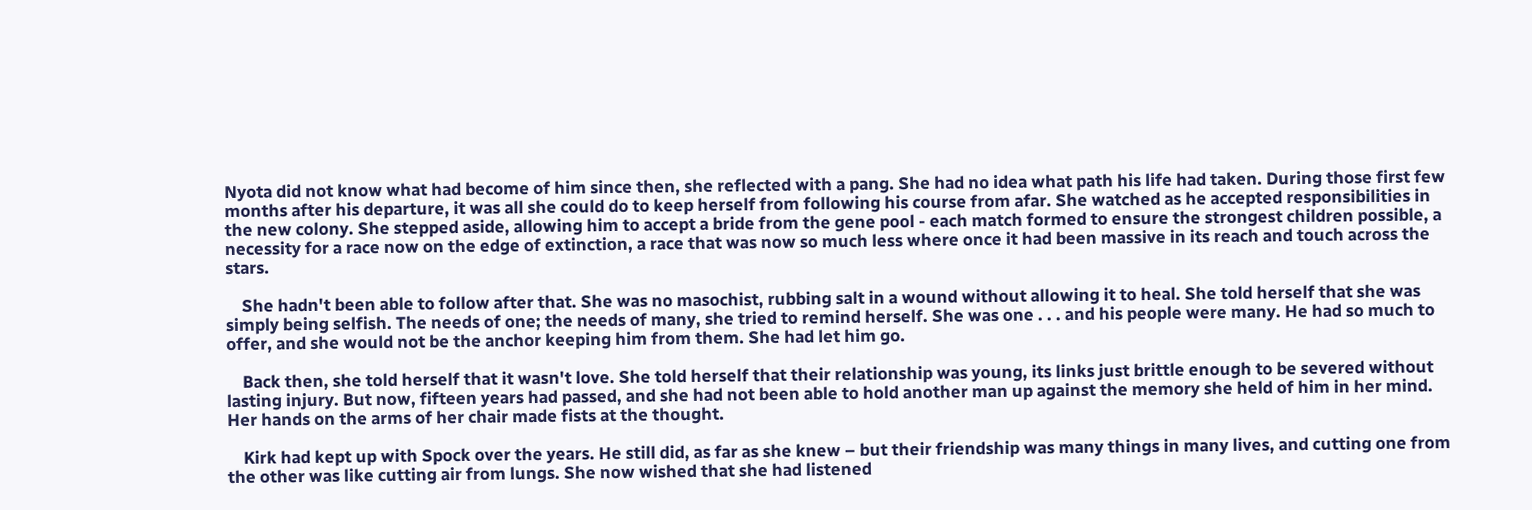Nyota did not know what had become of him since then, she reflected with a pang. She had no idea what path his life had taken. During those first few months after his departure, it was all she could do to keep herself from following his course from afar. She watched as he accepted responsibilities in the new colony. She stepped aside, allowing him to accept a bride from the gene pool - each match formed to ensure the strongest children possible, a necessity for a race now on the edge of extinction, a race that was now so much less where once it had been massive in its reach and touch across the stars.

    She hadn't been able to follow after that. She was no masochist, rubbing salt in a wound without allowing it to heal. She told herself that she was simply being selfish. The needs of one; the needs of many, she tried to remind herself. She was one . . . and his people were many. He had so much to offer, and she would not be the anchor keeping him from them. She had let him go.

    Back then, she told herself that it wasn't love. She told herself that their relationship was young, its links just brittle enough to be severed without lasting injury. But now, fifteen years had passed, and she had not been able to hold another man up against the memory she held of him in her mind. Her hands on the arms of her chair made fists at the thought.

    Kirk had kept up with Spock over the years. He still did, as far as she knew – but their friendship was many things in many lives, and cutting one from the other was like cutting air from lungs. She now wished that she had listened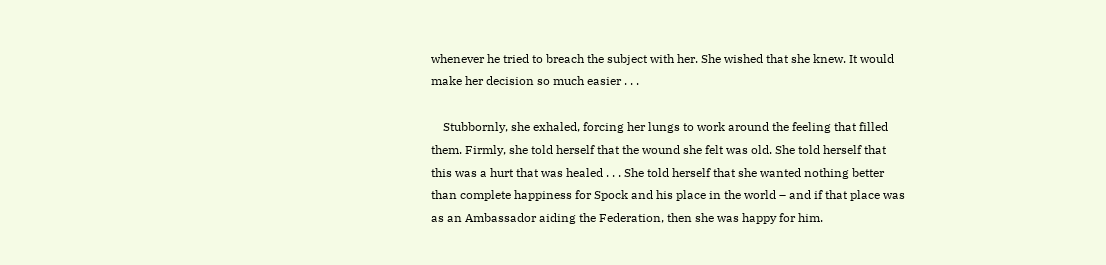whenever he tried to breach the subject with her. She wished that she knew. It would make her decision so much easier . . .

    Stubbornly, she exhaled, forcing her lungs to work around the feeling that filled them. Firmly, she told herself that the wound she felt was old. She told herself that this was a hurt that was healed . . . She told herself that she wanted nothing better than complete happiness for Spock and his place in the world – and if that place was as an Ambassador aiding the Federation, then she was happy for him.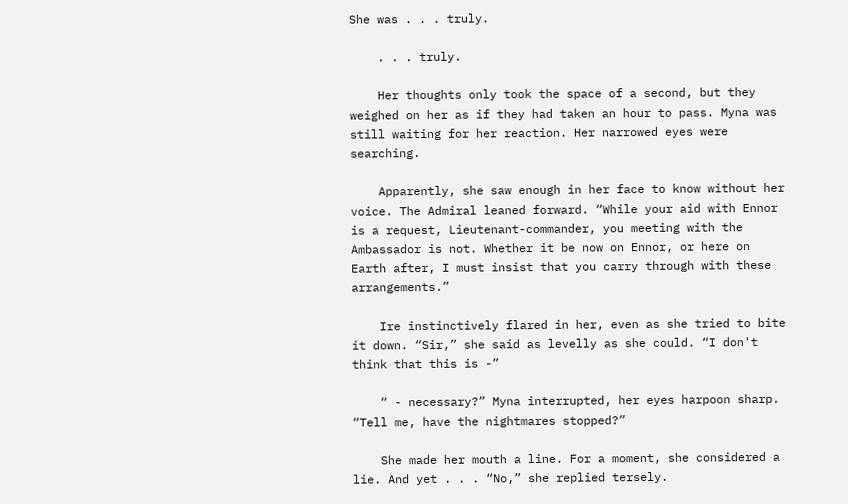She was . . . truly.

    . . . truly.

    Her thoughts only took the space of a second, but they weighed on her as if they had taken an hour to pass. Myna was still waiting for her reaction. Her narrowed eyes were searching.

    Apparently, she saw enough in her face to know without her voice. The Admiral leaned forward. “While your aid with Ennor is a request, Lieutenant-commander, you meeting with the Ambassador is not. Whether it be now on Ennor, or here on Earth after, I must insist that you carry through with these arrangements.”

    Ire instinctively flared in her, even as she tried to bite it down. “Sir,” she said as levelly as she could. “I don't think that this is -”

    “ - necessary?” Myna interrupted, her eyes harpoon sharp. “Tell me, have the nightmares stopped?”

    She made her mouth a line. For a moment, she considered a lie. And yet . . . “No,” she replied tersely.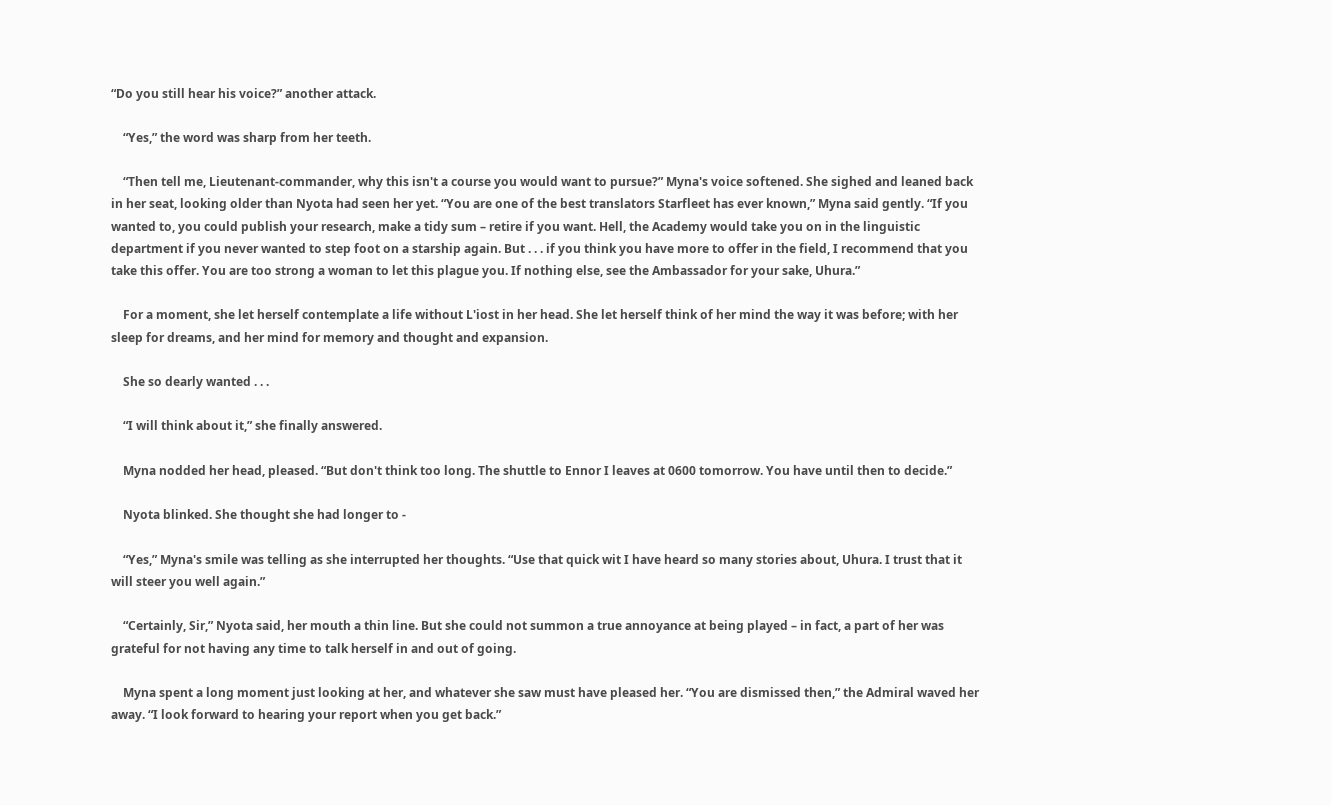“Do you still hear his voice?” another attack.

    “Yes,” the word was sharp from her teeth.

    “Then tell me, Lieutenant-commander, why this isn't a course you would want to pursue?” Myna's voice softened. She sighed and leaned back in her seat, looking older than Nyota had seen her yet. “You are one of the best translators Starfleet has ever known,” Myna said gently. “If you wanted to, you could publish your research, make a tidy sum – retire if you want. Hell, the Academy would take you on in the linguistic department if you never wanted to step foot on a starship again. But . . . if you think you have more to offer in the field, I recommend that you take this offer. You are too strong a woman to let this plague you. If nothing else, see the Ambassador for your sake, Uhura.”

    For a moment, she let herself contemplate a life without L'iost in her head. She let herself think of her mind the way it was before; with her sleep for dreams, and her mind for memory and thought and expansion.

    She so dearly wanted . . .

    “I will think about it,” she finally answered.

    Myna nodded her head, pleased. “But don't think too long. The shuttle to Ennor I leaves at 0600 tomorrow. You have until then to decide.”

    Nyota blinked. She thought she had longer to -

    “Yes,” Myna's smile was telling as she interrupted her thoughts. “Use that quick wit I have heard so many stories about, Uhura. I trust that it will steer you well again.”

    “Certainly, Sir,” Nyota said, her mouth a thin line. But she could not summon a true annoyance at being played – in fact, a part of her was grateful for not having any time to talk herself in and out of going.

    Myna spent a long moment just looking at her, and whatever she saw must have pleased her. “You are dismissed then,” the Admiral waved her away. “I look forward to hearing your report when you get back.”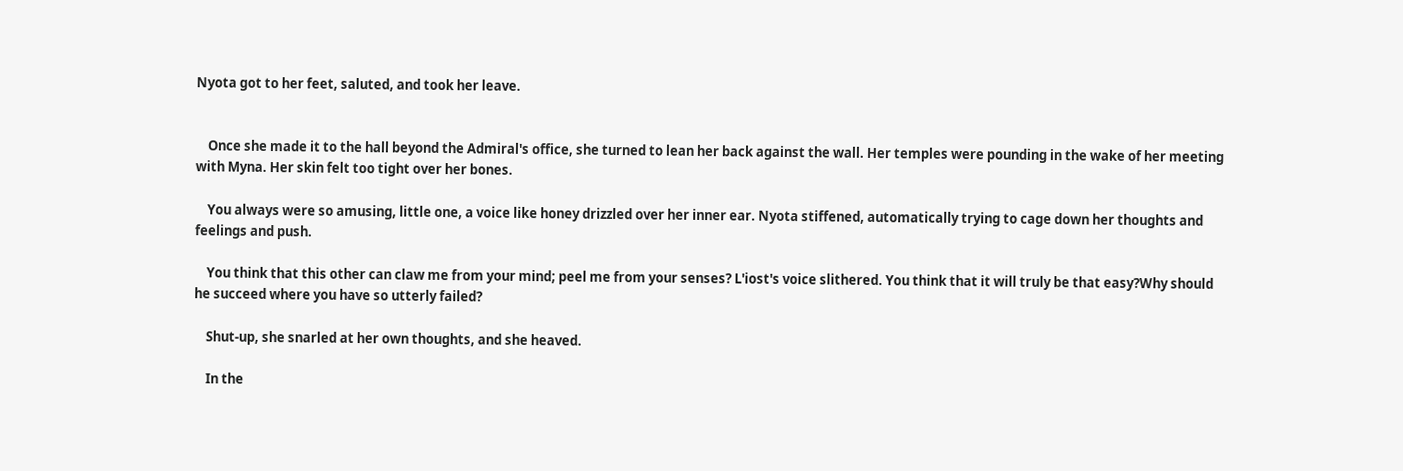Nyota got to her feet, saluted, and took her leave.


    Once she made it to the hall beyond the Admiral's office, she turned to lean her back against the wall. Her temples were pounding in the wake of her meeting with Myna. Her skin felt too tight over her bones.

    You always were so amusing, little one, a voice like honey drizzled over her inner ear. Nyota stiffened, automatically trying to cage down her thoughts and feelings and push.

    You think that this other can claw me from your mind; peel me from your senses? L'iost's voice slithered. You think that it will truly be that easy?Why should he succeed where you have so utterly failed?

    Shut-up, she snarled at her own thoughts, and she heaved.

    In the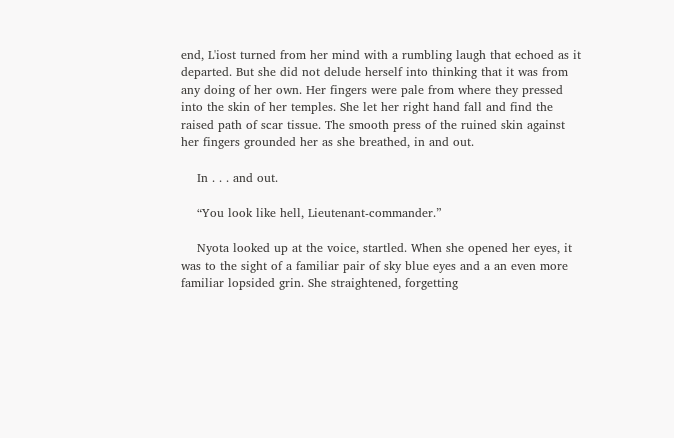end, L'iost turned from her mind with a rumbling laugh that echoed as it departed. But she did not delude herself into thinking that it was from any doing of her own. Her fingers were pale from where they pressed into the skin of her temples. She let her right hand fall and find the raised path of scar tissue. The smooth press of the ruined skin against her fingers grounded her as she breathed, in and out.

    In . . . and out.

    “You look like hell, Lieutenant-commander.”

    Nyota looked up at the voice, startled. When she opened her eyes, it was to the sight of a familiar pair of sky blue eyes and a an even more familiar lopsided grin. She straightened, forgetting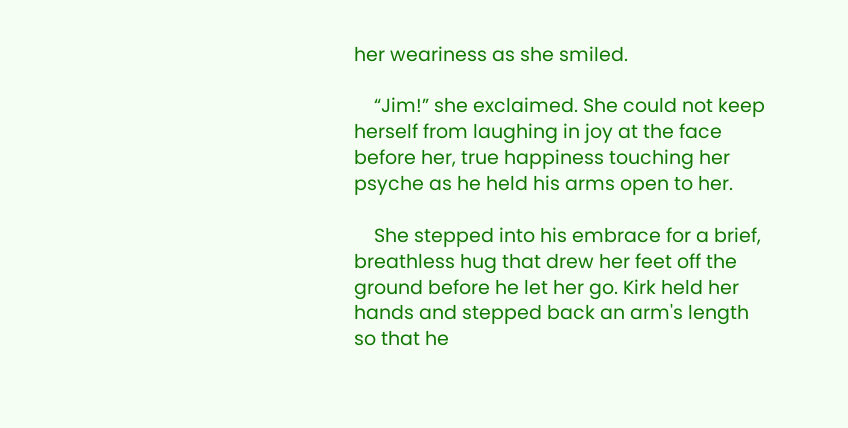her weariness as she smiled.

    “Jim!” she exclaimed. She could not keep herself from laughing in joy at the face before her, true happiness touching her psyche as he held his arms open to her.

    She stepped into his embrace for a brief, breathless hug that drew her feet off the ground before he let her go. Kirk held her hands and stepped back an arm's length so that he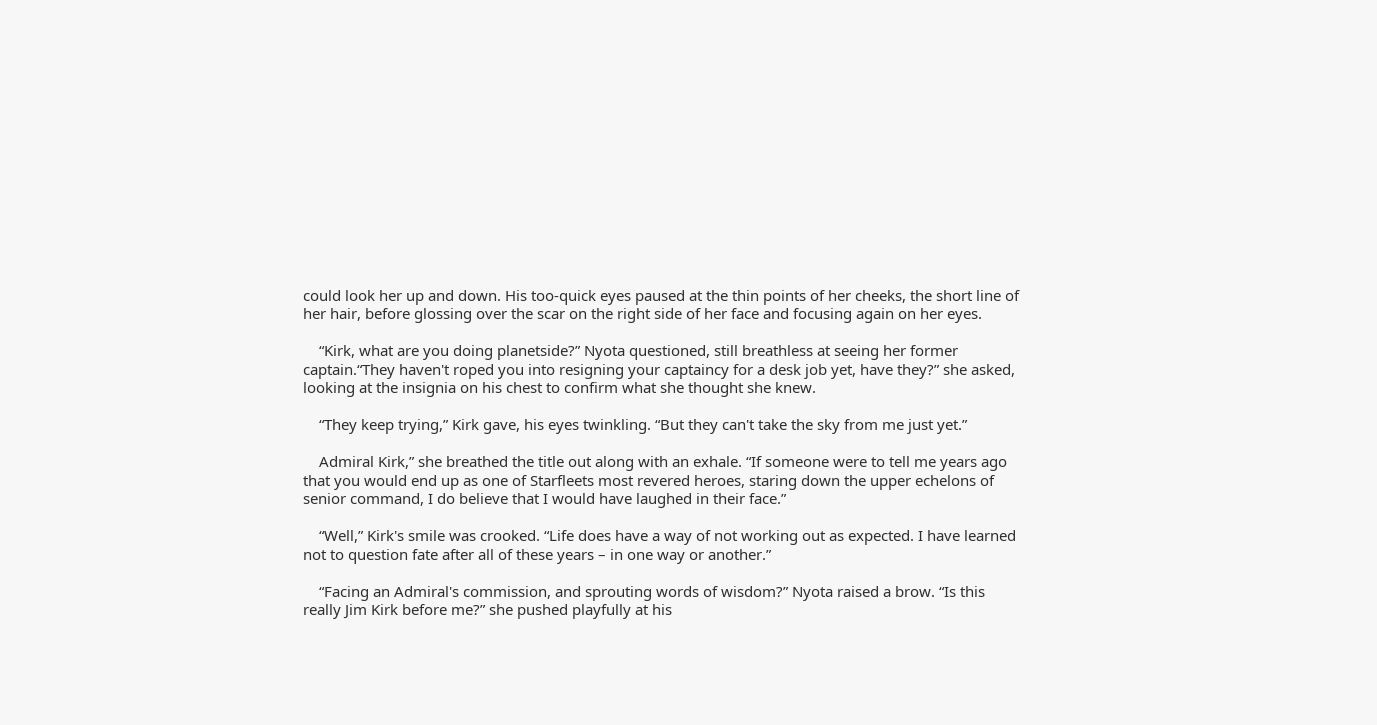could look her up and down. His too-quick eyes paused at the thin points of her cheeks, the short line of her hair, before glossing over the scar on the right side of her face and focusing again on her eyes.

    “Kirk, what are you doing planetside?” Nyota questioned, still breathless at seeing her former captain.“They haven't roped you into resigning your captaincy for a desk job yet, have they?” she asked, looking at the insignia on his chest to confirm what she thought she knew.

    “They keep trying,” Kirk gave, his eyes twinkling. “But they can't take the sky from me just yet.”

    Admiral Kirk,” she breathed the title out along with an exhale. “If someone were to tell me years ago that you would end up as one of Starfleets most revered heroes, staring down the upper echelons of senior command, I do believe that I would have laughed in their face.”

    “Well,” Kirk's smile was crooked. “Life does have a way of not working out as expected. I have learned not to question fate after all of these years – in one way or another.”

    “Facing an Admiral's commission, and sprouting words of wisdom?” Nyota raised a brow. “Is this really Jim Kirk before me?” she pushed playfully at his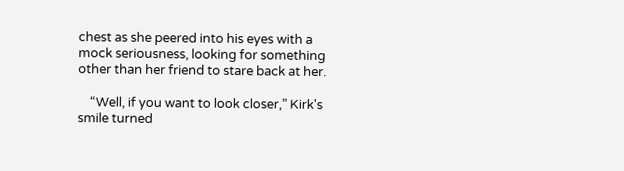chest as she peered into his eyes with a mock seriousness, looking for something other than her friend to stare back at her.

    “Well, if you want to look closer,” Kirk's smile turned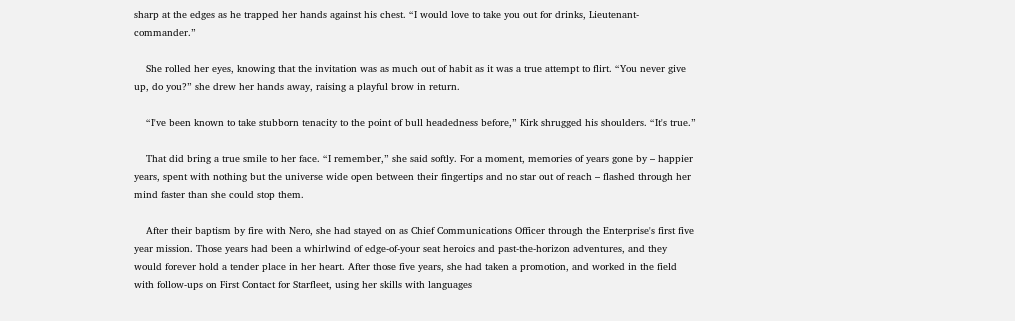sharp at the edges as he trapped her hands against his chest. “I would love to take you out for drinks, Lieutenant-commander.”

    She rolled her eyes, knowing that the invitation was as much out of habit as it was a true attempt to flirt. “You never give up, do you?” she drew her hands away, raising a playful brow in return.

    “I've been known to take stubborn tenacity to the point of bull headedness before,” Kirk shrugged his shoulders. “It's true.”

    That did bring a true smile to her face. “I remember,” she said softly. For a moment, memories of years gone by – happier years, spent with nothing but the universe wide open between their fingertips and no star out of reach – flashed through her mind faster than she could stop them.

    After their baptism by fire with Nero, she had stayed on as Chief Communications Officer through the Enterprise's first five year mission. Those years had been a whirlwind of edge-of-your seat heroics and past-the-horizon adventures, and they would forever hold a tender place in her heart. After those five years, she had taken a promotion, and worked in the field with follow-ups on First Contact for Starfleet, using her skills with languages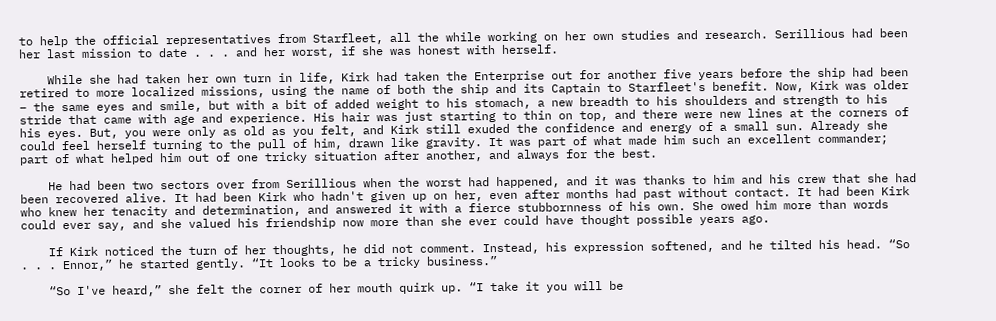to help the official representatives from Starfleet, all the while working on her own studies and research. Serillious had been her last mission to date . . . and her worst, if she was honest with herself.

    While she had taken her own turn in life, Kirk had taken the Enterprise out for another five years before the ship had been retired to more localized missions, using the name of both the ship and its Captain to Starfleet's benefit. Now, Kirk was older – the same eyes and smile, but with a bit of added weight to his stomach, a new breadth to his shoulders and strength to his stride that came with age and experience. His hair was just starting to thin on top, and there were new lines at the corners of his eyes. But, you were only as old as you felt, and Kirk still exuded the confidence and energy of a small sun. Already she could feel herself turning to the pull of him, drawn like gravity. It was part of what made him such an excellent commander; part of what helped him out of one tricky situation after another, and always for the best.

    He had been two sectors over from Serillious when the worst had happened, and it was thanks to him and his crew that she had been recovered alive. It had been Kirk who hadn't given up on her, even after months had past without contact. It had been Kirk who knew her tenacity and determination, and answered it with a fierce stubbornness of his own. She owed him more than words could ever say, and she valued his friendship now more than she ever could have thought possible years ago.

    If Kirk noticed the turn of her thoughts, he did not comment. Instead, his expression softened, and he tilted his head. “So . . . Ennor,” he started gently. “It looks to be a tricky business.”

    “So I've heard,” she felt the corner of her mouth quirk up. “I take it you will be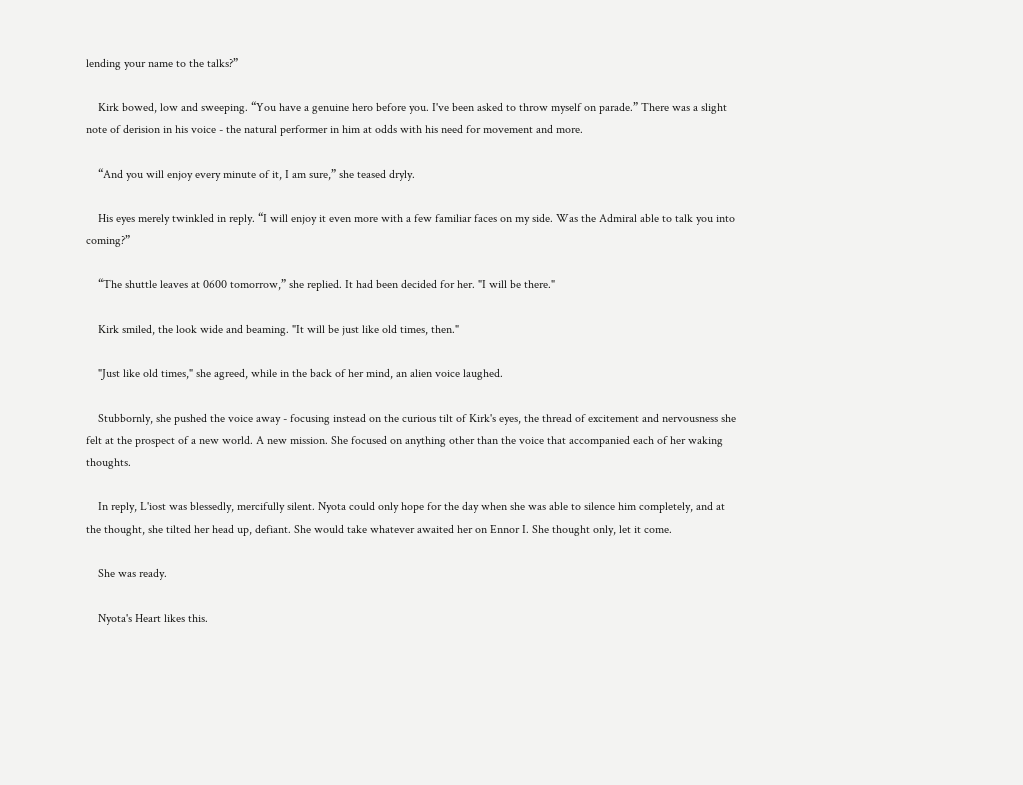lending your name to the talks?”

    Kirk bowed, low and sweeping. “You have a genuine hero before you. I've been asked to throw myself on parade.” There was a slight note of derision in his voice - the natural performer in him at odds with his need for movement and more.

    “And you will enjoy every minute of it, I am sure,” she teased dryly.

    His eyes merely twinkled in reply. “I will enjoy it even more with a few familiar faces on my side. Was the Admiral able to talk you into coming?”

    “The shuttle leaves at 0600 tomorrow,” she replied. It had been decided for her. "I will be there."

    Kirk smiled, the look wide and beaming. "It will be just like old times, then."

    "Just like old times," she agreed, while in the back of her mind, an alien voice laughed.

    Stubbornly, she pushed the voice away - focusing instead on the curious tilt of Kirk's eyes, the thread of excitement and nervousness she felt at the prospect of a new world. A new mission. She focused on anything other than the voice that accompanied each of her waking thoughts.

    In reply, L'iost was blessedly, mercifully silent. Nyota could only hope for the day when she was able to silence him completely, and at the thought, she tilted her head up, defiant. She would take whatever awaited her on Ennor I. She thought only, let it come.

    She was ready.

    Nyota's Heart likes this.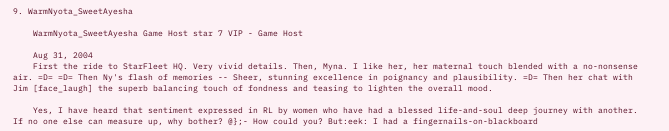9. WarmNyota_SweetAyesha

    WarmNyota_SweetAyesha Game Host star 7 VIP - Game Host

    Aug 31, 2004
    First the ride to StarFleet HQ. Very vivid details. Then, Myna. I like her, her maternal touch blended with a no-nonsense air. =D= =D= Then Ny's flash of memories -- Sheer, stunning excellence in poignancy and plausibility. =D= Then her chat with Jim [face_laugh] the superb balancing touch of fondness and teasing to lighten the overall mood.

    Yes, I have heard that sentiment expressed in RL by women who have had a blessed life-and-soul deep journey with another. If no one else can measure up, why bother? @};- How could you? But:eek: I had a fingernails-on-blackboard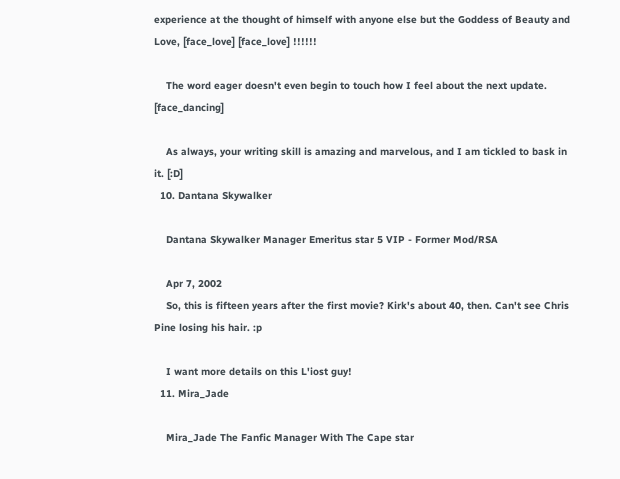experience at the thought of himself with anyone else but the Goddess of Beauty and Love, [face_love] [face_love] !!!!!!

    The word eager doesn't even begin to touch how I feel about the next update. [face_dancing]

    As always, your writing skill is amazing and marvelous, and I am tickled to bask in it. [:D]
  10. Dantana Skywalker

    Dantana Skywalker Manager Emeritus star 5 VIP - Former Mod/RSA

    Apr 7, 2002
    So, this is fifteen years after the first movie? Kirk's about 40, then. Can't see Chris Pine losing his hair. :p

    I want more details on this L'iost guy!
  11. Mira_Jade

    Mira_Jade The Fanfic Manager With The Cape star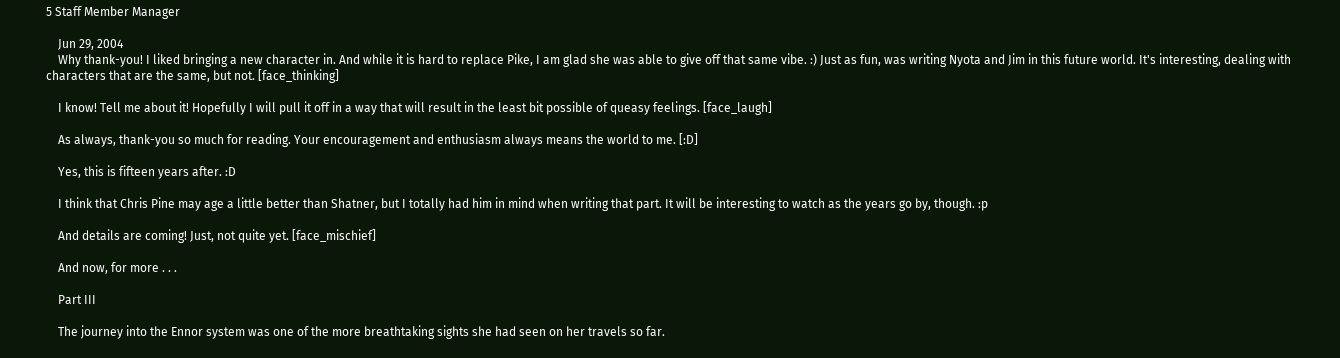5 Staff Member Manager

    Jun 29, 2004
    Why thank-you! I liked bringing a new character in. And while it is hard to replace Pike, I am glad she was able to give off that same vibe. :) Just as fun, was writing Nyota and Jim in this future world. It's interesting, dealing with characters that are the same, but not. [face_thinking]

    I know! Tell me about it! Hopefully I will pull it off in a way that will result in the least bit possible of queasy feelings. [face_laugh]

    As always, thank-you so much for reading. Your encouragement and enthusiasm always means the world to me. [:D]

    Yes, this is fifteen years after. :D

    I think that Chris Pine may age a little better than Shatner, but I totally had him in mind when writing that part. It will be interesting to watch as the years go by, though. :p

    And details are coming! Just, not quite yet. [face_mischief]

    And now, for more . . .

    Part III

    The journey into the Ennor system was one of the more breathtaking sights she had seen on her travels so far.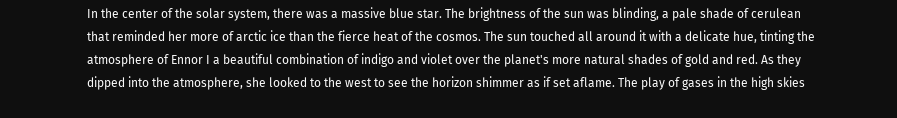In the center of the solar system, there was a massive blue star. The brightness of the sun was blinding, a pale shade of cerulean that reminded her more of arctic ice than the fierce heat of the cosmos. The sun touched all around it with a delicate hue, tinting the atmosphere of Ennor I a beautiful combination of indigo and violet over the planet's more natural shades of gold and red. As they dipped into the atmosphere, she looked to the west to see the horizon shimmer as if set aflame. The play of gases in the high skies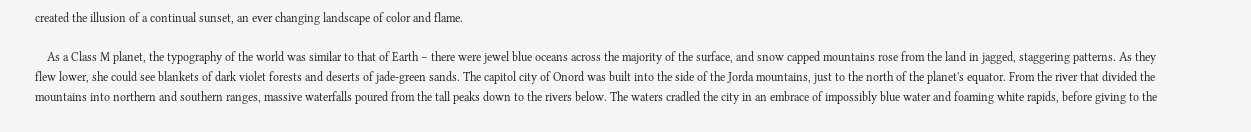created the illusion of a continual sunset, an ever changing landscape of color and flame.

    As a Class M planet, the typography of the world was similar to that of Earth – there were jewel blue oceans across the majority of the surface, and snow capped mountains rose from the land in jagged, staggering patterns. As they flew lower, she could see blankets of dark violet forests and deserts of jade-green sands. The capitol city of Onord was built into the side of the Jorda mountains, just to the north of the planet's equator. From the river that divided the mountains into northern and southern ranges, massive waterfalls poured from the tall peaks down to the rivers below. The waters cradled the city in an embrace of impossibly blue water and foaming white rapids, before giving to the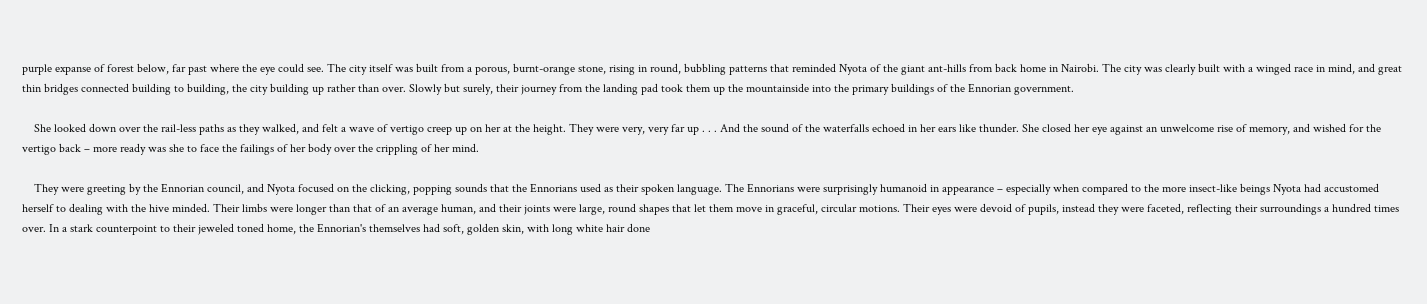purple expanse of forest below, far past where the eye could see. The city itself was built from a porous, burnt-orange stone, rising in round, bubbling patterns that reminded Nyota of the giant ant-hills from back home in Nairobi. The city was clearly built with a winged race in mind, and great thin bridges connected building to building, the city building up rather than over. Slowly but surely, their journey from the landing pad took them up the mountainside into the primary buildings of the Ennorian government.

    She looked down over the rail-less paths as they walked, and felt a wave of vertigo creep up on her at the height. They were very, very far up . . . And the sound of the waterfalls echoed in her ears like thunder. She closed her eye against an unwelcome rise of memory, and wished for the vertigo back – more ready was she to face the failings of her body over the crippling of her mind.

    They were greeting by the Ennorian council, and Nyota focused on the clicking, popping sounds that the Ennorians used as their spoken language. The Ennorians were surprisingly humanoid in appearance – especially when compared to the more insect-like beings Nyota had accustomed herself to dealing with the hive minded. Their limbs were longer than that of an average human, and their joints were large, round shapes that let them move in graceful, circular motions. Their eyes were devoid of pupils, instead they were faceted, reflecting their surroundings a hundred times over. In a stark counterpoint to their jeweled toned home, the Ennorian's themselves had soft, golden skin, with long white hair done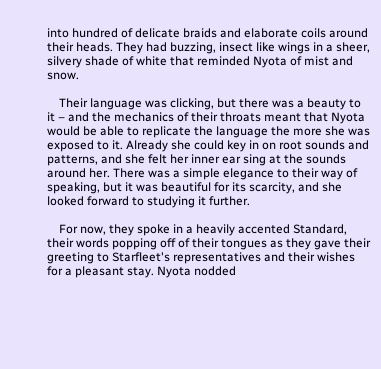into hundred of delicate braids and elaborate coils around their heads. They had buzzing, insect like wings in a sheer, silvery shade of white that reminded Nyota of mist and snow.

    Their language was clicking, but there was a beauty to it – and the mechanics of their throats meant that Nyota would be able to replicate the language the more she was exposed to it. Already she could key in on root sounds and patterns, and she felt her inner ear sing at the sounds around her. There was a simple elegance to their way of speaking, but it was beautiful for its scarcity, and she looked forward to studying it further.

    For now, they spoke in a heavily accented Standard, their words popping off of their tongues as they gave their greeting to Starfleet's representatives and their wishes for a pleasant stay. Nyota nodded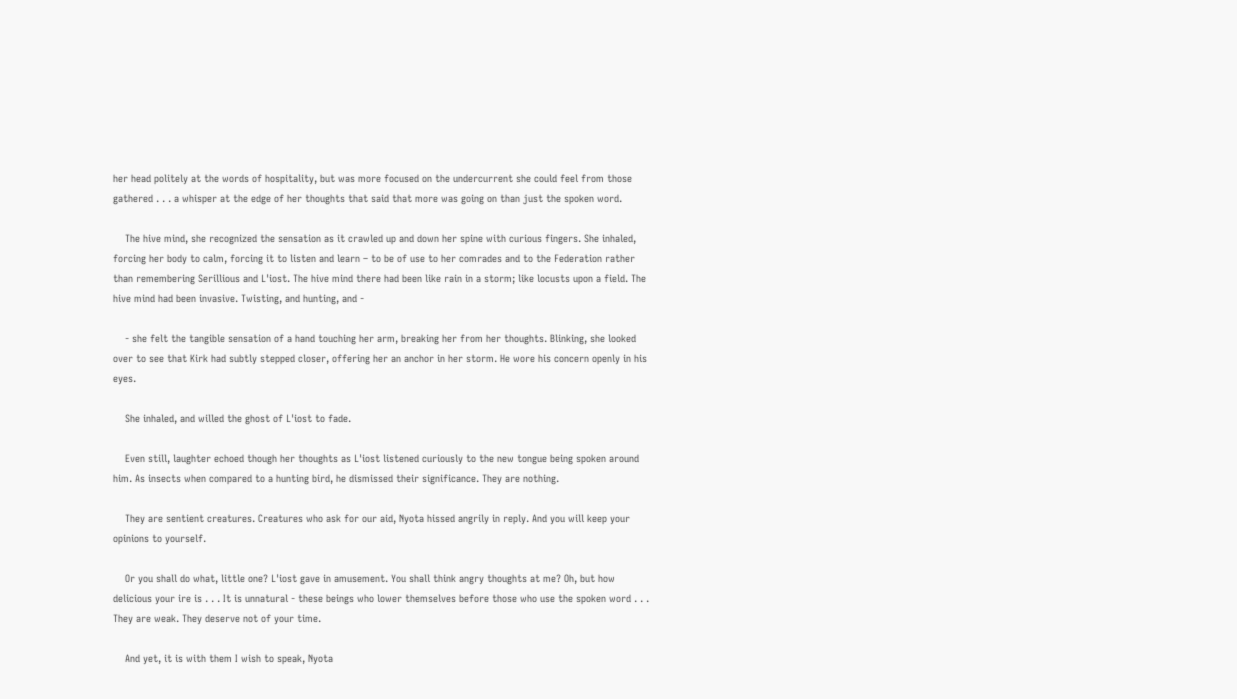her head politely at the words of hospitality, but was more focused on the undercurrent she could feel from those gathered . . . a whisper at the edge of her thoughts that said that more was going on than just the spoken word.

    The hive mind, she recognized the sensation as it crawled up and down her spine with curious fingers. She inhaled, forcing her body to calm, forcing it to listen and learn – to be of use to her comrades and to the Federation rather than remembering Serillious and L'iost. The hive mind there had been like rain in a storm; like locusts upon a field. The hive mind had been invasive. Twisting, and hunting, and -

    - she felt the tangible sensation of a hand touching her arm, breaking her from her thoughts. Blinking, she looked over to see that Kirk had subtly stepped closer, offering her an anchor in her storm. He wore his concern openly in his eyes.

    She inhaled, and willed the ghost of L'iost to fade.

    Even still, laughter echoed though her thoughts as L'iost listened curiously to the new tongue being spoken around him. As insects when compared to a hunting bird, he dismissed their significance. They are nothing.

    They are sentient creatures. Creatures who ask for our aid, Nyota hissed angrily in reply. And you will keep your opinions to yourself.

    Or you shall do what, little one? L'iost gave in amusement. You shall think angry thoughts at me? Oh, but how delicious your ire is . . . It is unnatural - these beings who lower themselves before those who use the spoken word . . . They are weak. They deserve not of your time.

    And yet, it is with them I wish to speak, Nyota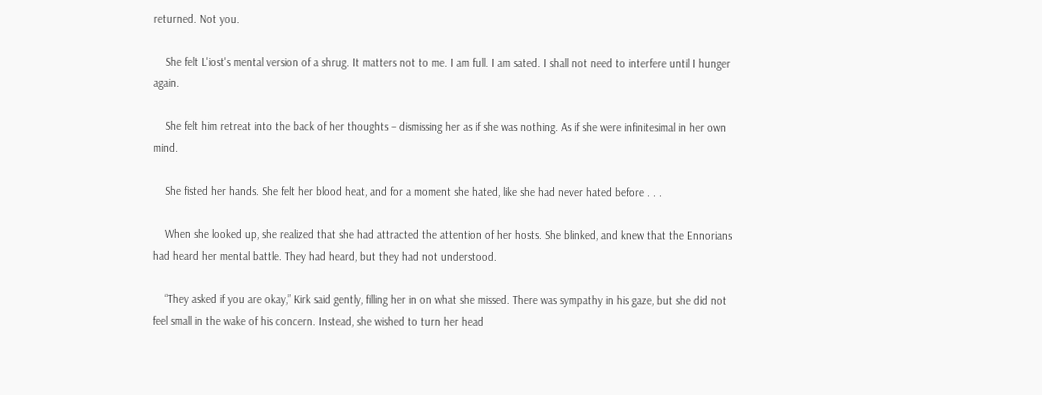returned. Not you.

    She felt L'iost's mental version of a shrug. It matters not to me. I am full. I am sated. I shall not need to interfere until I hunger again.

    She felt him retreat into the back of her thoughts – dismissing her as if she was nothing. As if she were infinitesimal in her own mind.

    She fisted her hands. She felt her blood heat, and for a moment she hated, like she had never hated before . . .

    When she looked up, she realized that she had attracted the attention of her hosts. She blinked, and knew that the Ennorians had heard her mental battle. They had heard, but they had not understood.

    “They asked if you are okay,” Kirk said gently, filling her in on what she missed. There was sympathy in his gaze, but she did not feel small in the wake of his concern. Instead, she wished to turn her head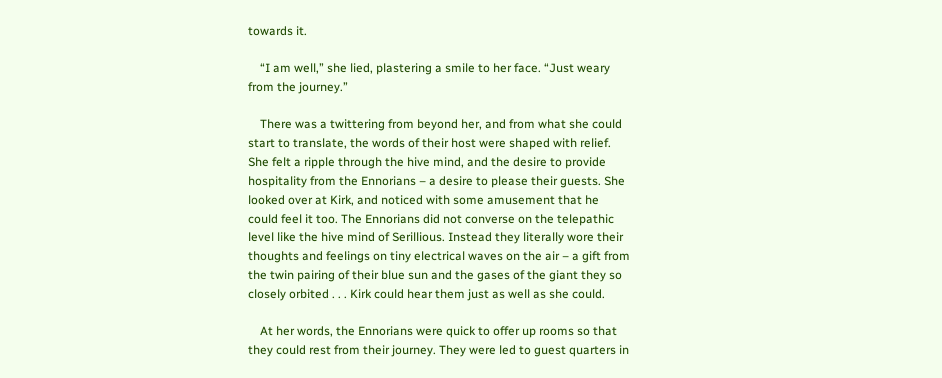towards it.

    “I am well,” she lied, plastering a smile to her face. “Just weary from the journey.”

    There was a twittering from beyond her, and from what she could start to translate, the words of their host were shaped with relief. She felt a ripple through the hive mind, and the desire to provide hospitality from the Ennorians – a desire to please their guests. She looked over at Kirk, and noticed with some amusement that he could feel it too. The Ennorians did not converse on the telepathic level like the hive mind of Serillious. Instead they literally wore their thoughts and feelings on tiny electrical waves on the air – a gift from the twin pairing of their blue sun and the gases of the giant they so closely orbited . . . Kirk could hear them just as well as she could.

    At her words, the Ennorians were quick to offer up rooms so that they could rest from their journey. They were led to guest quarters in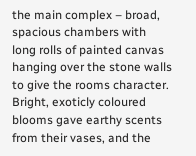the main complex – broad, spacious chambers with long rolls of painted canvas hanging over the stone walls to give the rooms character. Bright, exoticly coloured blooms gave earthy scents from their vases, and the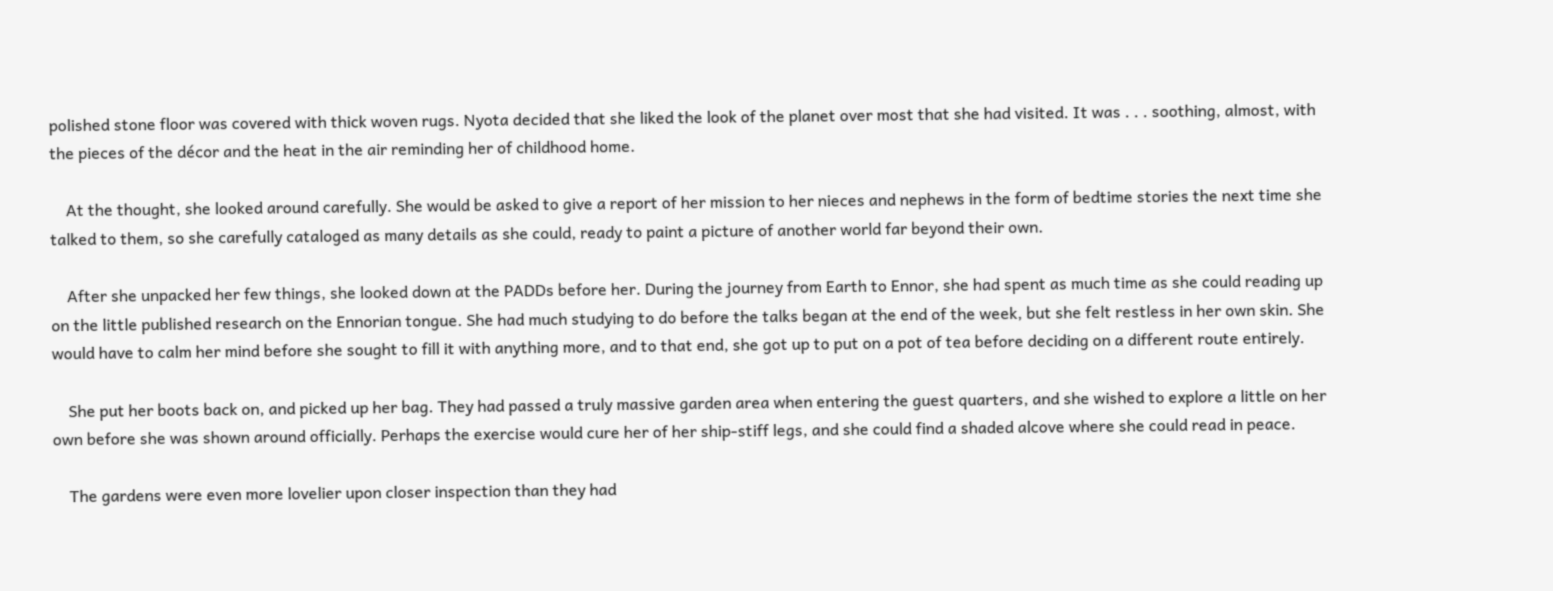polished stone floor was covered with thick woven rugs. Nyota decided that she liked the look of the planet over most that she had visited. It was . . . soothing, almost, with the pieces of the décor and the heat in the air reminding her of childhood home.

    At the thought, she looked around carefully. She would be asked to give a report of her mission to her nieces and nephews in the form of bedtime stories the next time she talked to them, so she carefully cataloged as many details as she could, ready to paint a picture of another world far beyond their own.

    After she unpacked her few things, she looked down at the PADDs before her. During the journey from Earth to Ennor, she had spent as much time as she could reading up on the little published research on the Ennorian tongue. She had much studying to do before the talks began at the end of the week, but she felt restless in her own skin. She would have to calm her mind before she sought to fill it with anything more, and to that end, she got up to put on a pot of tea before deciding on a different route entirely.

    She put her boots back on, and picked up her bag. They had passed a truly massive garden area when entering the guest quarters, and she wished to explore a little on her own before she was shown around officially. Perhaps the exercise would cure her of her ship-stiff legs, and she could find a shaded alcove where she could read in peace.

    The gardens were even more lovelier upon closer inspection than they had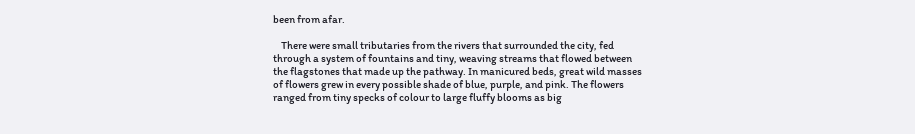been from afar.

    There were small tributaries from the rivers that surrounded the city, fed through a system of fountains and tiny, weaving streams that flowed between the flagstones that made up the pathway. In manicured beds, great wild masses of flowers grew in every possible shade of blue, purple, and pink. The flowers ranged from tiny specks of colour to large fluffy blooms as big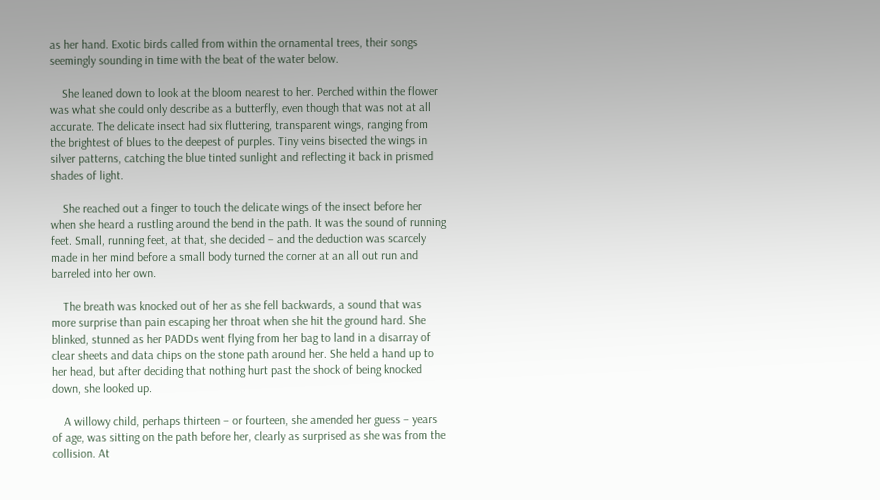as her hand. Exotic birds called from within the ornamental trees, their songs seemingly sounding in time with the beat of the water below.

    She leaned down to look at the bloom nearest to her. Perched within the flower was what she could only describe as a butterfly, even though that was not at all accurate. The delicate insect had six fluttering, transparent wings, ranging from the brightest of blues to the deepest of purples. Tiny veins bisected the wings in silver patterns, catching the blue tinted sunlight and reflecting it back in prismed shades of light.

    She reached out a finger to touch the delicate wings of the insect before her when she heard a rustling around the bend in the path. It was the sound of running feet. Small, running feet, at that, she decided – and the deduction was scarcely made in her mind before a small body turned the corner at an all out run and barreled into her own.

    The breath was knocked out of her as she fell backwards, a sound that was more surprise than pain escaping her throat when she hit the ground hard. She blinked, stunned as her PADDs went flying from her bag to land in a disarray of clear sheets and data chips on the stone path around her. She held a hand up to her head, but after deciding that nothing hurt past the shock of being knocked down, she looked up.

    A willowy child, perhaps thirteen – or fourteen, she amended her guess – years of age, was sitting on the path before her, clearly as surprised as she was from the collision. At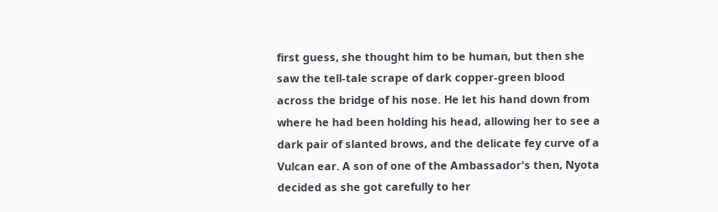first guess, she thought him to be human, but then she saw the tell-tale scrape of dark copper-green blood across the bridge of his nose. He let his hand down from where he had been holding his head, allowing her to see a dark pair of slanted brows, and the delicate fey curve of a Vulcan ear. A son of one of the Ambassador's then, Nyota decided as she got carefully to her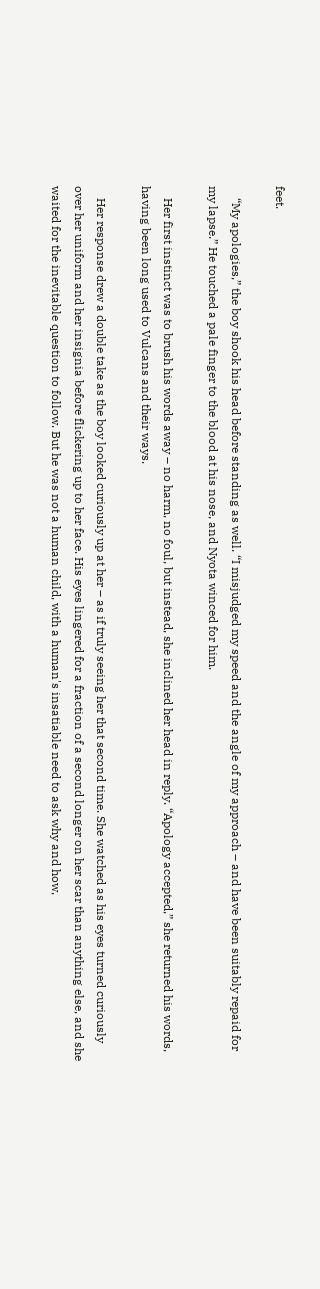feet.

    “My apologies,” the boy shook his head before standing as well. “I misjudged my speed and the angle of my approach – and have been suitably repaid for my lapse.” He touched a pale finger to the blood at his nose, and Nyota winced for him.

    Her first instinct was to brush his words away – no harm, no foul, but instead, she inclined her head in reply. “Apology accepted,” she returned his words, having been long used to Vulcans and their ways.

    Her response drew a double take as the boy looked curiously up at her – as if truly seeing her that second time. She watched as his eyes turned curiously over her uniform and her insignia before flickering up to her face. His eyes lingered for a fraction of a second longer on her scar than anything else, and she waited for the inevitable question to follow. But he was not a human child, with a human's insatiable need to ask why and how,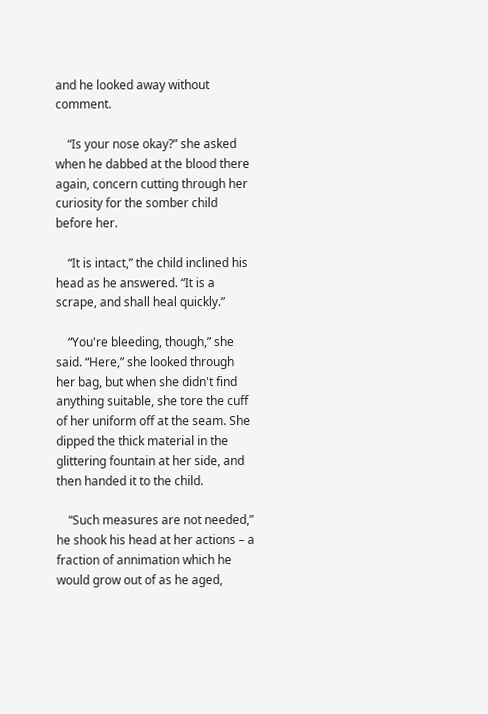and he looked away without comment.

    “Is your nose okay?” she asked when he dabbed at the blood there again, concern cutting through her curiosity for the somber child before her.

    “It is intact,” the child inclined his head as he answered. “It is a scrape, and shall heal quickly.”

    “You're bleeding, though,” she said. “Here,” she looked through her bag, but when she didn't find anything suitable, she tore the cuff of her uniform off at the seam. She dipped the thick material in the glittering fountain at her side, and then handed it to the child.

    “Such measures are not needed,” he shook his head at her actions – a fraction of annimation which he would grow out of as he aged,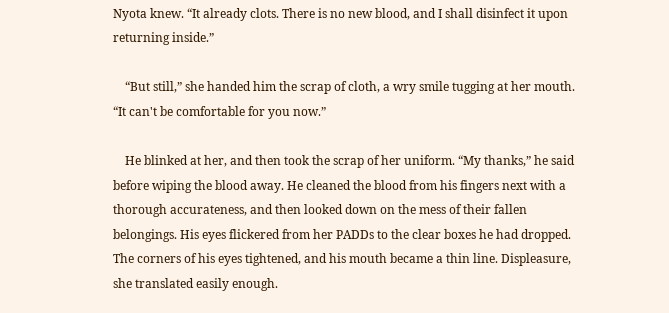Nyota knew. “It already clots. There is no new blood, and I shall disinfect it upon returning inside.”

    “But still,” she handed him the scrap of cloth, a wry smile tugging at her mouth. “It can't be comfortable for you now.”

    He blinked at her, and then took the scrap of her uniform. “My thanks,” he said before wiping the blood away. He cleaned the blood from his fingers next with a thorough accurateness, and then looked down on the mess of their fallen belongings. His eyes flickered from her PADDs to the clear boxes he had dropped. The corners of his eyes tightened, and his mouth became a thin line. Displeasure, she translated easily enough.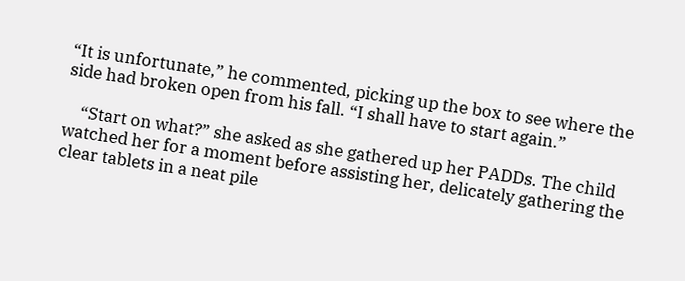“It is unfortunate,” he commented, picking up the box to see where the side had broken open from his fall. “I shall have to start again.”

    “Start on what?” she asked as she gathered up her PADDs. The child watched her for a moment before assisting her, delicately gathering the clear tablets in a neat pile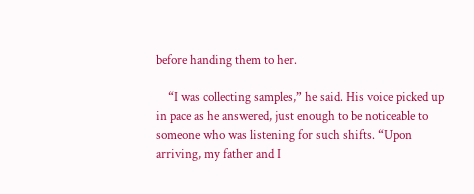before handing them to her.

    “I was collecting samples,” he said. His voice picked up in pace as he answered, just enough to be noticeable to someone who was listening for such shifts. “Upon arriving, my father and I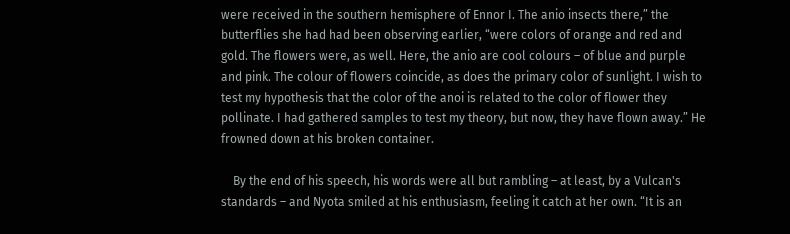were received in the southern hemisphere of Ennor I. The anio insects there,” the butterflies she had had been observing earlier, “were colors of orange and red and gold. The flowers were, as well. Here, the anio are cool colours – of blue and purple and pink. The colour of flowers coincide, as does the primary color of sunlight. I wish to test my hypothesis that the color of the anoi is related to the color of flower they pollinate. I had gathered samples to test my theory, but now, they have flown away.” He frowned down at his broken container.

    By the end of his speech, his words were all but rambling – at least, by a Vulcan's standards – and Nyota smiled at his enthusiasm, feeling it catch at her own. “It is an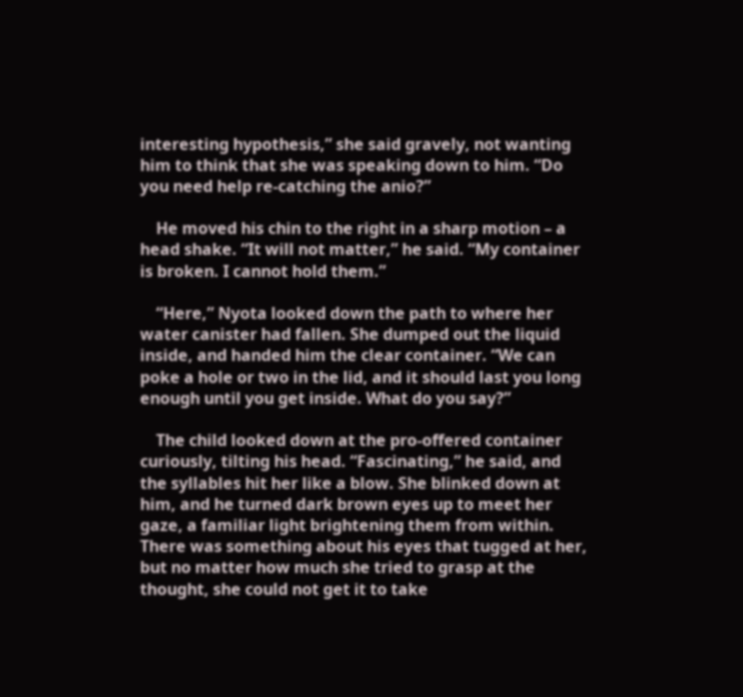interesting hypothesis,” she said gravely, not wanting him to think that she was speaking down to him. “Do you need help re-catching the anio?”

    He moved his chin to the right in a sharp motion – a head shake. “It will not matter,” he said. “My container is broken. I cannot hold them.”

    “Here,” Nyota looked down the path to where her water canister had fallen. She dumped out the liquid inside, and handed him the clear container. “We can poke a hole or two in the lid, and it should last you long enough until you get inside. What do you say?”

    The child looked down at the pro-offered container curiously, tilting his head. “Fascinating,” he said, and the syllables hit her like a blow. She blinked down at him, and he turned dark brown eyes up to meet her gaze, a familiar light brightening them from within. There was something about his eyes that tugged at her, but no matter how much she tried to grasp at the thought, she could not get it to take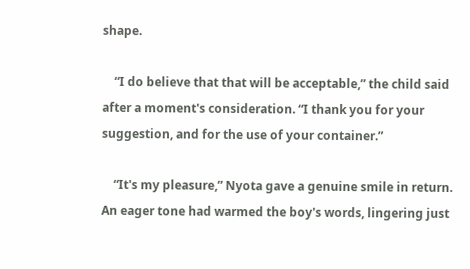shape.

    “I do believe that that will be acceptable,” the child said after a moment's consideration. “I thank you for your suggestion, and for the use of your container.”

    “It's my pleasure,” Nyota gave a genuine smile in return. An eager tone had warmed the boy's words, lingering just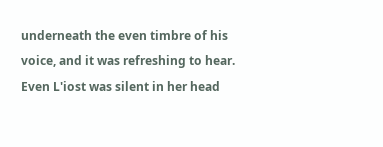underneath the even timbre of his voice, and it was refreshing to hear. Even L'iost was silent in her head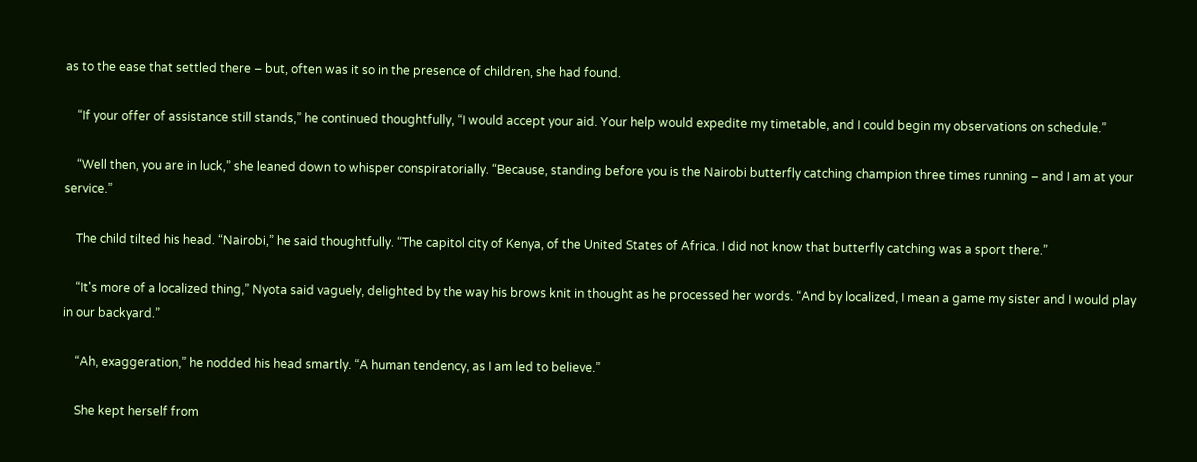as to the ease that settled there – but, often was it so in the presence of children, she had found.

    “If your offer of assistance still stands,” he continued thoughtfully, “I would accept your aid. Your help would expedite my timetable, and I could begin my observations on schedule.”

    “Well then, you are in luck,” she leaned down to whisper conspiratorially. “Because, standing before you is the Nairobi butterfly catching champion three times running – and I am at your service.”

    The child tilted his head. “Nairobi,” he said thoughtfully. “The capitol city of Kenya, of the United States of Africa. I did not know that butterfly catching was a sport there.”

    “It's more of a localized thing,” Nyota said vaguely, delighted by the way his brows knit in thought as he processed her words. “And by localized, I mean a game my sister and I would play in our backyard.”

    “Ah, exaggeration,” he nodded his head smartly. “A human tendency, as I am led to believe.”

    She kept herself from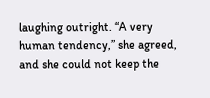laughing outright. “A very human tendency,” she agreed, and she could not keep the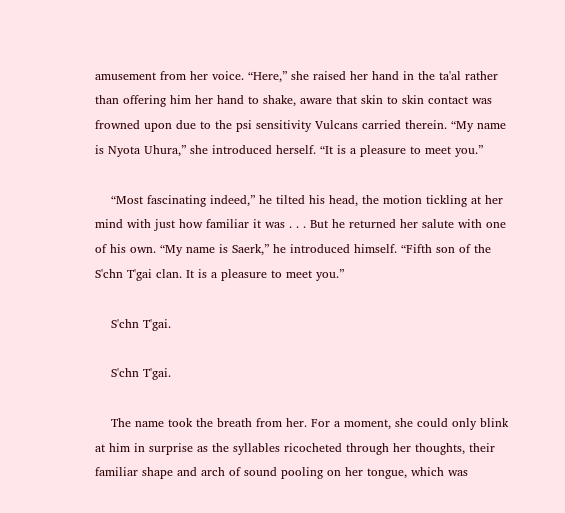amusement from her voice. “Here,” she raised her hand in the ta'al rather than offering him her hand to shake, aware that skin to skin contact was frowned upon due to the psi sensitivity Vulcans carried therein. “My name is Nyota Uhura,” she introduced herself. “It is a pleasure to meet you.”

    “Most fascinating indeed,” he tilted his head, the motion tickling at her mind with just how familiar it was . . . But he returned her salute with one of his own. “My name is Saerk,” he introduced himself. “Fifth son of the S'chn T'gai clan. It is a pleasure to meet you.”

    S'chn T'gai.

    S'chn T'gai.

    The name took the breath from her. For a moment, she could only blink at him in surprise as the syllables ricocheted through her thoughts, their familiar shape and arch of sound pooling on her tongue, which was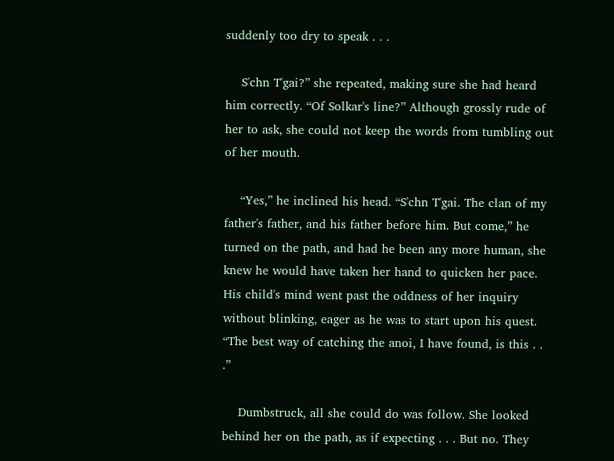suddenly too dry to speak . . .

    S'chn T'gai?” she repeated, making sure she had heard him correctly. “Of Solkar's line?” Although grossly rude of her to ask, she could not keep the words from tumbling out of her mouth.

    “Yes,” he inclined his head. “S'chn T'gai. The clan of my father's father, and his father before him. But come,” he turned on the path, and had he been any more human, she knew he would have taken her hand to quicken her pace. His child's mind went past the oddness of her inquiry without blinking, eager as he was to start upon his quest. “The best way of catching the anoi, I have found, is this . . .”

    Dumbstruck, all she could do was follow. She looked behind her on the path, as if expecting . . . But no. They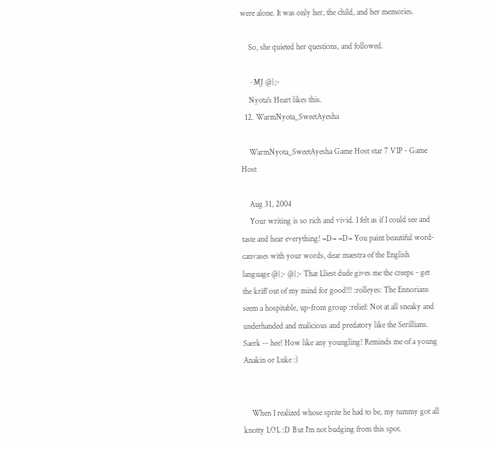were alone. It was only her, the child, and her memories.

    So, she quieted her questions, and followed.

    ~MJ @};-
    Nyota's Heart likes this.
  12. WarmNyota_SweetAyesha

    WarmNyota_SweetAyesha Game Host star 7 VIP - Game Host

    Aug 31, 2004
    Your writing is so rich and vivid. I felt as if I could see and taste and hear everything! =D= =D= You paint beautiful word-canvases with your words, dear maestra of the English language @};- @};- That Lliest dude gives me the creeps - get the kriff out of my mind for good!!! :rolleyes: The Ennorians seem a hospitable, up-front group :relief: Not at all sneaky and underhanded and malicious and predatory like the Serillians. Saerk -- hee! How like any youngling! Reminds me of a young Anakin or Luke :)


    When I realized whose sprite he had to be, my tummy got all knotty LOL :D But I'm not budging from this spot.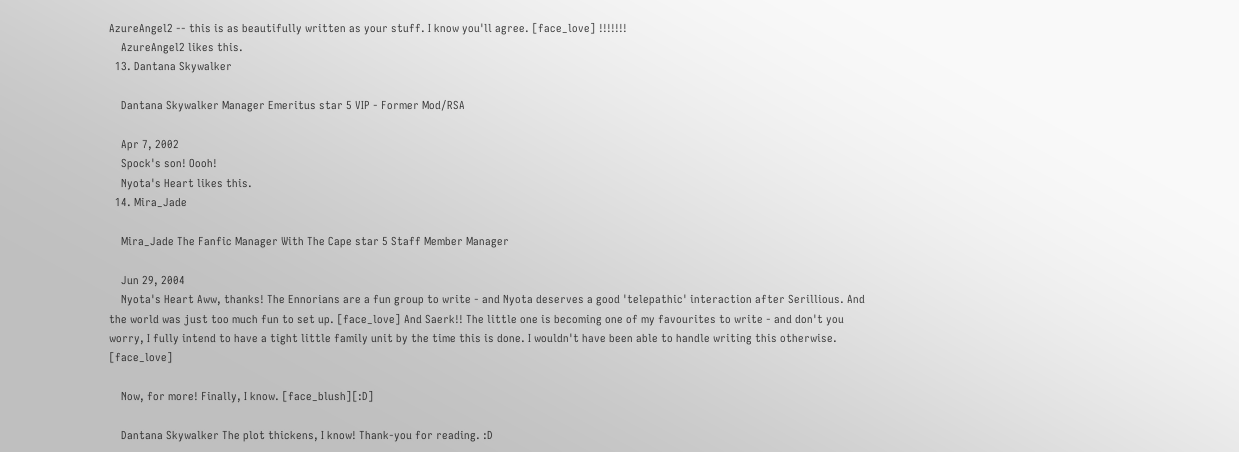AzureAngel2 -- this is as beautifully written as your stuff. I know you'll agree. [face_love] !!!!!!!
    AzureAngel2 likes this.
  13. Dantana Skywalker

    Dantana Skywalker Manager Emeritus star 5 VIP - Former Mod/RSA

    Apr 7, 2002
    Spock's son! Oooh!
    Nyota's Heart likes this.
  14. Mira_Jade

    Mira_Jade The Fanfic Manager With The Cape star 5 Staff Member Manager

    Jun 29, 2004
    Nyota's Heart Aww, thanks! The Ennorians are a fun group to write - and Nyota deserves a good 'telepathic' interaction after Serillious. And the world was just too much fun to set up. [face_love] And Saerk!! The little one is becoming one of my favourites to write - and don't you worry, I fully intend to have a tight little family unit by the time this is done. I wouldn't have been able to handle writing this otherwise. [face_love]

    Now, for more! Finally, I know. [face_blush][:D]

    Dantana Skywalker The plot thickens, I know! Thank-you for reading. :D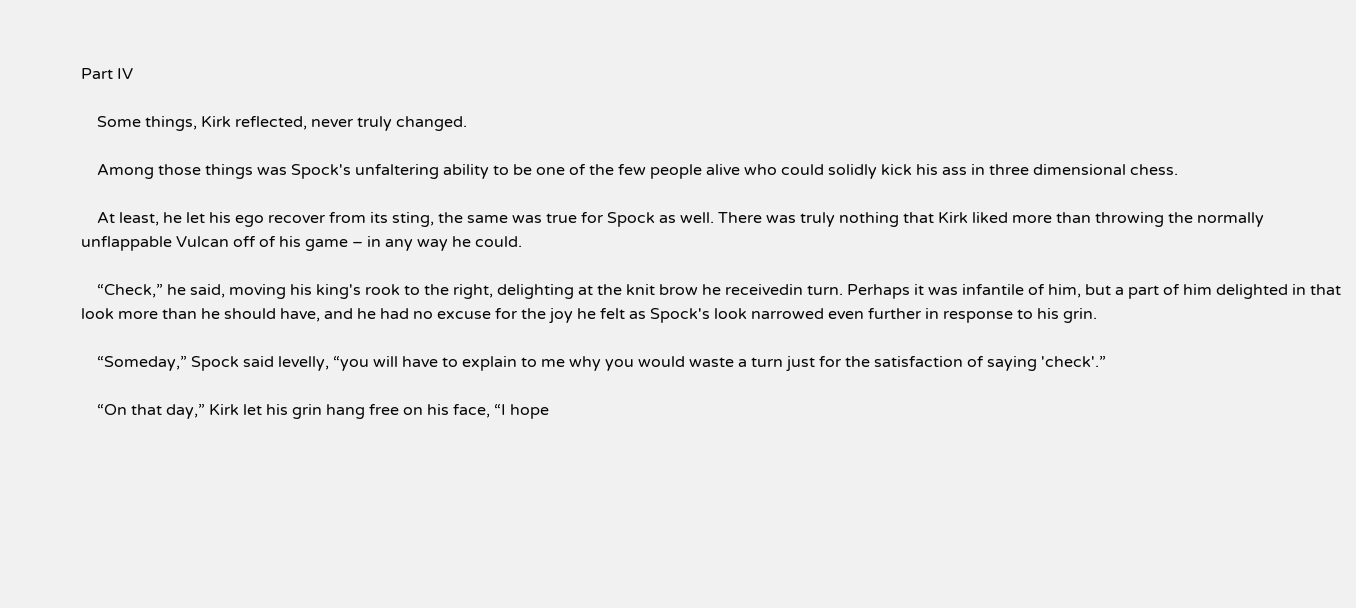Part IV

    Some things, Kirk reflected, never truly changed.

    Among those things was Spock's unfaltering ability to be one of the few people alive who could solidly kick his ass in three dimensional chess.

    At least, he let his ego recover from its sting, the same was true for Spock as well. There was truly nothing that Kirk liked more than throwing the normally unflappable Vulcan off of his game – in any way he could.

    “Check,” he said, moving his king's rook to the right, delighting at the knit brow he receivedin turn. Perhaps it was infantile of him, but a part of him delighted in that look more than he should have, and he had no excuse for the joy he felt as Spock's look narrowed even further in response to his grin.

    “Someday,” Spock said levelly, “you will have to explain to me why you would waste a turn just for the satisfaction of saying 'check'.”

    “On that day,” Kirk let his grin hang free on his face, “I hope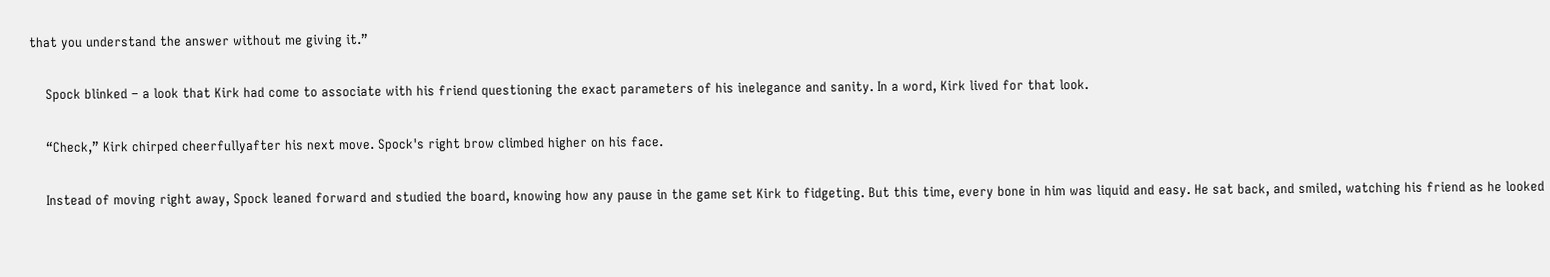that you understand the answer without me giving it.”

    Spock blinked – a look that Kirk had come to associate with his friend questioning the exact parameters of his inelegance and sanity. In a word, Kirk lived for that look.

    “Check,” Kirk chirped cheerfullyafter his next move. Spock's right brow climbed higher on his face.

    Instead of moving right away, Spock leaned forward and studied the board, knowing how any pause in the game set Kirk to fidgeting. But this time, every bone in him was liquid and easy. He sat back, and smiled, watching his friend as he looked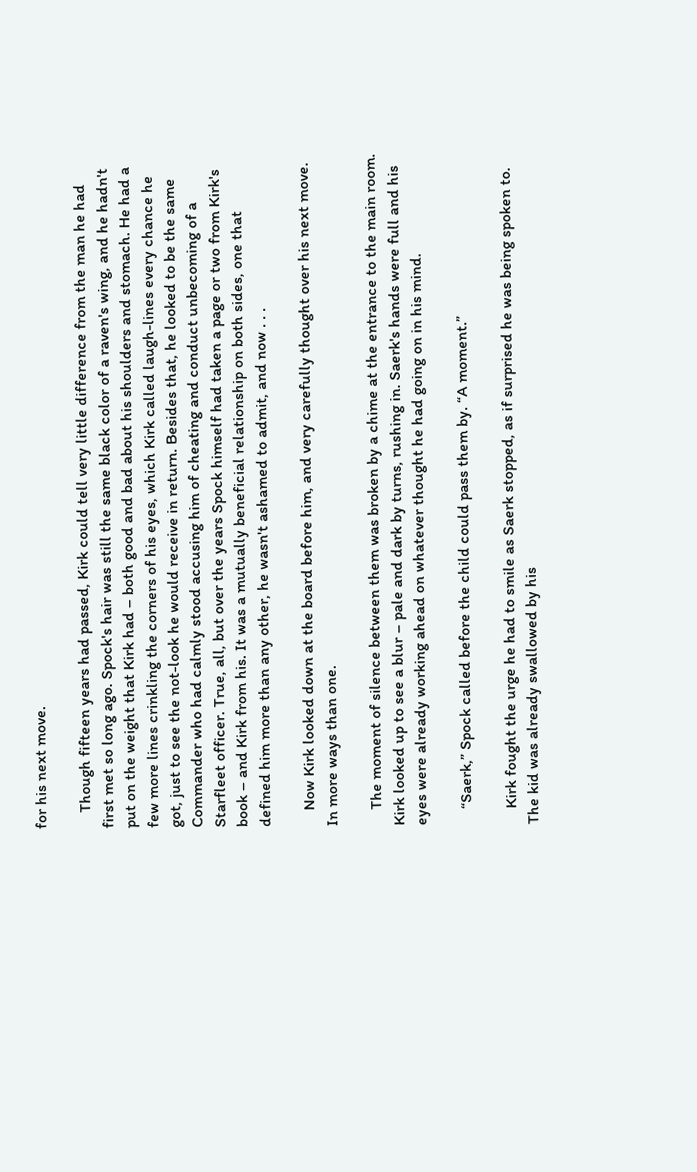for his next move.

    Though fifteen years had passed, Kirk could tell very little difference from the man he had first met so long ago. Spock's hair was still the same black color of a raven's wing, and he hadn't put on the weight that Kirk had – both good and bad about his shoulders and stomach. He had a few more lines crinkling the corners of his eyes, which Kirk called laugh-lines every chance he got, just to see the not-look he would receive in return. Besides that, he looked to be the same Commander who had calmly stood accusing him of cheating and conduct unbecoming of a Starfleet officer. True, all, but over the years Spock himself had taken a page or two from Kirk's book – and Kirk from his. It was a mutually beneficial relationship on both sides, one that defined him more than any other, he wasn't ashamed to admit, and now . . .

    Now Kirk looked down at the board before him, and very carefully thought over his next move. In more ways than one.

    The moment of silence between them was broken by a chime at the entrance to the main room. Kirk looked up to see a blur – pale and dark by turns, rushing in. Saerk's hands were full and his eyes were already working ahead on whatever thought he had going on in his mind.

    “Saerk,” Spock called before the child could pass them by. “A moment.”

    Kirk fought the urge he had to smile as Saerk stopped, as if surprised he was being spoken to. The kid was already swallowed by his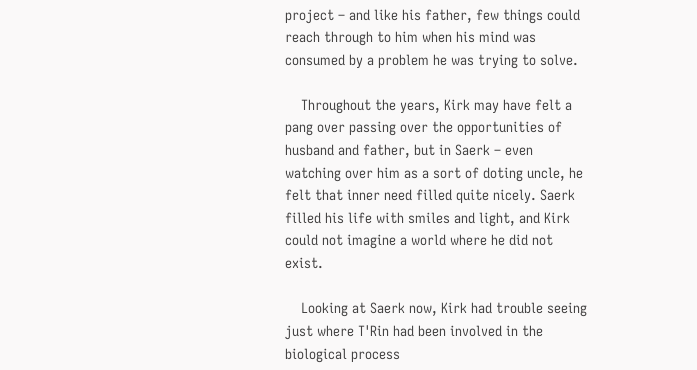project – and like his father, few things could reach through to him when his mind was consumed by a problem he was trying to solve.

    Throughout the years, Kirk may have felt a pang over passing over the opportunities of husband and father, but in Saerk – even watching over him as a sort of doting uncle, he felt that inner need filled quite nicely. Saerk filled his life with smiles and light, and Kirk could not imagine a world where he did not exist.

    Looking at Saerk now, Kirk had trouble seeing just where T'Rin had been involved in the biological process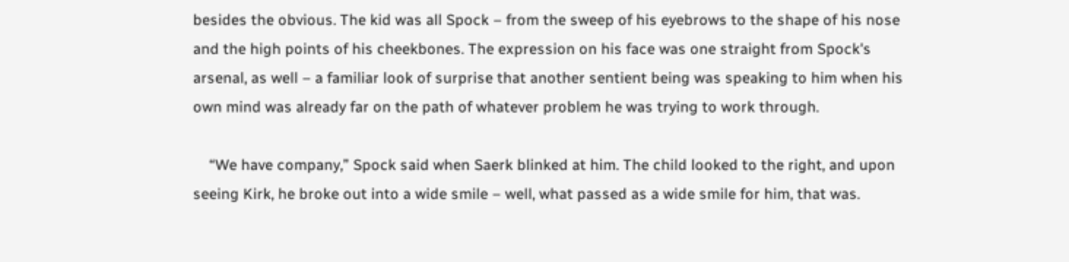besides the obvious. The kid was all Spock – from the sweep of his eyebrows to the shape of his nose and the high points of his cheekbones. The expression on his face was one straight from Spock's arsenal, as well – a familiar look of surprise that another sentient being was speaking to him when his own mind was already far on the path of whatever problem he was trying to work through.

    “We have company,” Spock said when Saerk blinked at him. The child looked to the right, and upon seeing Kirk, he broke out into a wide smile – well, what passed as a wide smile for him, that was.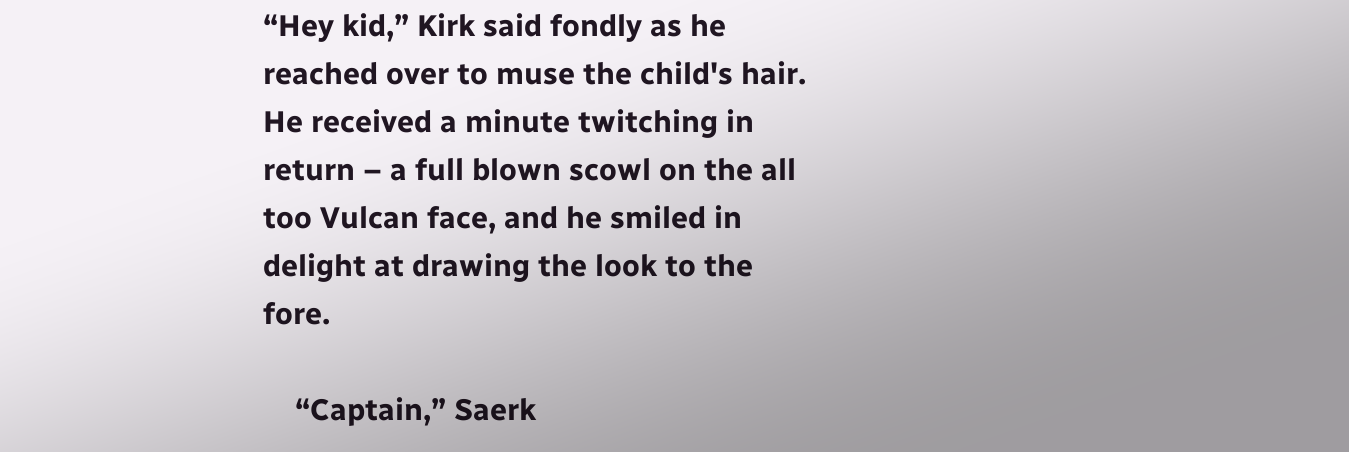“Hey kid,” Kirk said fondly as he reached over to muse the child's hair. He received a minute twitching in return – a full blown scowl on the all too Vulcan face, and he smiled in delight at drawing the look to the fore.

    “Captain,” Saerk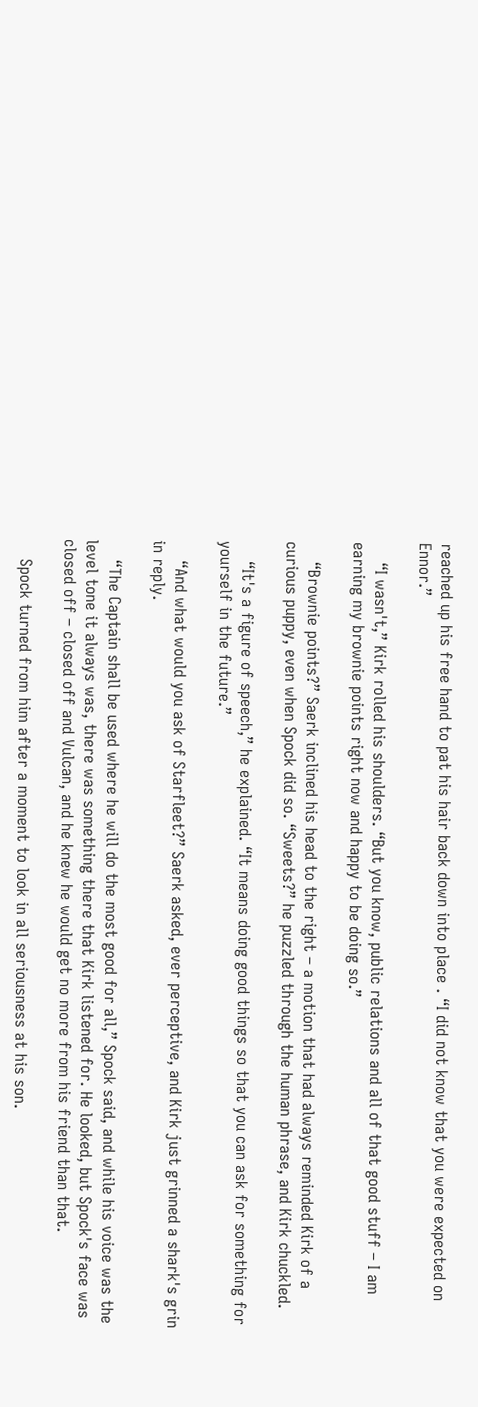reached up his free hand to pat his hair back down into place . “I did not know that you were expected on Ennor.”

    “I wasn't,” Kirk rolled his shoulders. “But you know, public relations and all of that good stuff – I am earning my brownie points right now and happy to be doing so.”

    “Brownie points?” Saerk inclined his head to the right – a motion that had always reminded Kirk of a curious puppy, even when Spock did so. “Sweets?” he puzzled through the human phrase, and Kirk chuckled.

    “It's a figure of speech,” he explained. “It means doing good things so that you can ask for something for yourself in the future.”

    “And what would you ask of Starfleet?” Saerk asked, ever perceptive, and Kirk just grinned a shark's grin in reply.

    “The Captain shall be used where he will do the most good for all,” Spock said, and while his voice was the level tone it always was, there was something there that Kirk listened for. He looked, but Spock's face was closed off – closed off and Vulcan, and he knew he would get no more from his friend than that.

    Spock turned from him after a moment to look in all seriousness at his son.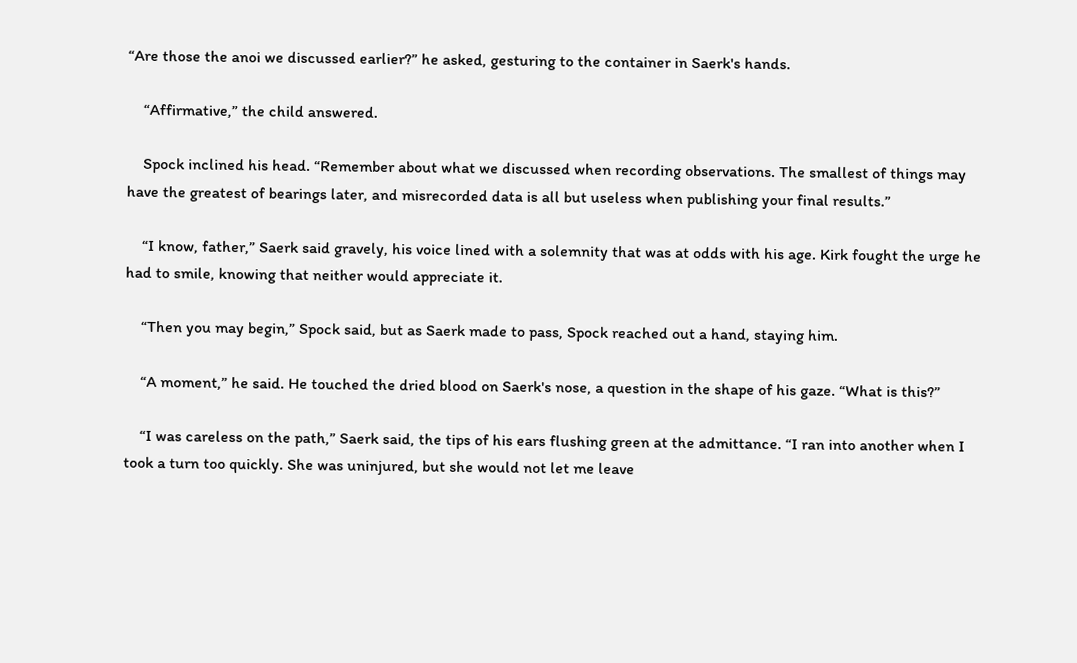“Are those the anoi we discussed earlier?” he asked, gesturing to the container in Saerk's hands.

    “Affirmative,” the child answered.

    Spock inclined his head. “Remember about what we discussed when recording observations. The smallest of things may have the greatest of bearings later, and misrecorded data is all but useless when publishing your final results.”

    “I know, father,” Saerk said gravely, his voice lined with a solemnity that was at odds with his age. Kirk fought the urge he had to smile, knowing that neither would appreciate it.

    “Then you may begin,” Spock said, but as Saerk made to pass, Spock reached out a hand, staying him.

    “A moment,” he said. He touched the dried blood on Saerk's nose, a question in the shape of his gaze. “What is this?”

    “I was careless on the path,” Saerk said, the tips of his ears flushing green at the admittance. “I ran into another when I took a turn too quickly. She was uninjured, but she would not let me leave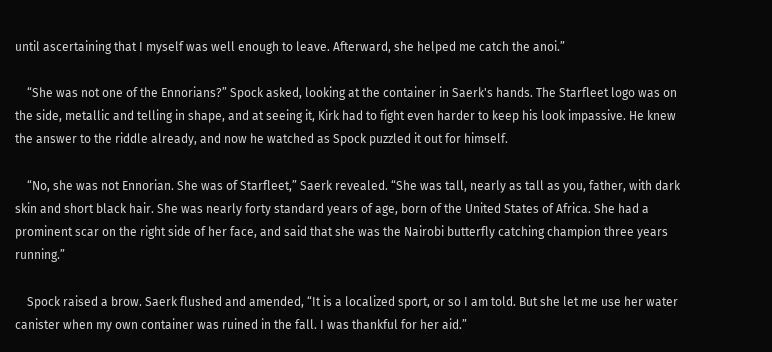until ascertaining that I myself was well enough to leave. Afterward, she helped me catch the anoi.”

    “She was not one of the Ennorians?” Spock asked, looking at the container in Saerk's hands. The Starfleet logo was on the side, metallic and telling in shape, and at seeing it, Kirk had to fight even harder to keep his look impassive. He knew the answer to the riddle already, and now he watched as Spock puzzled it out for himself.

    “No, she was not Ennorian. She was of Starfleet,” Saerk revealed. “She was tall, nearly as tall as you, father, with dark skin and short black hair. She was nearly forty standard years of age, born of the United States of Africa. She had a prominent scar on the right side of her face, and said that she was the Nairobi butterfly catching champion three years running.”

    Spock raised a brow. Saerk flushed and amended, “It is a localized sport, or so I am told. But she let me use her water canister when my own container was ruined in the fall. I was thankful for her aid.”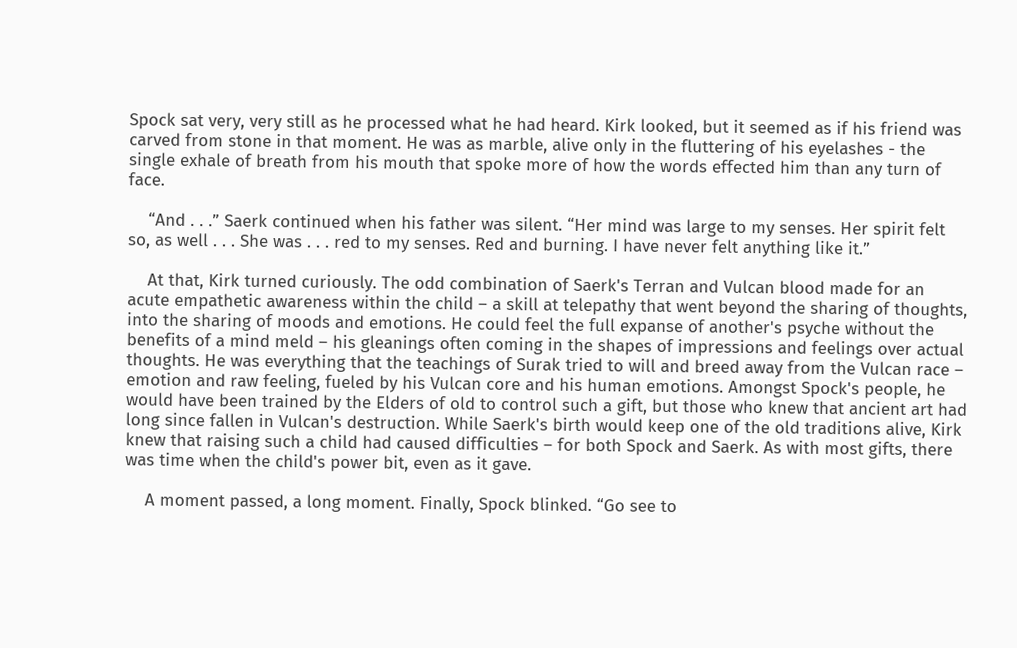Spock sat very, very still as he processed what he had heard. Kirk looked, but it seemed as if his friend was carved from stone in that moment. He was as marble, alive only in the fluttering of his eyelashes - the single exhale of breath from his mouth that spoke more of how the words effected him than any turn of face.

    “And . . .” Saerk continued when his father was silent. “Her mind was large to my senses. Her spirit felt so, as well . . . She was . . . red to my senses. Red and burning. I have never felt anything like it.”

    At that, Kirk turned curiously. The odd combination of Saerk's Terran and Vulcan blood made for an acute empathetic awareness within the child – a skill at telepathy that went beyond the sharing of thoughts, into the sharing of moods and emotions. He could feel the full expanse of another's psyche without the benefits of a mind meld – his gleanings often coming in the shapes of impressions and feelings over actual thoughts. He was everything that the teachings of Surak tried to will and breed away from the Vulcan race – emotion and raw feeling, fueled by his Vulcan core and his human emotions. Amongst Spock's people, he would have been trained by the Elders of old to control such a gift, but those who knew that ancient art had long since fallen in Vulcan's destruction. While Saerk's birth would keep one of the old traditions alive, Kirk knew that raising such a child had caused difficulties – for both Spock and Saerk. As with most gifts, there was time when the child's power bit, even as it gave.

    A moment passed, a long moment. Finally, Spock blinked. “Go see to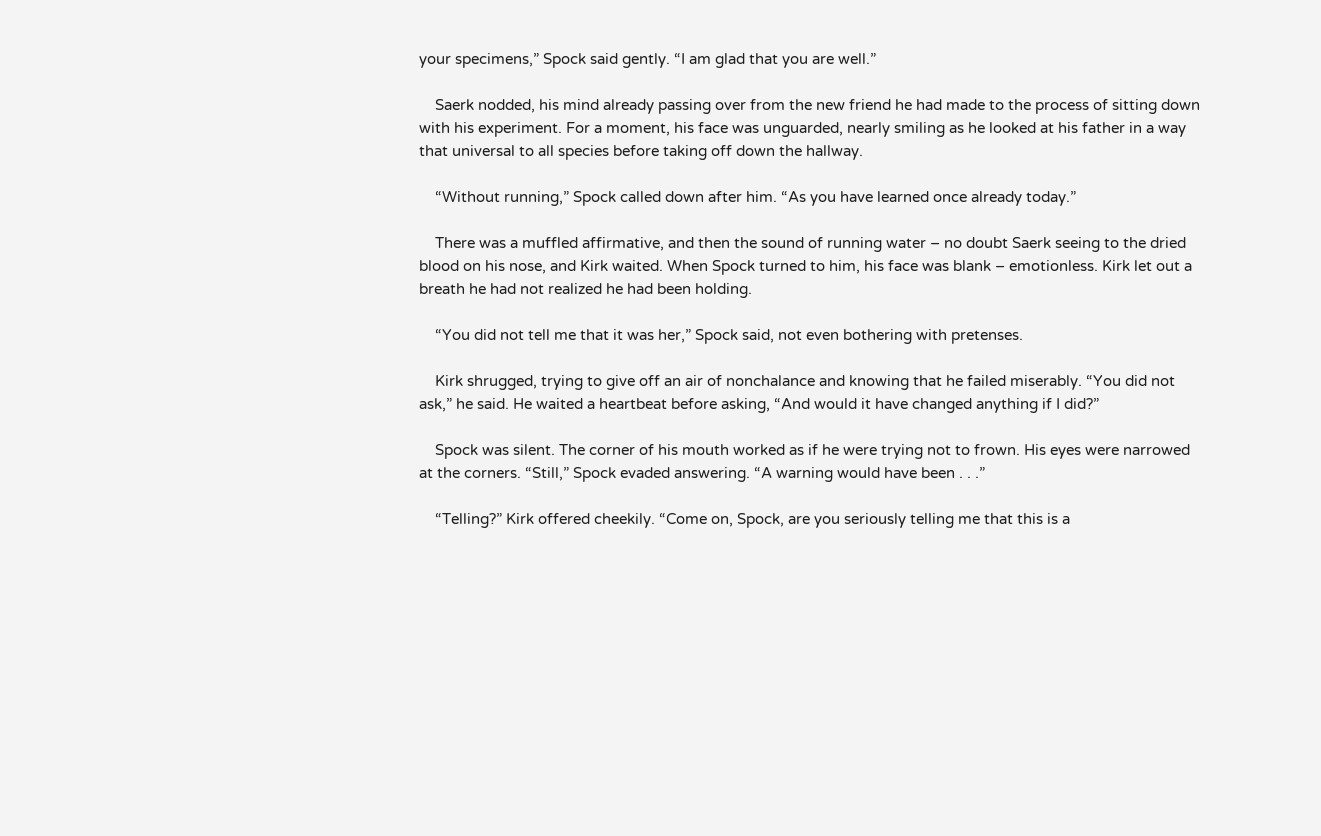your specimens,” Spock said gently. “I am glad that you are well.”

    Saerk nodded, his mind already passing over from the new friend he had made to the process of sitting down with his experiment. For a moment, his face was unguarded, nearly smiling as he looked at his father in a way that universal to all species before taking off down the hallway.

    “Without running,” Spock called down after him. “As you have learned once already today.”

    There was a muffled affirmative, and then the sound of running water – no doubt Saerk seeing to the dried blood on his nose, and Kirk waited. When Spock turned to him, his face was blank – emotionless. Kirk let out a breath he had not realized he had been holding.

    “You did not tell me that it was her,” Spock said, not even bothering with pretenses.

    Kirk shrugged, trying to give off an air of nonchalance and knowing that he failed miserably. “You did not ask,” he said. He waited a heartbeat before asking, “And would it have changed anything if I did?”

    Spock was silent. The corner of his mouth worked as if he were trying not to frown. His eyes were narrowed at the corners. “Still,” Spock evaded answering. “A warning would have been . . .”

    “Telling?” Kirk offered cheekily. “Come on, Spock, are you seriously telling me that this is a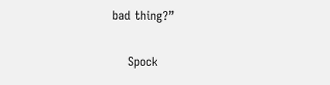bad thing?”

    Spock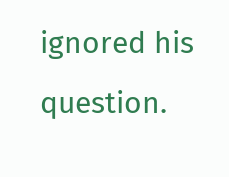ignored his question.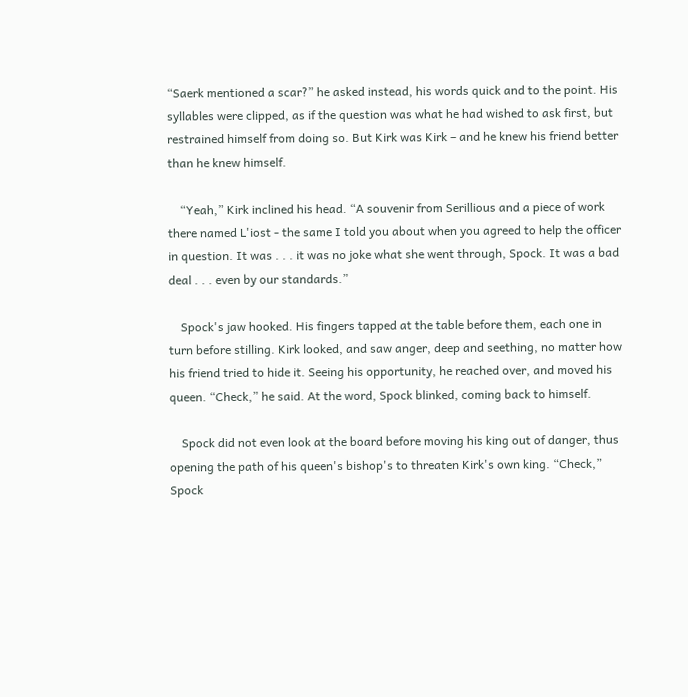“Saerk mentioned a scar?” he asked instead, his words quick and to the point. His syllables were clipped, as if the question was what he had wished to ask first, but restrained himself from doing so. But Kirk was Kirk – and he knew his friend better than he knew himself.

    “Yeah,” Kirk inclined his head. “A souvenir from Serillious and a piece of work there named L'iost - the same I told you about when you agreed to help the officer in question. It was . . . it was no joke what she went through, Spock. It was a bad deal . . . even by our standards.”

    Spock's jaw hooked. His fingers tapped at the table before them, each one in turn before stilling. Kirk looked, and saw anger, deep and seething, no matter how his friend tried to hide it. Seeing his opportunity, he reached over, and moved his queen. “Check,” he said. At the word, Spock blinked, coming back to himself.

    Spock did not even look at the board before moving his king out of danger, thus opening the path of his queen's bishop's to threaten Kirk's own king. “Check,” Spock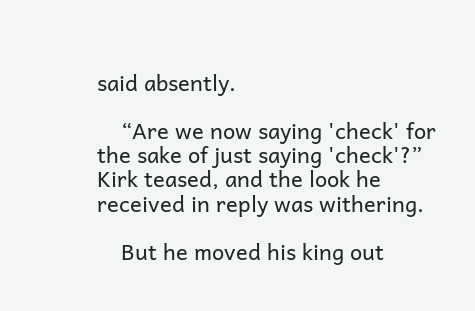said absently.

    “Are we now saying 'check' for the sake of just saying 'check'?” Kirk teased, and the look he received in reply was withering.

    But he moved his king out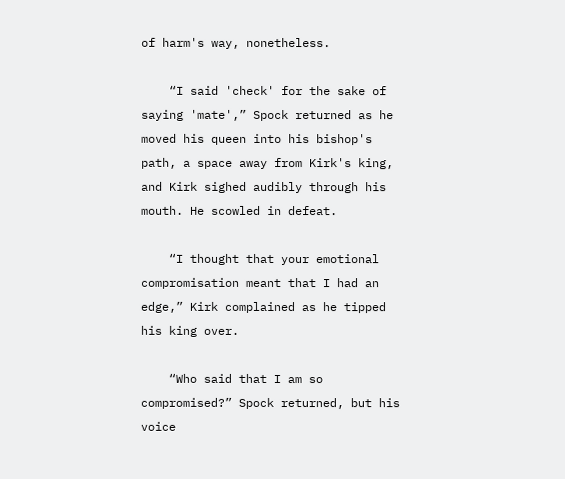of harm's way, nonetheless.

    “I said 'check' for the sake of saying 'mate',” Spock returned as he moved his queen into his bishop's path, a space away from Kirk's king, and Kirk sighed audibly through his mouth. He scowled in defeat.

    “I thought that your emotional compromisation meant that I had an edge,” Kirk complained as he tipped his king over.

    “Who said that I am so compromised?” Spock returned, but his voice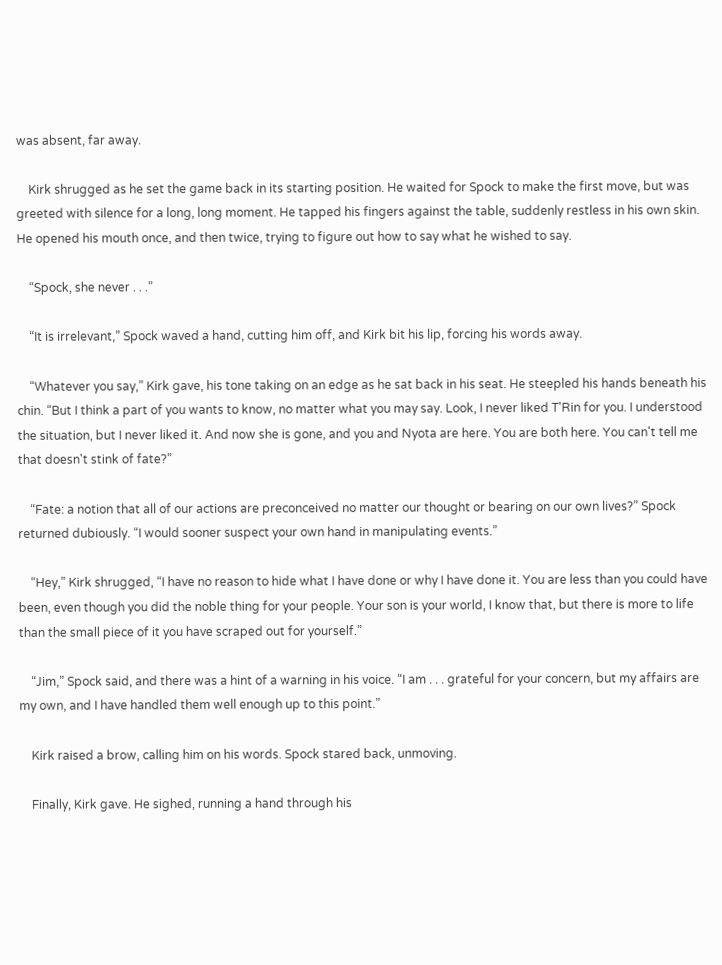was absent, far away.

    Kirk shrugged as he set the game back in its starting position. He waited for Spock to make the first move, but was greeted with silence for a long, long moment. He tapped his fingers against the table, suddenly restless in his own skin. He opened his mouth once, and then twice, trying to figure out how to say what he wished to say.

    “Spock, she never . . .”

    “It is irrelevant,” Spock waved a hand, cutting him off, and Kirk bit his lip, forcing his words away.

    “Whatever you say,” Kirk gave, his tone taking on an edge as he sat back in his seat. He steepled his hands beneath his chin. “But I think a part of you wants to know, no matter what you may say. Look, I never liked T'Rin for you. I understood the situation, but I never liked it. And now she is gone, and you and Nyota are here. You are both here. You can't tell me that doesn't stink of fate?”

    “Fate: a notion that all of our actions are preconceived no matter our thought or bearing on our own lives?” Spock returned dubiously. “I would sooner suspect your own hand in manipulating events.”

    “Hey,” Kirk shrugged, “I have no reason to hide what I have done or why I have done it. You are less than you could have been, even though you did the noble thing for your people. Your son is your world, I know that, but there is more to life than the small piece of it you have scraped out for yourself.”

    “Jim,” Spock said, and there was a hint of a warning in his voice. “I am . . . grateful for your concern, but my affairs are my own, and I have handled them well enough up to this point.”

    Kirk raised a brow, calling him on his words. Spock stared back, unmoving.

    Finally, Kirk gave. He sighed, running a hand through his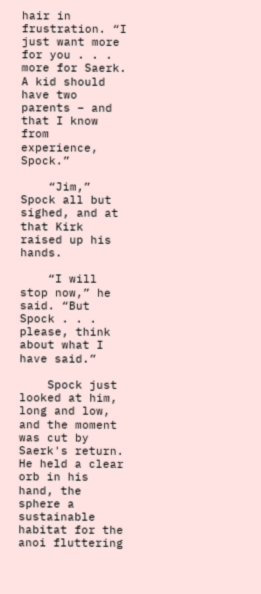hair in frustration. “I just want more for you . . . more for Saerk. A kid should have two parents – and that I know from experience, Spock.”

    “Jim,” Spock all but sighed, and at that Kirk raised up his hands.

    “I will stop now,” he said. “But Spock . . . please, think about what I have said.”

    Spock just looked at him, long and low, and the moment was cut by Saerk's return. He held a clear orb in his hand, the sphere a sustainable habitat for the anoi fluttering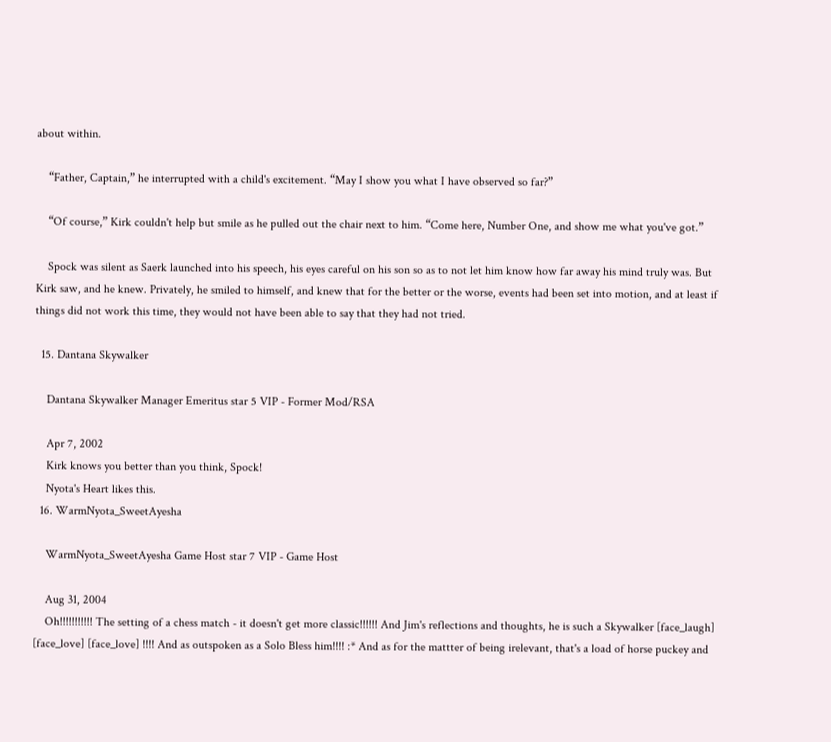about within.

    “Father, Captain,” he interrupted with a child's excitement. “May I show you what I have observed so far?”

    “Of course,” Kirk couldn't help but smile as he pulled out the chair next to him. “Come here, Number One, and show me what you've got.”

    Spock was silent as Saerk launched into his speech, his eyes careful on his son so as to not let him know how far away his mind truly was. But Kirk saw, and he knew. Privately, he smiled to himself, and knew that for the better or the worse, events had been set into motion, and at least if things did not work this time, they would not have been able to say that they had not tried.

  15. Dantana Skywalker

    Dantana Skywalker Manager Emeritus star 5 VIP - Former Mod/RSA

    Apr 7, 2002
    Kirk knows you better than you think, Spock!
    Nyota's Heart likes this.
  16. WarmNyota_SweetAyesha

    WarmNyota_SweetAyesha Game Host star 7 VIP - Game Host

    Aug 31, 2004
    Oh!!!!!!!!!!! The setting of a chess match - it doesn't get more classic!!!!!! And Jim's reflections and thoughts, he is such a Skywalker [face_laugh] [face_love] [face_love] !!!! And as outspoken as a Solo Bless him!!!! :* And as for the mattter of being irelevant, that's a load of horse puckey and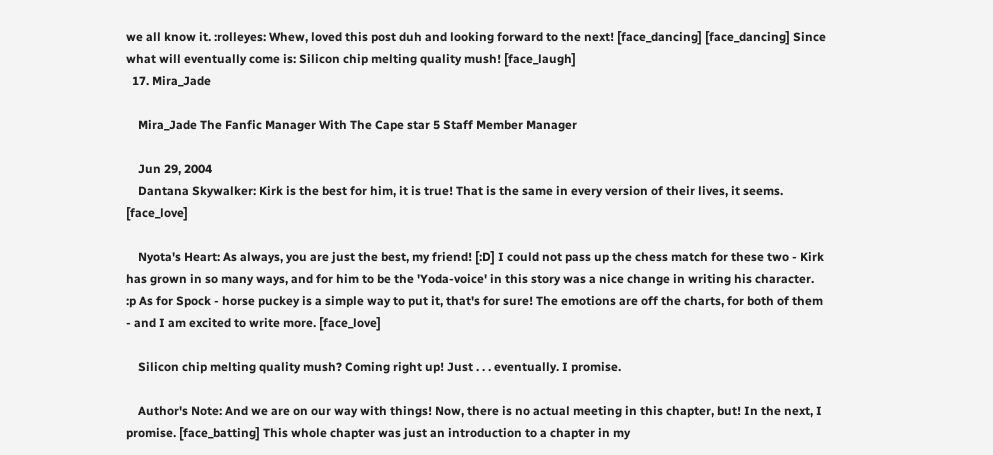we all know it. :rolleyes: Whew, loved this post duh and looking forward to the next! [face_dancing] [face_dancing] Since what will eventually come is: Silicon chip melting quality mush! [face_laugh]
  17. Mira_Jade

    Mira_Jade The Fanfic Manager With The Cape star 5 Staff Member Manager

    Jun 29, 2004
    Dantana Skywalker: Kirk is the best for him, it is true! That is the same in every version of their lives, it seems. [face_love]

    Nyota's Heart: As always, you are just the best, my friend! [:D] I could not pass up the chess match for these two - Kirk has grown in so many ways, and for him to be the 'Yoda-voice' in this story was a nice change in writing his character. :p As for Spock - horse puckey is a simple way to put it, that's for sure! The emotions are off the charts, for both of them - and I am excited to write more. [face_love]

    Silicon chip melting quality mush? Coming right up! Just . . . eventually. I promise.

    Author's Note: And we are on our way with things! Now, there is no actual meeting in this chapter, but! In the next, I promise. [face_batting] This whole chapter was just an introduction to a chapter in my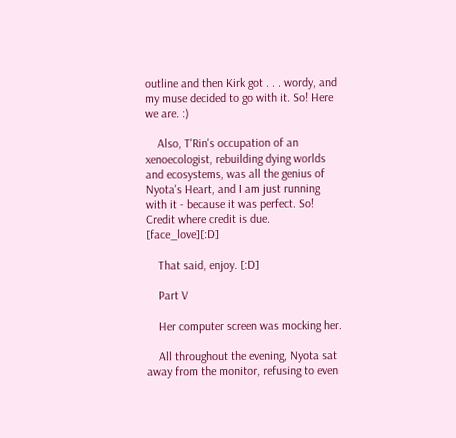outline and then Kirk got . . . wordy, and my muse decided to go with it. So! Here we are. :)

    Also, T'Rin's occupation of an xenoecologist, rebuilding dying worlds and ecosystems, was all the genius of Nyota's Heart, and I am just running with it - because it was perfect. So! Credit where credit is due. [face_love][:D]

    That said, enjoy. [:D]

    Part V

    Her computer screen was mocking her.

    All throughout the evening, Nyota sat away from the monitor, refusing to even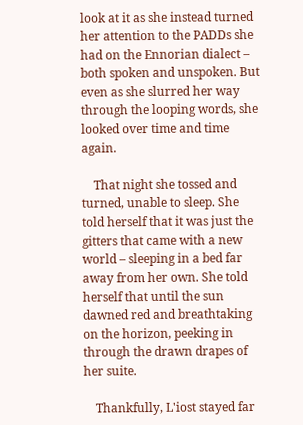look at it as she instead turned her attention to the PADDs she had on the Ennorian dialect – both spoken and unspoken. But even as she slurred her way through the looping words, she looked over time and time again.

    That night she tossed and turned, unable to sleep. She told herself that it was just the gitters that came with a new world – sleeping in a bed far away from her own. She told herself that until the sun dawned red and breathtaking on the horizon, peeking in through the drawn drapes of her suite.

    Thankfully, L'iost stayed far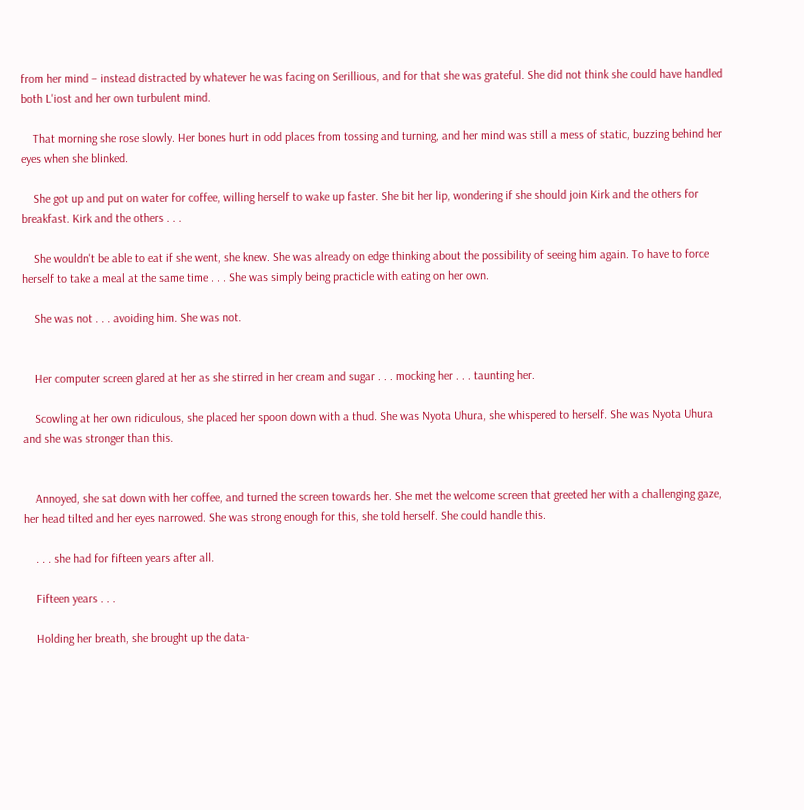from her mind – instead distracted by whatever he was facing on Serillious, and for that she was grateful. She did not think she could have handled both L'iost and her own turbulent mind.

    That morning she rose slowly. Her bones hurt in odd places from tossing and turning, and her mind was still a mess of static, buzzing behind her eyes when she blinked.

    She got up and put on water for coffee, willing herself to wake up faster. She bit her lip, wondering if she should join Kirk and the others for breakfast. Kirk and the others . . .

    She wouldn't be able to eat if she went, she knew. She was already on edge thinking about the possibility of seeing him again. To have to force herself to take a meal at the same time . . . She was simply being practicle with eating on her own.

    She was not . . . avoiding him. She was not.


    Her computer screen glared at her as she stirred in her cream and sugar . . . mocking her . . . taunting her.

    Scowling at her own ridiculous, she placed her spoon down with a thud. She was Nyota Uhura, she whispered to herself. She was Nyota Uhura and she was stronger than this.


    Annoyed, she sat down with her coffee, and turned the screen towards her. She met the welcome screen that greeted her with a challenging gaze, her head tilted and her eyes narrowed. She was strong enough for this, she told herself. She could handle this.

    . . . she had for fifteen years after all.

    Fifteen years . . .

    Holding her breath, she brought up the data-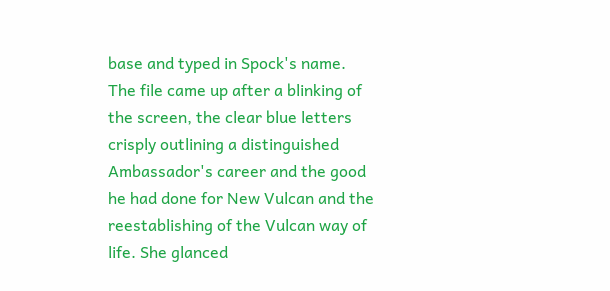base and typed in Spock's name. The file came up after a blinking of the screen, the clear blue letters crisply outlining a distinguished Ambassador's career and the good he had done for New Vulcan and the reestablishing of the Vulcan way of life. She glanced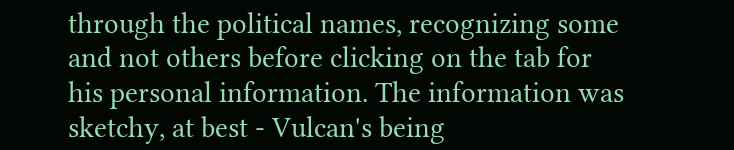through the political names, recognizing some and not others before clicking on the tab for his personal information. The information was sketchy, at best - Vulcan's being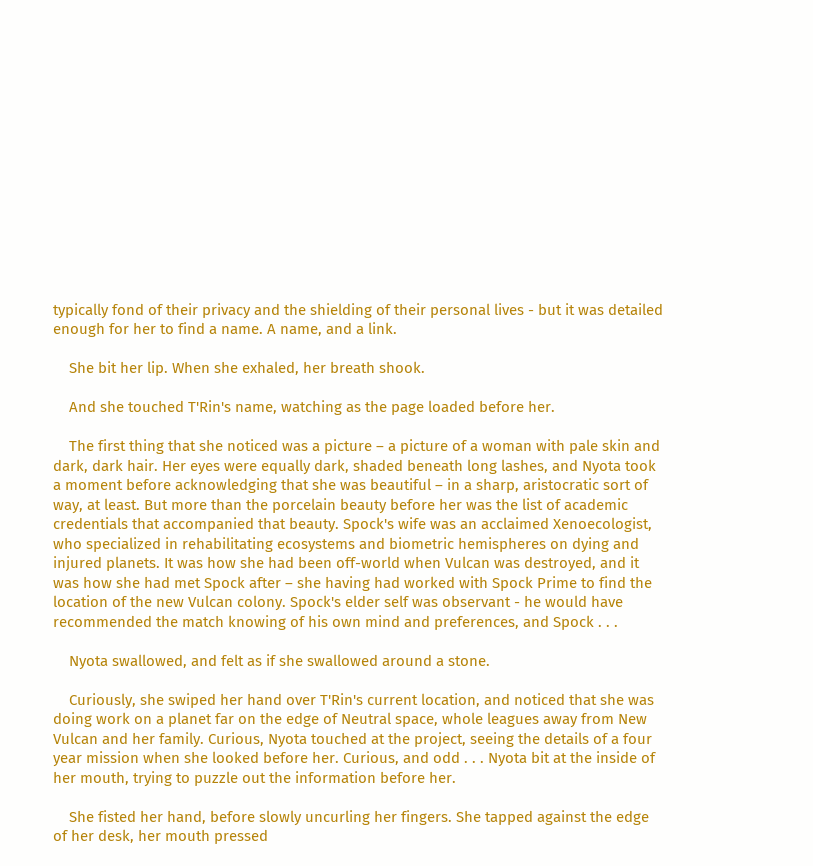typically fond of their privacy and the shielding of their personal lives - but it was detailed enough for her to find a name. A name, and a link.

    She bit her lip. When she exhaled, her breath shook.

    And she touched T'Rin's name, watching as the page loaded before her.

    The first thing that she noticed was a picture – a picture of a woman with pale skin and dark, dark hair. Her eyes were equally dark, shaded beneath long lashes, and Nyota took a moment before acknowledging that she was beautiful – in a sharp, aristocratic sort of way, at least. But more than the porcelain beauty before her was the list of academic credentials that accompanied that beauty. Spock's wife was an acclaimed Xenoecologist, who specialized in rehabilitating ecosystems and biometric hemispheres on dying and injured planets. It was how she had been off-world when Vulcan was destroyed, and it was how she had met Spock after – she having had worked with Spock Prime to find the location of the new Vulcan colony. Spock's elder self was observant - he would have recommended the match knowing of his own mind and preferences, and Spock . . .

    Nyota swallowed, and felt as if she swallowed around a stone.

    Curiously, she swiped her hand over T'Rin's current location, and noticed that she was doing work on a planet far on the edge of Neutral space, whole leagues away from New Vulcan and her family. Curious, Nyota touched at the project, seeing the details of a four year mission when she looked before her. Curious, and odd . . . Nyota bit at the inside of her mouth, trying to puzzle out the information before her.

    She fisted her hand, before slowly uncurling her fingers. She tapped against the edge of her desk, her mouth pressed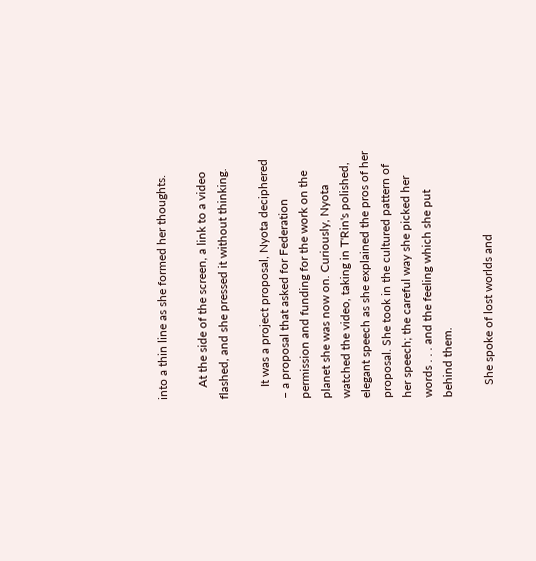into a thin line as she formed her thoughts.

    At the side of the screen, a link to a video flashed, and she pressed it without thinking.

    It was a project proposal, Nyota deciphered – a proposal that asked for Federation permission and funding for the work on the planet she was now on. Curiously, Nyota watched the video, taking in T'Rin's polished, elegant speech as she explained the pros of her proposal. She took in the cultured pattern of her speech; the careful way she picked her words . . . and the feeling which she put behind them.

    She spoke of lost worlds and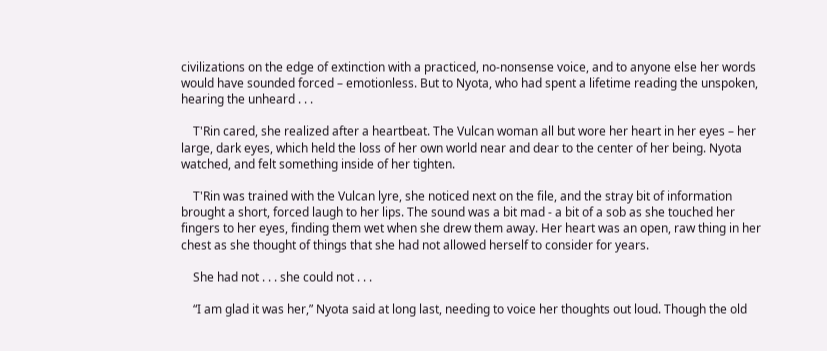civilizations on the edge of extinction with a practiced, no-nonsense voice, and to anyone else her words would have sounded forced – emotionless. But to Nyota, who had spent a lifetime reading the unspoken, hearing the unheard . . .

    T'Rin cared, she realized after a heartbeat. The Vulcan woman all but wore her heart in her eyes – her large, dark eyes, which held the loss of her own world near and dear to the center of her being. Nyota watched, and felt something inside of her tighten.

    T'Rin was trained with the Vulcan lyre, she noticed next on the file, and the stray bit of information brought a short, forced laugh to her lips. The sound was a bit mad - a bit of a sob as she touched her fingers to her eyes, finding them wet when she drew them away. Her heart was an open, raw thing in her chest as she thought of things that she had not allowed herself to consider for years.

    She had not . . . she could not . . .

    “I am glad it was her,” Nyota said at long last, needing to voice her thoughts out loud. Though the old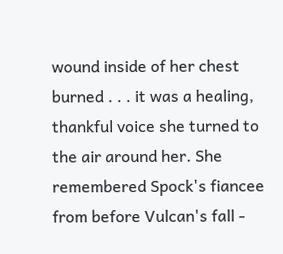wound inside of her chest burned . . . it was a healing, thankful voice she turned to the air around her. She remembered Spock's fiancee from before Vulcan's fall -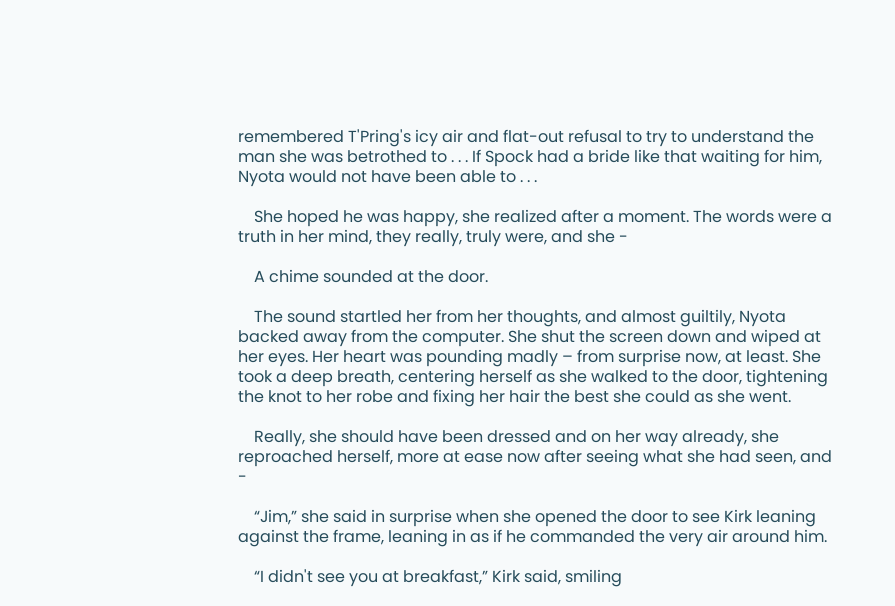remembered T'Pring's icy air and flat-out refusal to try to understand the man she was betrothed to . . . If Spock had a bride like that waiting for him, Nyota would not have been able to . . .

    She hoped he was happy, she realized after a moment. The words were a truth in her mind, they really, truly were, and she -

    A chime sounded at the door.

    The sound startled her from her thoughts, and almost guiltily, Nyota backed away from the computer. She shut the screen down and wiped at her eyes. Her heart was pounding madly – from surprise now, at least. She took a deep breath, centering herself as she walked to the door, tightening the knot to her robe and fixing her hair the best she could as she went.

    Really, she should have been dressed and on her way already, she reproached herself, more at ease now after seeing what she had seen, and -

    “Jim,” she said in surprise when she opened the door to see Kirk leaning against the frame, leaning in as if he commanded the very air around him.

    “I didn't see you at breakfast,” Kirk said, smiling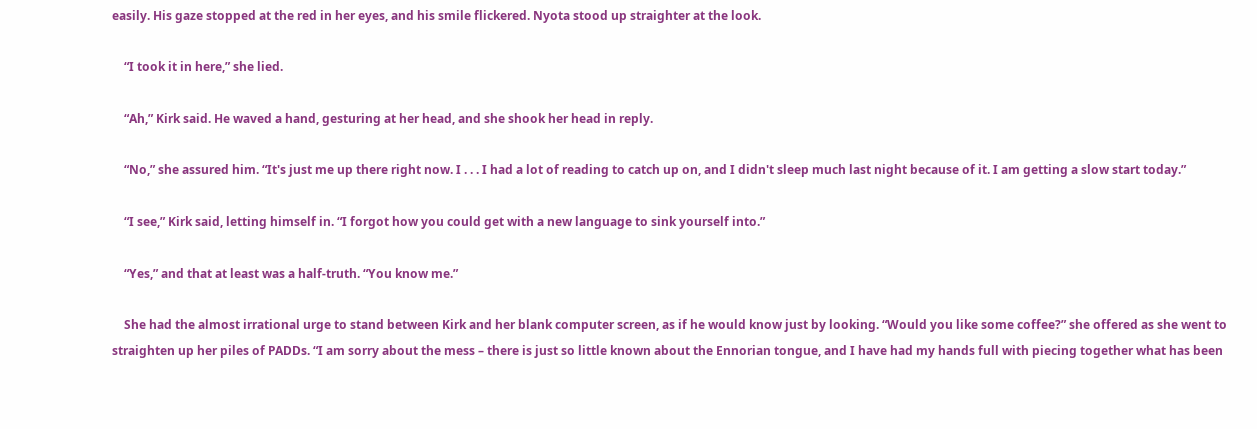easily. His gaze stopped at the red in her eyes, and his smile flickered. Nyota stood up straighter at the look.

    “I took it in here,” she lied.

    “Ah,” Kirk said. He waved a hand, gesturing at her head, and she shook her head in reply.

    “No,” she assured him. “It's just me up there right now. I . . . I had a lot of reading to catch up on, and I didn't sleep much last night because of it. I am getting a slow start today.”

    “I see,” Kirk said, letting himself in. “I forgot how you could get with a new language to sink yourself into.”

    “Yes,” and that at least was a half-truth. “You know me.”

    She had the almost irrational urge to stand between Kirk and her blank computer screen, as if he would know just by looking. “Would you like some coffee?” she offered as she went to straighten up her piles of PADDs. “I am sorry about the mess – there is just so little known about the Ennorian tongue, and I have had my hands full with piecing together what has been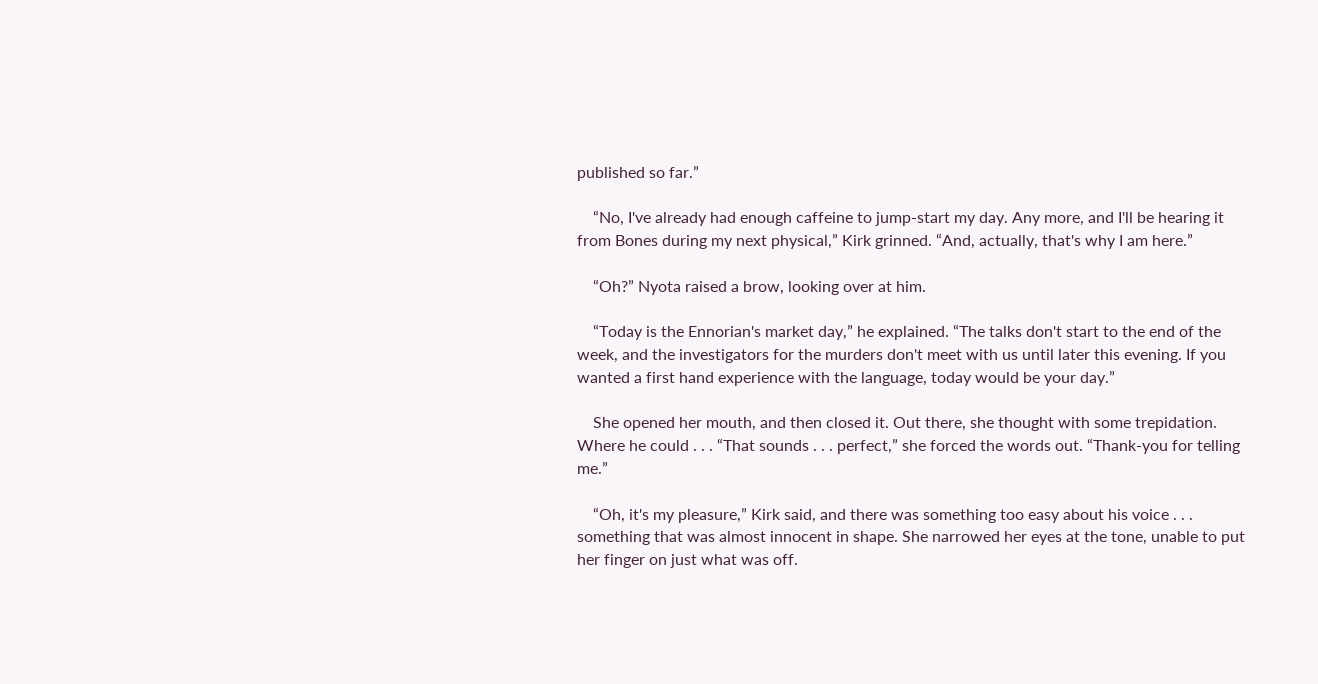published so far.”

    “No, I've already had enough caffeine to jump-start my day. Any more, and I'll be hearing it from Bones during my next physical,” Kirk grinned. “And, actually, that's why I am here.”

    “Oh?” Nyota raised a brow, looking over at him.

    “Today is the Ennorian's market day,” he explained. “The talks don't start to the end of the week, and the investigators for the murders don't meet with us until later this evening. If you wanted a first hand experience with the language, today would be your day.”

    She opened her mouth, and then closed it. Out there, she thought with some trepidation. Where he could . . . “That sounds . . . perfect,” she forced the words out. “Thank-you for telling me.”

    “Oh, it's my pleasure,” Kirk said, and there was something too easy about his voice . . . something that was almost innocent in shape. She narrowed her eyes at the tone, unable to put her finger on just what was off.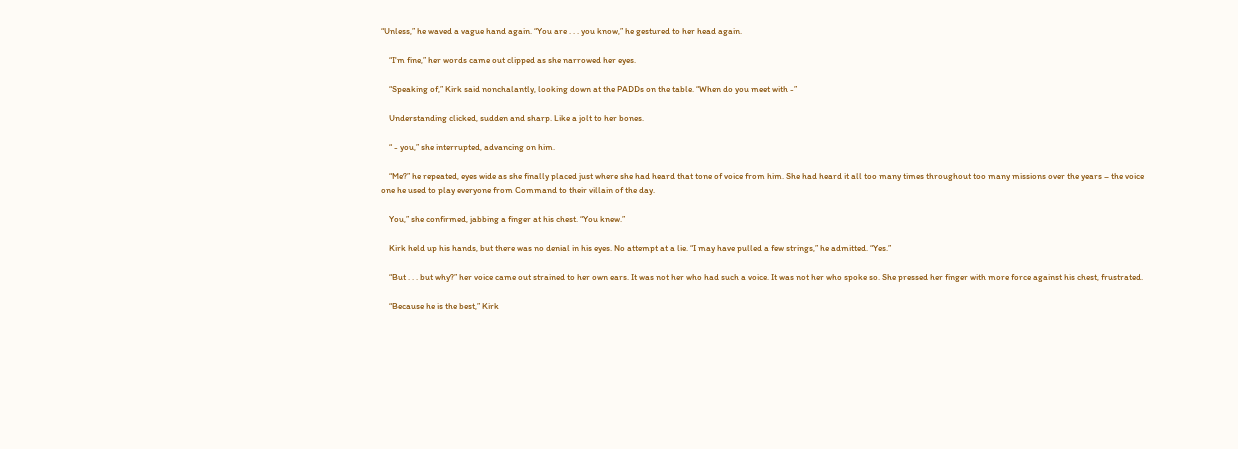“Unless,” he waved a vague hand again. “You are . . . you know,” he gestured to her head again.

    “I'm fine,” her words came out clipped as she narrowed her eyes.

    “Speaking of,” Kirk said nonchalantly, looking down at the PADDs on the table. “When do you meet with -”

    Understanding clicked, sudden and sharp. Like a jolt to her bones.

    “ - you,” she interrupted, advancing on him.

    “Me?” he repeated, eyes wide as she finally placed just where she had heard that tone of voice from him. She had heard it all too many times throughout too many missions over the years – the voice one he used to play everyone from Command to their villain of the day.

    You,” she confirmed, jabbing a finger at his chest. “You knew.”

    Kirk held up his hands, but there was no denial in his eyes. No attempt at a lie. “I may have pulled a few strings,” he admitted. “Yes.”

    “But . . . but why?” her voice came out strained to her own ears. It was not her who had such a voice. It was not her who spoke so. She pressed her finger with more force against his chest, frustrated.

    “Because he is the best,” Kirk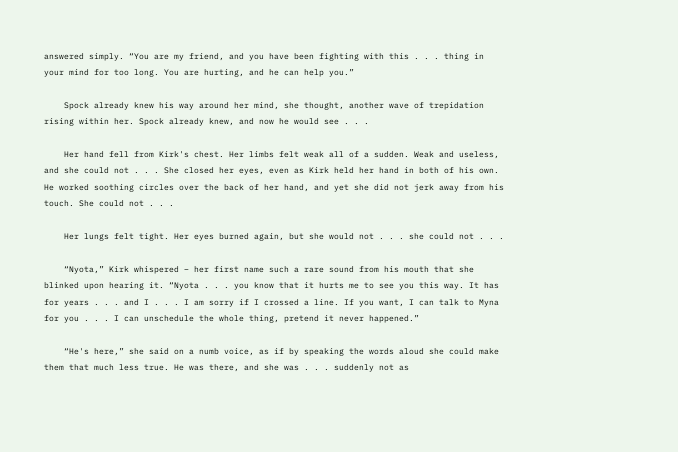answered simply. “You are my friend, and you have been fighting with this . . . thing in your mind for too long. You are hurting, and he can help you.”

    Spock already knew his way around her mind, she thought, another wave of trepidation rising within her. Spock already knew, and now he would see . . .

    Her hand fell from Kirk's chest. Her limbs felt weak all of a sudden. Weak and useless, and she could not . . . She closed her eyes, even as Kirk held her hand in both of his own. He worked soothing circles over the back of her hand, and yet she did not jerk away from his touch. She could not . . .

    Her lungs felt tight. Her eyes burned again, but she would not . . . she could not . . .

    “Nyota,” Kirk whispered – her first name such a rare sound from his mouth that she blinked upon hearing it. “Nyota . . . you know that it hurts me to see you this way. It has for years . . . and I . . . I am sorry if I crossed a line. If you want, I can talk to Myna for you . . . I can unschedule the whole thing, pretend it never happened.”

    “He's here,” she said on a numb voice, as if by speaking the words aloud she could make them that much less true. He was there, and she was . . . suddenly not as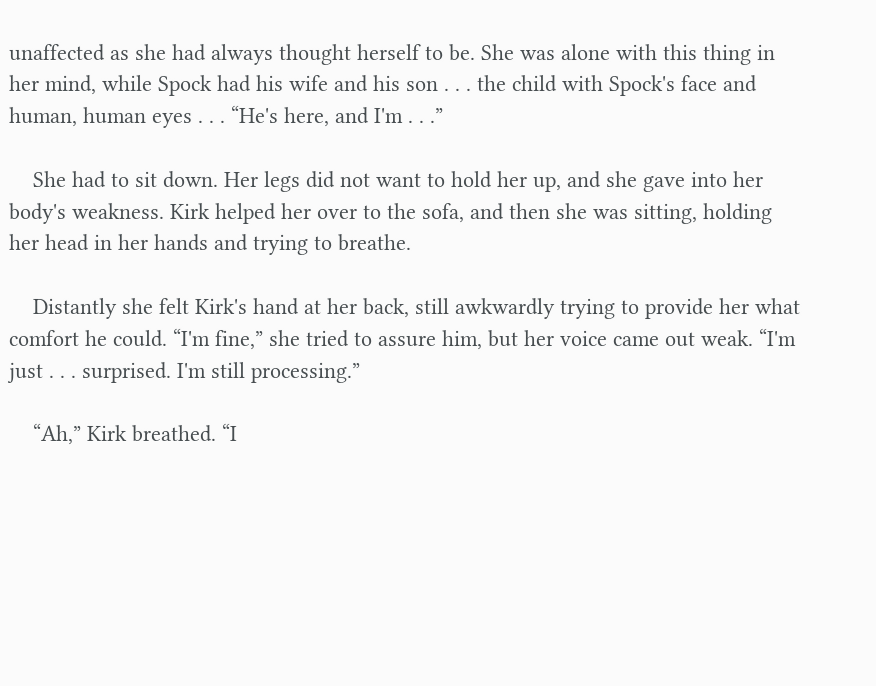unaffected as she had always thought herself to be. She was alone with this thing in her mind, while Spock had his wife and his son . . . the child with Spock's face and human, human eyes . . . “He's here, and I'm . . .”

    She had to sit down. Her legs did not want to hold her up, and she gave into her body's weakness. Kirk helped her over to the sofa, and then she was sitting, holding her head in her hands and trying to breathe.

    Distantly she felt Kirk's hand at her back, still awkwardly trying to provide her what comfort he could. “I'm fine,” she tried to assure him, but her voice came out weak. “I'm just . . . surprised. I'm still processing.”

    “Ah,” Kirk breathed. “I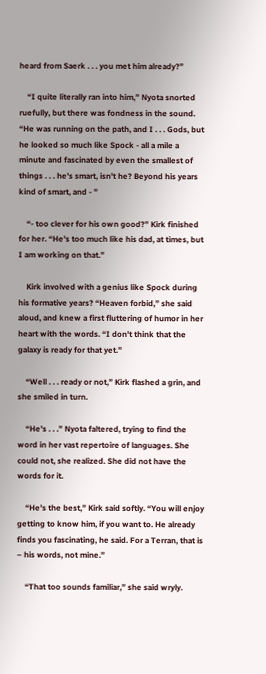heard from Saerk . . . you met him already?”

    “I quite literally ran into him,” Nyota snorted ruefully, but there was fondness in the sound. “He was running on the path, and I . . . Gods, but he looked so much like Spock - all a mile a minute and fascinated by even the smallest of things . . . he's smart, isn't he? Beyond his years kind of smart, and - ”

    “- too clever for his own good?” Kirk finished for her. “He's too much like his dad, at times, but I am working on that.”

    Kirk involved with a genius like Spock during his formative years? “Heaven forbid,” she said aloud, and knew a first fluttering of humor in her heart with the words. “I don't think that the galaxy is ready for that yet.”

    “Well . . . ready or not,” Kirk flashed a grin, and she smiled in turn.

    “He's . . .” Nyota faltered, trying to find the word in her vast repertoire of languages. She could not, she realized. She did not have the words for it.

    “He's the best,” Kirk said softly. “You will enjoy getting to know him, if you want to. He already finds you fascinating, he said. For a Terran, that is – his words, not mine.”

    “That too sounds familiar,” she said wryly.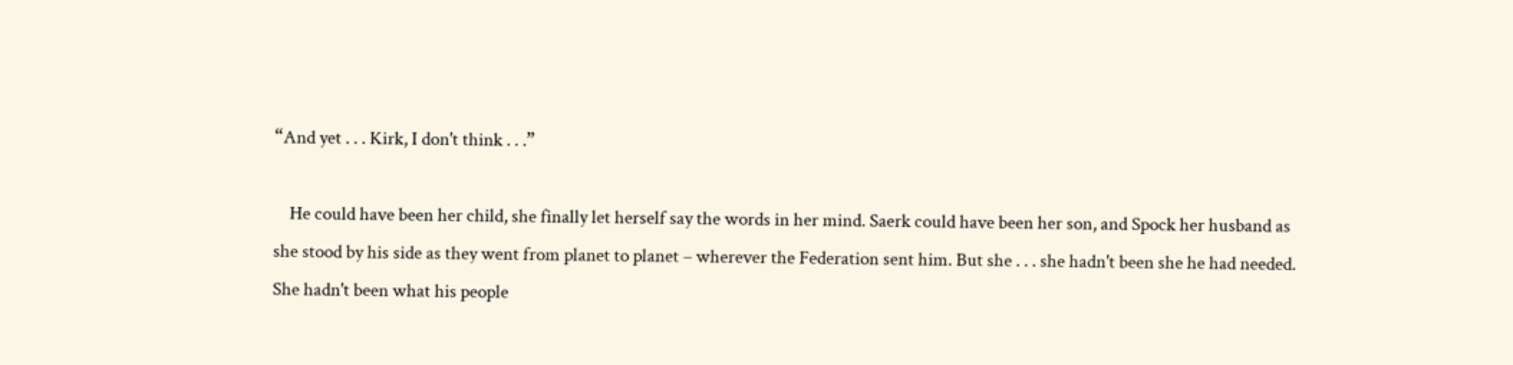“And yet . . . Kirk, I don't think . . .”

    He could have been her child, she finally let herself say the words in her mind. Saerk could have been her son, and Spock her husband as she stood by his side as they went from planet to planet – wherever the Federation sent him. But she . . . she hadn't been she he had needed. She hadn't been what his people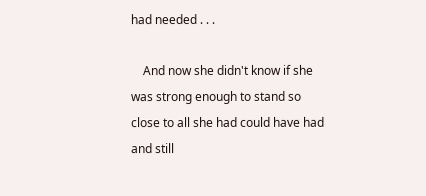had needed . . .

    And now she didn't know if she was strong enough to stand so close to all she had could have had and still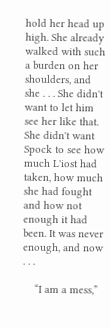hold her head up high. She already walked with such a burden on her shoulders, and she . . . She didn't want to let him see her like that. She didn't want Spock to see how much L'iost had taken, how much she had fought and how not enough it had been. It was never enough, and now . . .

    “I am a mess,”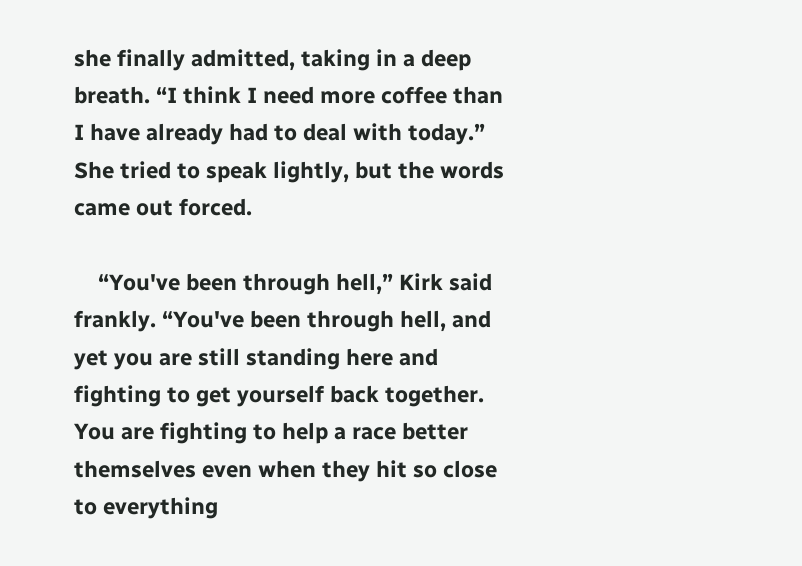she finally admitted, taking in a deep breath. “I think I need more coffee than I have already had to deal with today.” She tried to speak lightly, but the words came out forced.

    “You've been through hell,” Kirk said frankly. “You've been through hell, and yet you are still standing here and fighting to get yourself back together. You are fighting to help a race better themselves even when they hit so close to everything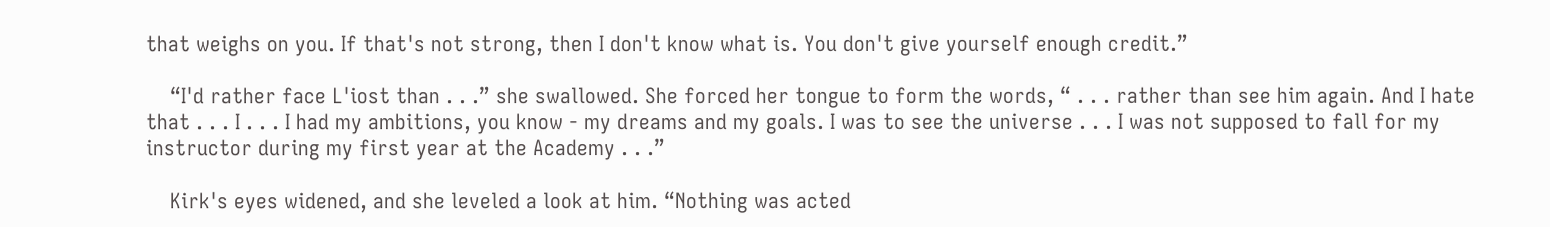that weighs on you. If that's not strong, then I don't know what is. You don't give yourself enough credit.”

    “I'd rather face L'iost than . . .” she swallowed. She forced her tongue to form the words, “ . . . rather than see him again. And I hate that . . . I . . . I had my ambitions, you know - my dreams and my goals. I was to see the universe . . . I was not supposed to fall for my instructor during my first year at the Academy . . .”

    Kirk's eyes widened, and she leveled a look at him. “Nothing was acted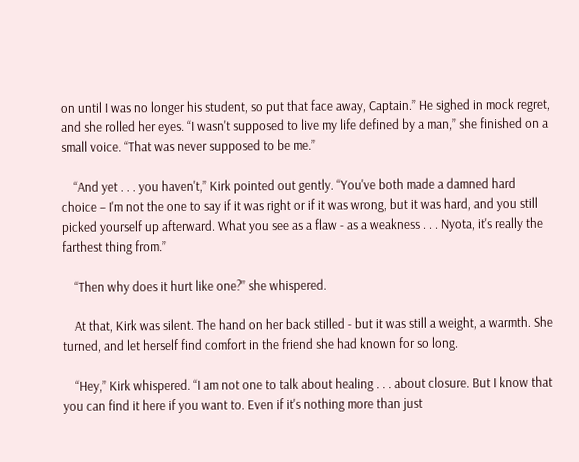on until I was no longer his student, so put that face away, Captain.” He sighed in mock regret, and she rolled her eyes. “I wasn't supposed to live my life defined by a man,” she finished on a small voice. “That was never supposed to be me.”

    “And yet . . . you haven't,” Kirk pointed out gently. “You've both made a damned hard choice – I'm not the one to say if it was right or if it was wrong, but it was hard, and you still picked yourself up afterward. What you see as a flaw - as a weakness . . . Nyota, it's really the farthest thing from.”

    “Then why does it hurt like one?” she whispered.

    At that, Kirk was silent. The hand on her back stilled - but it was still a weight, a warmth. She turned, and let herself find comfort in the friend she had known for so long.

    “Hey,” Kirk whispered. “I am not one to talk about healing . . . about closure. But I know that you can find it here if you want to. Even if it's nothing more than just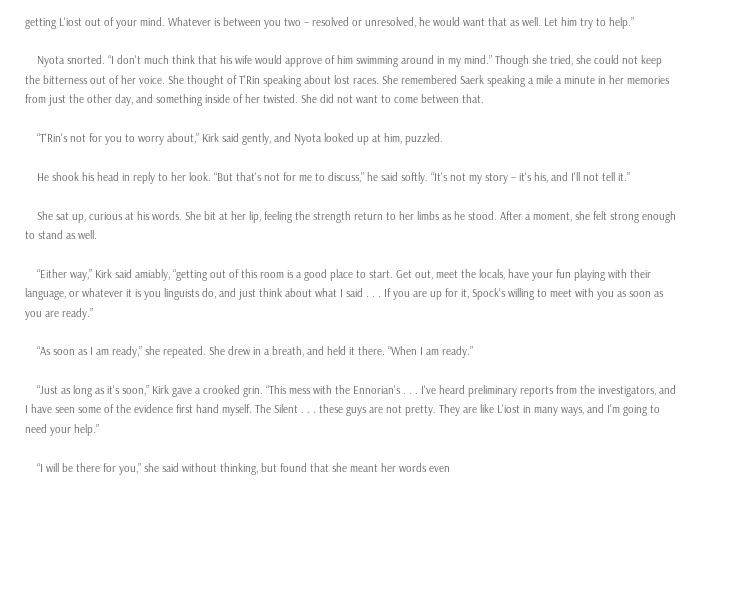getting L'iost out of your mind. Whatever is between you two – resolved or unresolved, he would want that as well. Let him try to help.”

    Nyota snorted. “I don't much think that his wife would approve of him swimming around in my mind.” Though she tried, she could not keep the bitterness out of her voice. She thought of T'Rin speaking about lost races. She remembered Saerk speaking a mile a minute in her memories from just the other day, and something inside of her twisted. She did not want to come between that.

    “T'Rin's not for you to worry about,” Kirk said gently, and Nyota looked up at him, puzzled.

    He shook his head in reply to her look. “But that's not for me to discuss,” he said softly. “It's not my story – it's his, and I'll not tell it.”

    She sat up, curious at his words. She bit at her lip, feeling the strength return to her limbs as he stood. After a moment, she felt strong enough to stand as well.

    “Either way,” Kirk said amiably, “getting out of this room is a good place to start. Get out, meet the locals, have your fun playing with their language, or whatever it is you linguists do, and just think about what I said . . . If you are up for it, Spock's willing to meet with you as soon as you are ready.”

    “As soon as I am ready,” she repeated. She drew in a breath, and held it there. “When I am ready.”

    “Just as long as it's soon,” Kirk gave a crooked grin. “This mess with the Ennorian's . . . I've heard preliminary reports from the investigators, and I have seen some of the evidence first hand myself. The Silent . . . these guys are not pretty. They are like L'iost in many ways, and I'm going to need your help.”

    “I will be there for you,” she said without thinking, but found that she meant her words even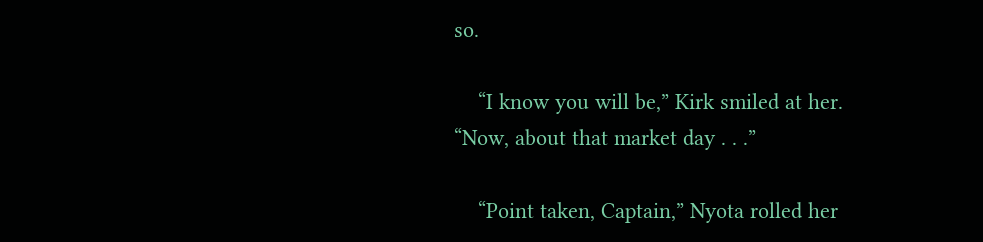so.

    “I know you will be,” Kirk smiled at her. “Now, about that market day . . .”

    “Point taken, Captain,” Nyota rolled her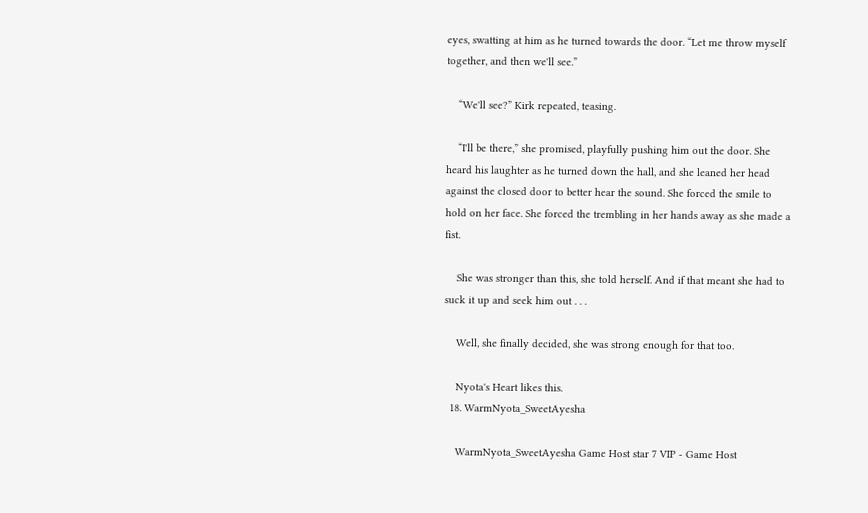eyes, swatting at him as he turned towards the door. “Let me throw myself together, and then we'll see.”

    “We'll see?” Kirk repeated, teasing.

    “I'll be there,” she promised, playfully pushing him out the door. She heard his laughter as he turned down the hall, and she leaned her head against the closed door to better hear the sound. She forced the smile to hold on her face. She forced the trembling in her hands away as she made a fist.

    She was stronger than this, she told herself. And if that meant she had to suck it up and seek him out . . .

    Well, she finally decided, she was strong enough for that too.

    Nyota's Heart likes this.
  18. WarmNyota_SweetAyesha

    WarmNyota_SweetAyesha Game Host star 7 VIP - Game Host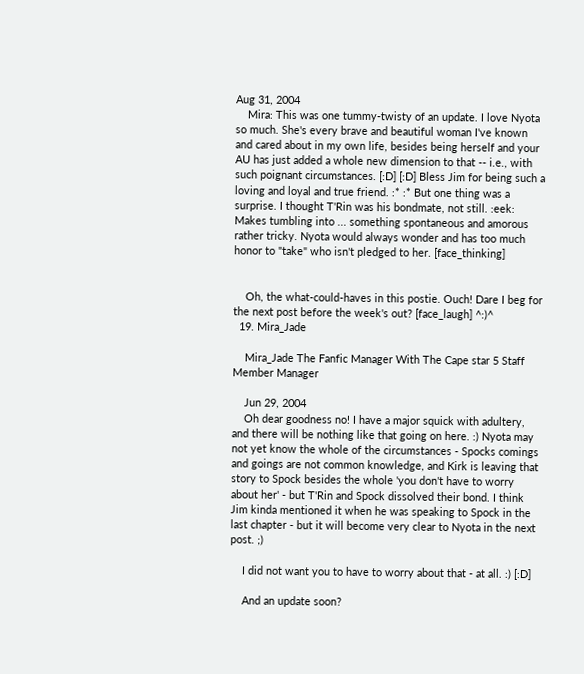Aug 31, 2004
    Mira: This was one tummy-twisty of an update. I love Nyota so much. She's every brave and beautiful woman I've known and cared about in my own life, besides being herself and your AU has just added a whole new dimension to that -- i.e., with such poignant circumstances. [:D] [:D] Bless Jim for being such a loving and loyal and true friend. :* :* But one thing was a surprise. I thought T'Rin was his bondmate, not still. :eek: Makes tumbling into ... something spontaneous and amorous rather tricky. Nyota would always wonder and has too much honor to "take" who isn't pledged to her. [face_thinking]


    Oh, the what-could-haves in this postie. Ouch! Dare I beg for the next post before the week's out? [face_laugh] ^:)^
  19. Mira_Jade

    Mira_Jade The Fanfic Manager With The Cape star 5 Staff Member Manager

    Jun 29, 2004
    Oh dear goodness no! I have a major squick with adultery, and there will be nothing like that going on here. :) Nyota may not yet know the whole of the circumstances - Spocks comings and goings are not common knowledge, and Kirk is leaving that story to Spock besides the whole 'you don't have to worry about her' - but T'Rin and Spock dissolved their bond. I think Jim kinda mentioned it when he was speaking to Spock in the last chapter - but it will become very clear to Nyota in the next post. ;)

    I did not want you to have to worry about that - at all. :) [:D]

    And an update soon?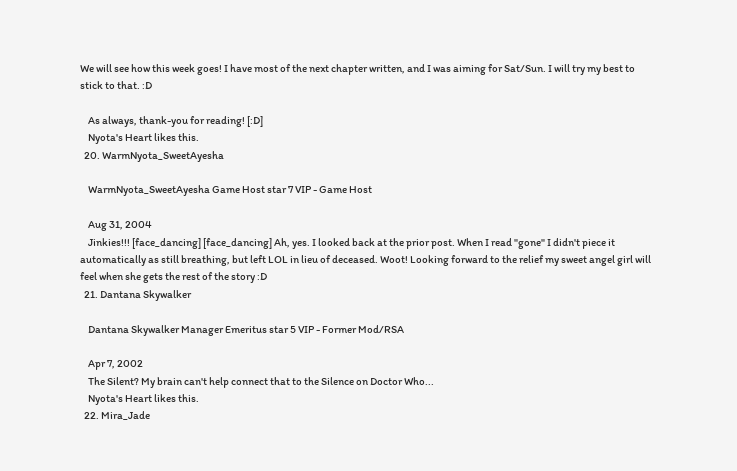We will see how this week goes! I have most of the next chapter written, and I was aiming for Sat/Sun. I will try my best to stick to that. :D

    As always, thank-you for reading! [:D]
    Nyota's Heart likes this.
  20. WarmNyota_SweetAyesha

    WarmNyota_SweetAyesha Game Host star 7 VIP - Game Host

    Aug 31, 2004
    Jinkies!!! [face_dancing] [face_dancing] Ah, yes. I looked back at the prior post. When I read "gone" I didn't piece it automatically as still breathing, but left LOL in lieu of deceased. Woot! Looking forward to the relief my sweet angel girl will feel when she gets the rest of the story :D
  21. Dantana Skywalker

    Dantana Skywalker Manager Emeritus star 5 VIP - Former Mod/RSA

    Apr 7, 2002
    The Silent? My brain can't help connect that to the Silence on Doctor Who...
    Nyota's Heart likes this.
  22. Mira_Jade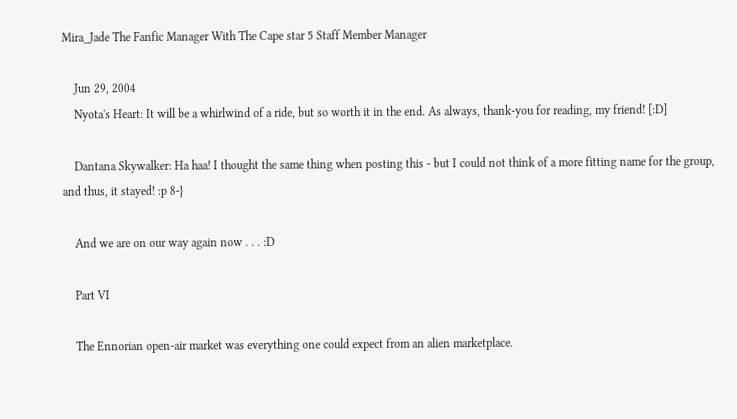Mira_Jade The Fanfic Manager With The Cape star 5 Staff Member Manager

    Jun 29, 2004
    Nyota's Heart: It will be a whirlwind of a ride, but so worth it in the end. As always, thank-you for reading, my friend! [:D]

    Dantana Skywalker: Ha haa! I thought the same thing when posting this - but I could not think of a more fitting name for the group, and thus, it stayed! :p 8-}

    And we are on our way again now . . . :D

    Part VI

    The Ennorian open-air market was everything one could expect from an alien marketplace.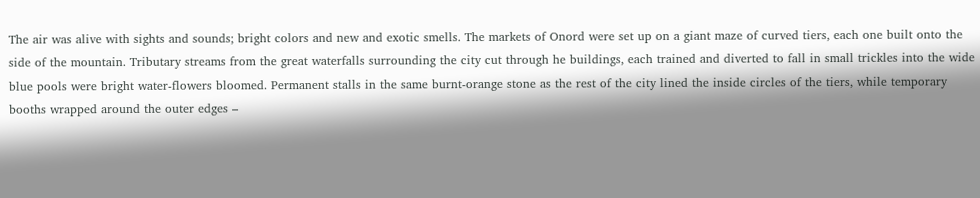The air was alive with sights and sounds; bright colors and new and exotic smells. The markets of Onord were set up on a giant maze of curved tiers, each one built onto the side of the mountain. Tributary streams from the great waterfalls surrounding the city cut through he buildings, each trained and diverted to fall in small trickles into the wide blue pools were bright water-flowers bloomed. Permanent stalls in the same burnt-orange stone as the rest of the city lined the inside circles of the tiers, while temporary booths wrapped around the outer edges –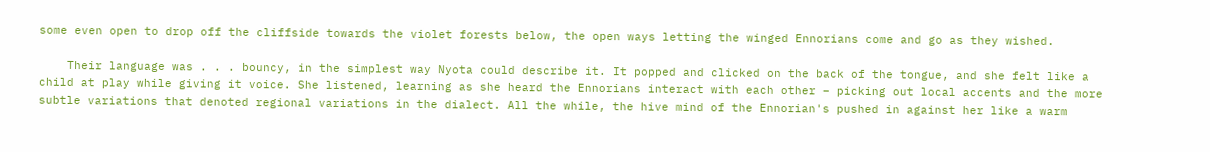some even open to drop off the cliffside towards the violet forests below, the open ways letting the winged Ennorians come and go as they wished.

    Their language was . . . bouncy, in the simplest way Nyota could describe it. It popped and clicked on the back of the tongue, and she felt like a child at play while giving it voice. She listened, learning as she heard the Ennorians interact with each other – picking out local accents and the more subtle variations that denoted regional variations in the dialect. All the while, the hive mind of the Ennorian's pushed in against her like a warm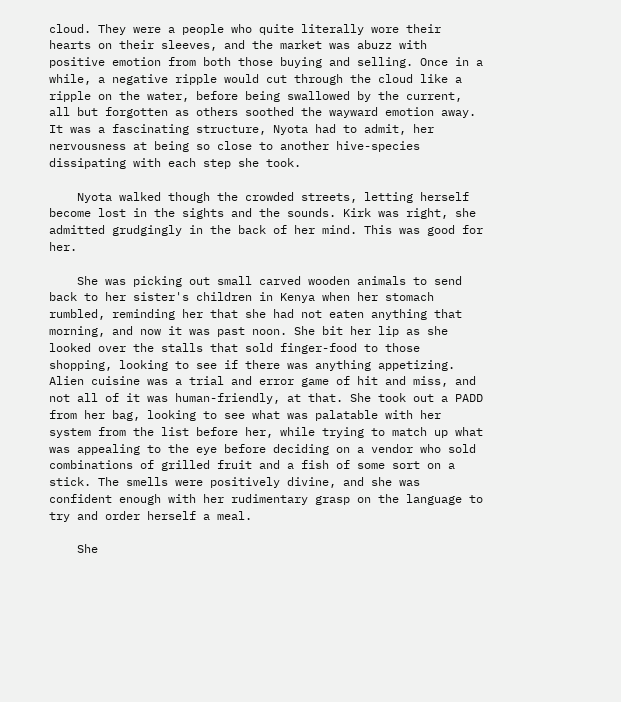cloud. They were a people who quite literally wore their hearts on their sleeves, and the market was abuzz with positive emotion from both those buying and selling. Once in a while, a negative ripple would cut through the cloud like a ripple on the water, before being swallowed by the current, all but forgotten as others soothed the wayward emotion away. It was a fascinating structure, Nyota had to admit, her nervousness at being so close to another hive-species dissipating with each step she took.

    Nyota walked though the crowded streets, letting herself become lost in the sights and the sounds. Kirk was right, she admitted grudgingly in the back of her mind. This was good for her.

    She was picking out small carved wooden animals to send back to her sister's children in Kenya when her stomach rumbled, reminding her that she had not eaten anything that morning, and now it was past noon. She bit her lip as she looked over the stalls that sold finger-food to those shopping, looking to see if there was anything appetizing. Alien cuisine was a trial and error game of hit and miss, and not all of it was human-friendly, at that. She took out a PADD from her bag, looking to see what was palatable with her system from the list before her, while trying to match up what was appealing to the eye before deciding on a vendor who sold combinations of grilled fruit and a fish of some sort on a stick. The smells were positively divine, and she was confident enough with her rudimentary grasp on the language to try and order herself a meal.

    She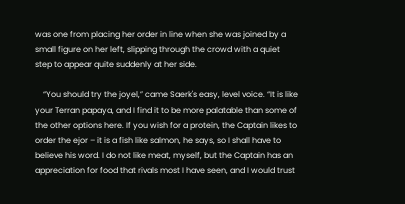was one from placing her order in line when she was joined by a small figure on her left, slipping through the crowd with a quiet step to appear quite suddenly at her side.

    “You should try the joyel,” came Saerk's easy, level voice. “It is like your Terran papaya, and I find it to be more palatable than some of the other options here. If you wish for a protein, the Captain likes to order the ejor – it is a fish like salmon, he says, so I shall have to believe his word. I do not like meat, myself, but the Captain has an appreciation for food that rivals most I have seen, and I would trust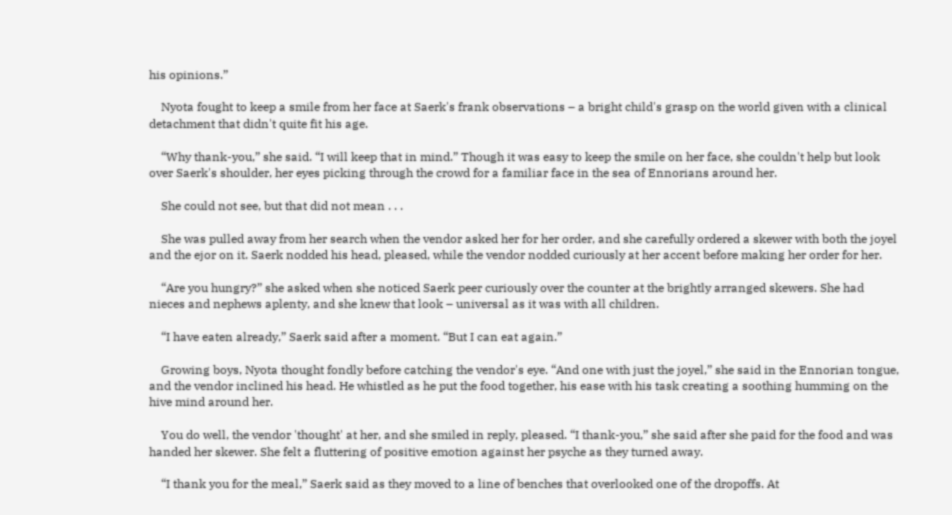his opinions.”

    Nyota fought to keep a smile from her face at Saerk's frank observations – a bright child's grasp on the world given with a clinical detachment that didn't quite fit his age.

    “Why thank-you,” she said. “I will keep that in mind.” Though it was easy to keep the smile on her face, she couldn't help but look over Saerk's shoulder, her eyes picking through the crowd for a familiar face in the sea of Ennorians around her.

    She could not see, but that did not mean . . .

    She was pulled away from her search when the vendor asked her for her order, and she carefully ordered a skewer with both the joyel and the ejor on it. Saerk nodded his head, pleased, while the vendor nodded curiously at her accent before making her order for her.

    “Are you hungry?” she asked when she noticed Saerk peer curiously over the counter at the brightly arranged skewers. She had nieces and nephews aplenty, and she knew that look – universal as it was with all children.

    “I have eaten already,” Saerk said after a moment. “But I can eat again.”

    Growing boys, Nyota thought fondly before catching the vendor's eye. “And one with just the joyel,” she said in the Ennorian tongue, and the vendor inclined his head. He whistled as he put the food together, his ease with his task creating a soothing humming on the hive mind around her.

    You do well, the vendor 'thought' at her, and she smiled in reply, pleased. “I thank-you,” she said after she paid for the food and was handed her skewer. She felt a fluttering of positive emotion against her psyche as they turned away.

    “I thank you for the meal,” Saerk said as they moved to a line of benches that overlooked one of the dropoffs. At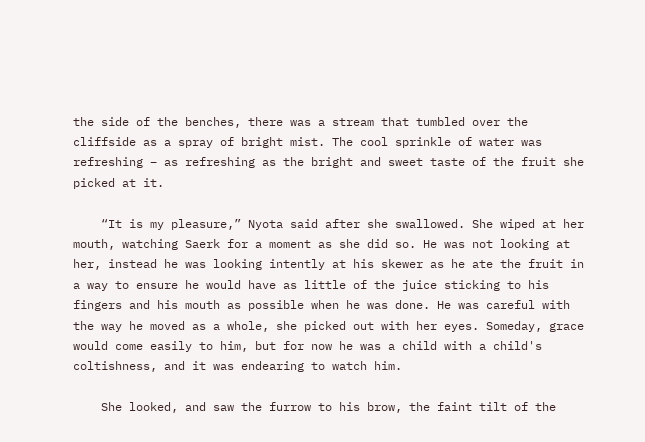the side of the benches, there was a stream that tumbled over the cliffside as a spray of bright mist. The cool sprinkle of water was refreshing – as refreshing as the bright and sweet taste of the fruit she picked at it.

    “It is my pleasure,” Nyota said after she swallowed. She wiped at her mouth, watching Saerk for a moment as she did so. He was not looking at her, instead he was looking intently at his skewer as he ate the fruit in a way to ensure he would have as little of the juice sticking to his fingers and his mouth as possible when he was done. He was careful with the way he moved as a whole, she picked out with her eyes. Someday, grace would come easily to him, but for now he was a child with a child's coltishness, and it was endearing to watch him.

    She looked, and saw the furrow to his brow, the faint tilt of the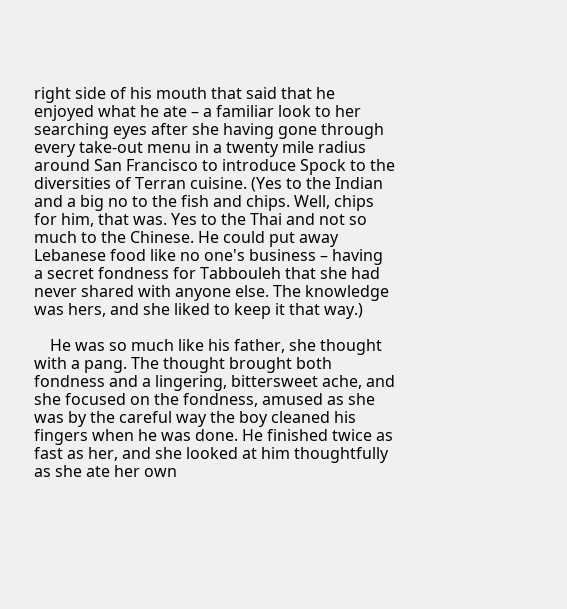right side of his mouth that said that he enjoyed what he ate – a familiar look to her searching eyes after she having gone through every take-out menu in a twenty mile radius around San Francisco to introduce Spock to the diversities of Terran cuisine. (Yes to the Indian and a big no to the fish and chips. Well, chips for him, that was. Yes to the Thai and not so much to the Chinese. He could put away Lebanese food like no one's business – having a secret fondness for Tabbouleh that she had never shared with anyone else. The knowledge was hers, and she liked to keep it that way.)

    He was so much like his father, she thought with a pang. The thought brought both fondness and a lingering, bittersweet ache, and she focused on the fondness, amused as she was by the careful way the boy cleaned his fingers when he was done. He finished twice as fast as her, and she looked at him thoughtfully as she ate her own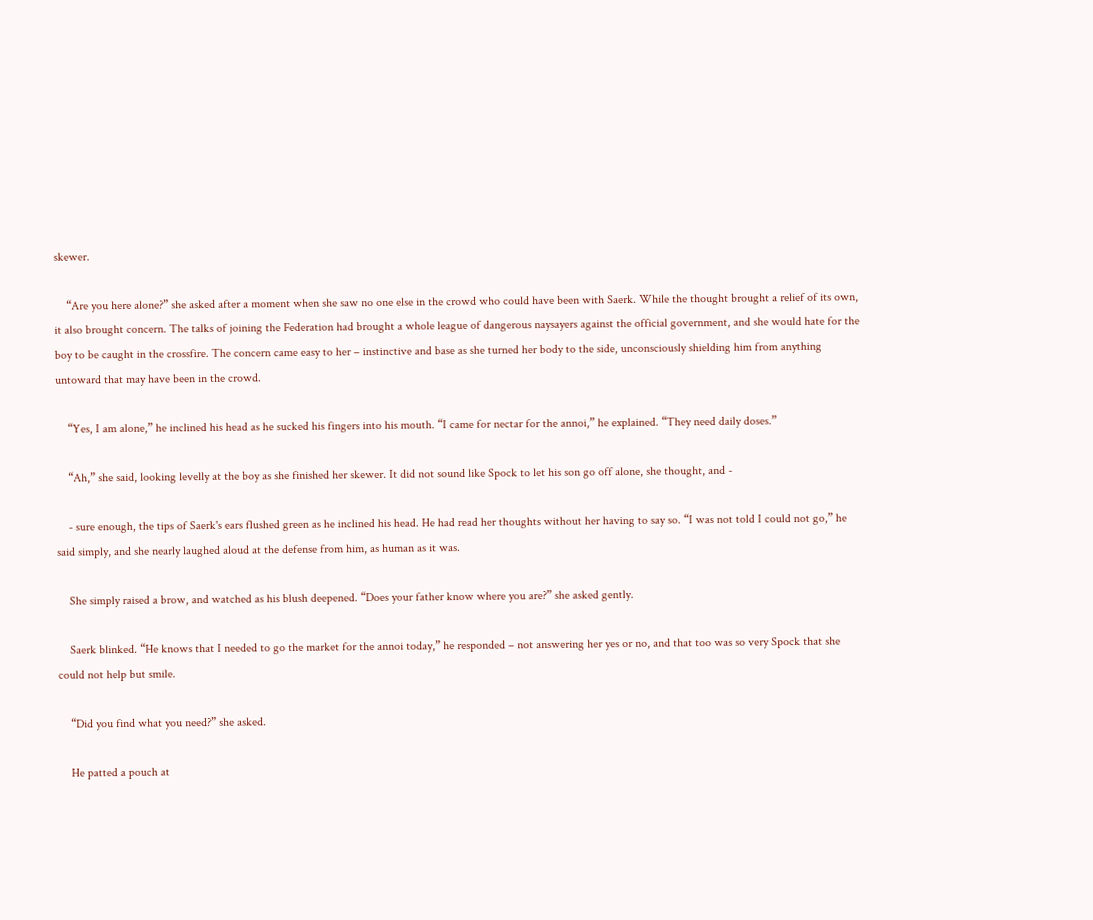skewer.

    “Are you here alone?” she asked after a moment when she saw no one else in the crowd who could have been with Saerk. While the thought brought a relief of its own, it also brought concern. The talks of joining the Federation had brought a whole league of dangerous naysayers against the official government, and she would hate for the boy to be caught in the crossfire. The concern came easy to her – instinctive and base as she turned her body to the side, unconsciously shielding him from anything untoward that may have been in the crowd.

    “Yes, I am alone,” he inclined his head as he sucked his fingers into his mouth. “I came for nectar for the annoi,” he explained. “They need daily doses.”

    “Ah,” she said, looking levelly at the boy as she finished her skewer. It did not sound like Spock to let his son go off alone, she thought, and -

    - sure enough, the tips of Saerk's ears flushed green as he inclined his head. He had read her thoughts without her having to say so. “I was not told I could not go,” he said simply, and she nearly laughed aloud at the defense from him, as human as it was.

    She simply raised a brow, and watched as his blush deepened. “Does your father know where you are?” she asked gently.

    Saerk blinked. “He knows that I needed to go the market for the annoi today,” he responded – not answering her yes or no, and that too was so very Spock that she could not help but smile.

    “Did you find what you need?” she asked.

    He patted a pouch at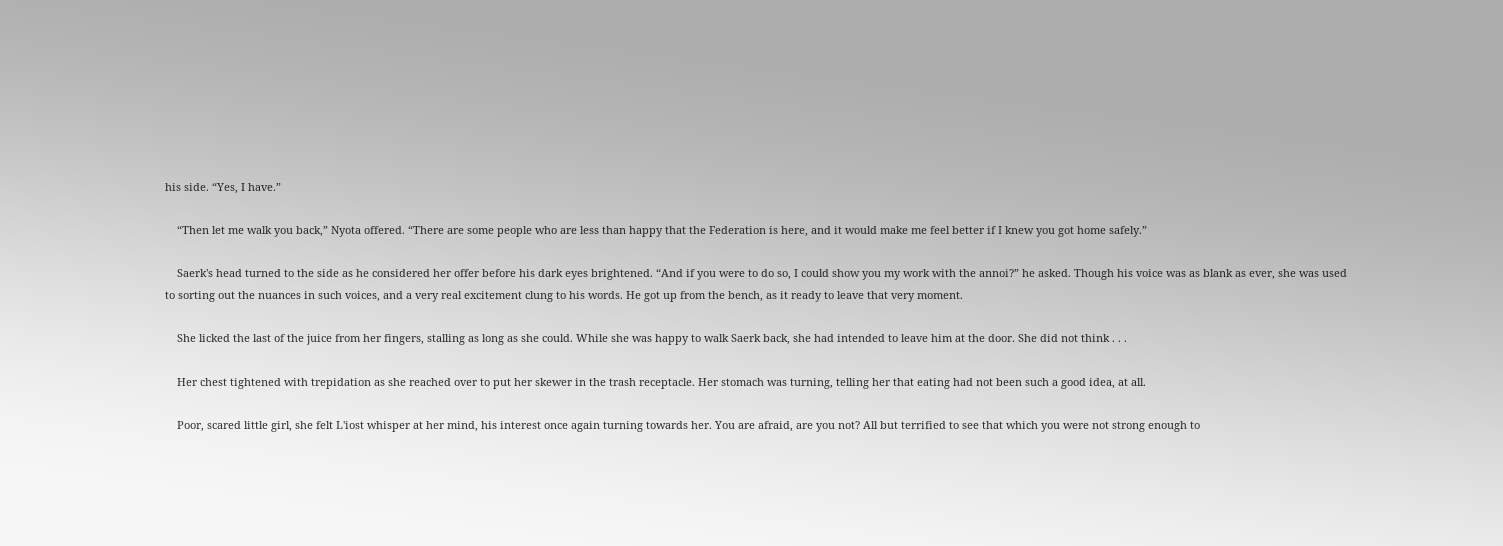his side. “Yes, I have.”

    “Then let me walk you back,” Nyota offered. “There are some people who are less than happy that the Federation is here, and it would make me feel better if I knew you got home safely.”

    Saerk's head turned to the side as he considered her offer before his dark eyes brightened. “And if you were to do so, I could show you my work with the annoi?” he asked. Though his voice was as blank as ever, she was used to sorting out the nuances in such voices, and a very real excitement clung to his words. He got up from the bench, as it ready to leave that very moment.

    She licked the last of the juice from her fingers, stalling as long as she could. While she was happy to walk Saerk back, she had intended to leave him at the door. She did not think . . .

    Her chest tightened with trepidation as she reached over to put her skewer in the trash receptacle. Her stomach was turning, telling her that eating had not been such a good idea, at all.

    Poor, scared little girl, she felt L'iost whisper at her mind, his interest once again turning towards her. You are afraid, are you not? All but terrified to see that which you were not strong enough to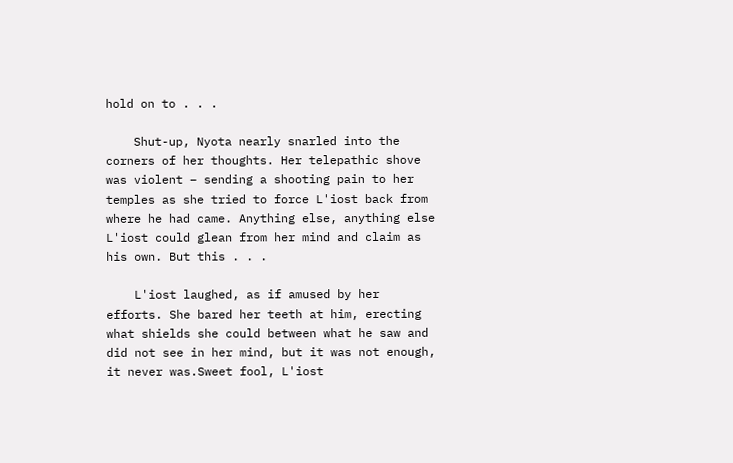hold on to . . .

    Shut-up, Nyota nearly snarled into the corners of her thoughts. Her telepathic shove was violent – sending a shooting pain to her temples as she tried to force L'iost back from where he had came. Anything else, anything else L'iost could glean from her mind and claim as his own. But this . . .

    L'iost laughed, as if amused by her efforts. She bared her teeth at him, erecting what shields she could between what he saw and did not see in her mind, but it was not enough, it never was.Sweet fool, L'iost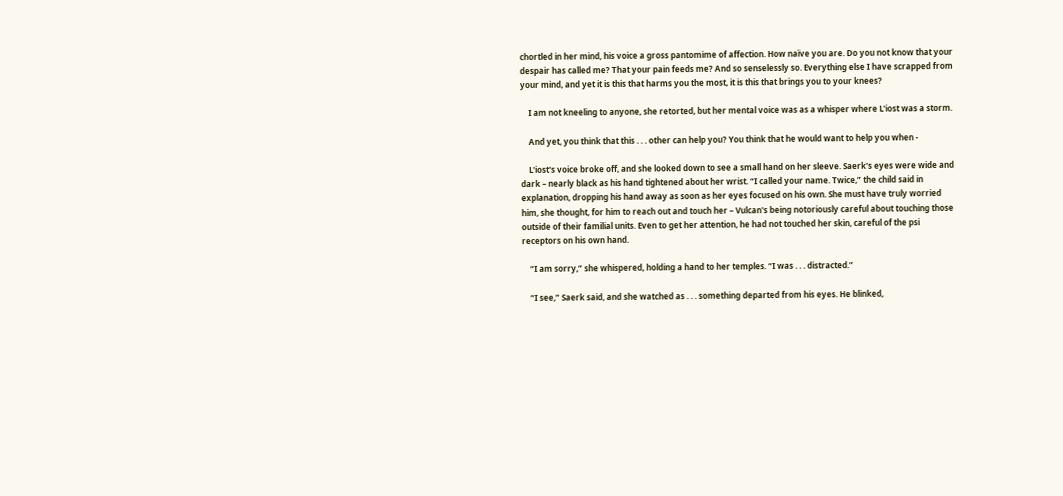chortled in her mind, his voice a gross pantomime of affection. How naïve you are. Do you not know that your despair has called me? That your pain feeds me? And so senselessly so. Everything else I have scrapped from your mind, and yet it is this that harms you the most, it is this that brings you to your knees?

    I am not kneeling to anyone, she retorted, but her mental voice was as a whisper where L'iost was a storm.

    And yet, you think that this . . . other can help you? You think that he would want to help you when -

    L'iost's voice broke off, and she looked down to see a small hand on her sleeve. Saerk's eyes were wide and dark – nearly black as his hand tightened about her wrist. “I called your name. Twice,” the child said in explanation, dropping his hand away as soon as her eyes focused on his own. She must have truly worried him, she thought, for him to reach out and touch her – Vulcan's being notoriously careful about touching those outside of their familial units. Even to get her attention, he had not touched her skin, careful of the psi receptors on his own hand.

    “I am sorry,” she whispered, holding a hand to her temples. “I was . . . distracted.”

    “I see,” Saerk said, and she watched as . . . something departed from his eyes. He blinked,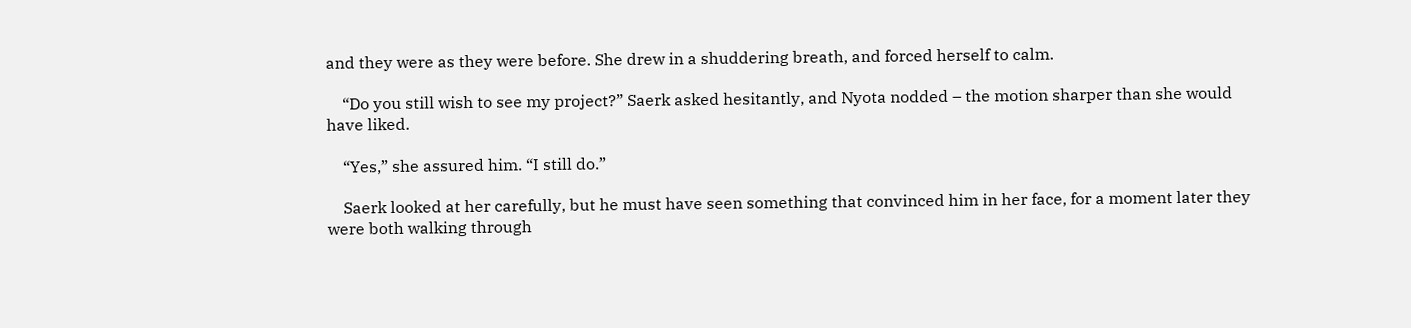and they were as they were before. She drew in a shuddering breath, and forced herself to calm.

    “Do you still wish to see my project?” Saerk asked hesitantly, and Nyota nodded – the motion sharper than she would have liked.

    “Yes,” she assured him. “I still do.”

    Saerk looked at her carefully, but he must have seen something that convinced him in her face, for a moment later they were both walking through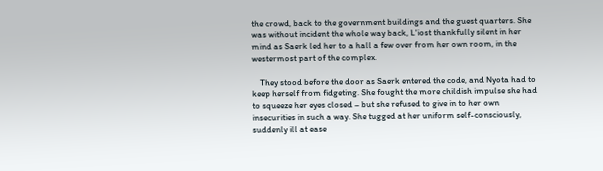the crowd, back to the government buildings and the guest quarters. She was without incident the whole way back, L'iost thankfully silent in her mind as Saerk led her to a hall a few over from her own room, in the westermost part of the complex.

    They stood before the door as Saerk entered the code, and Nyota had to keep herself from fidgeting. She fought the more childish impulse she had to squeeze her eyes closed – but she refused to give in to her own insecurities in such a way. She tugged at her uniform self-consciously, suddenly ill at ease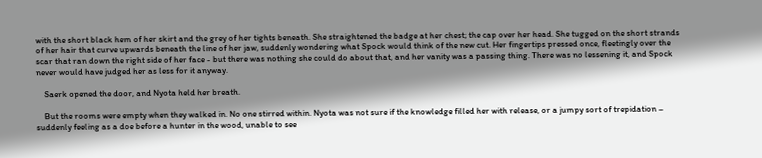with the short black hem of her skirt and the grey of her tights beneath. She straightened the badge at her chest; the cap over her head. She tugged on the short strands of her hair that curve upwards beneath the line of her jaw, suddenly wondering what Spock would think of the new cut. Her fingertips pressed once, fleetingly over the scar that ran down the right side of her face - but there was nothing she could do about that, and her vanity was a passing thing. There was no lessening it, and Spock never would have judged her as less for it anyway.

    Saerk opened the door, and Nyota held her breath.

    But the rooms were empty when they walked in. No one stirred within. Nyota was not sure if the knowledge filled her with release, or a jumpy sort of trepidation – suddenly feeling as a doe before a hunter in the wood, unable to see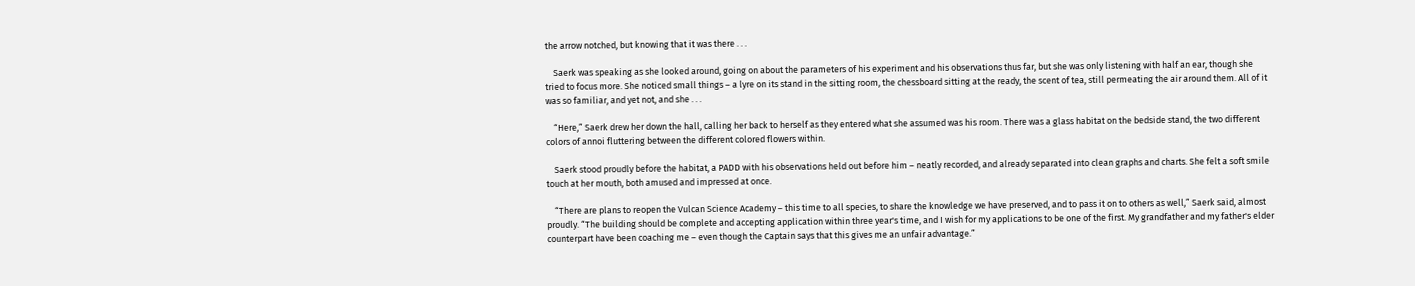the arrow notched, but knowing that it was there . . .

    Saerk was speaking as she looked around, going on about the parameters of his experiment and his observations thus far, but she was only listening with half an ear, though she tried to focus more. She noticed small things – a lyre on its stand in the sitting room, the chessboard sitting at the ready, the scent of tea, still permeating the air around them. All of it was so familiar, and yet not, and she . . .

    “Here,” Saerk drew her down the hall, calling her back to herself as they entered what she assumed was his room. There was a glass habitat on the bedside stand, the two different colors of annoi fluttering between the different colored flowers within.

    Saerk stood proudly before the habitat, a PADD with his observations held out before him – neatly recorded, and already separated into clean graphs and charts. She felt a soft smile touch at her mouth, both amused and impressed at once.

    “There are plans to reopen the Vulcan Science Academy – this time to all species, to share the knowledge we have preserved, and to pass it on to others as well,” Saerk said, almost proudly. “The building should be complete and accepting application within three year's time, and I wish for my applications to be one of the first. My grandfather and my father's elder counterpart have been coaching me – even though the Captain says that this gives me an unfair advantage.”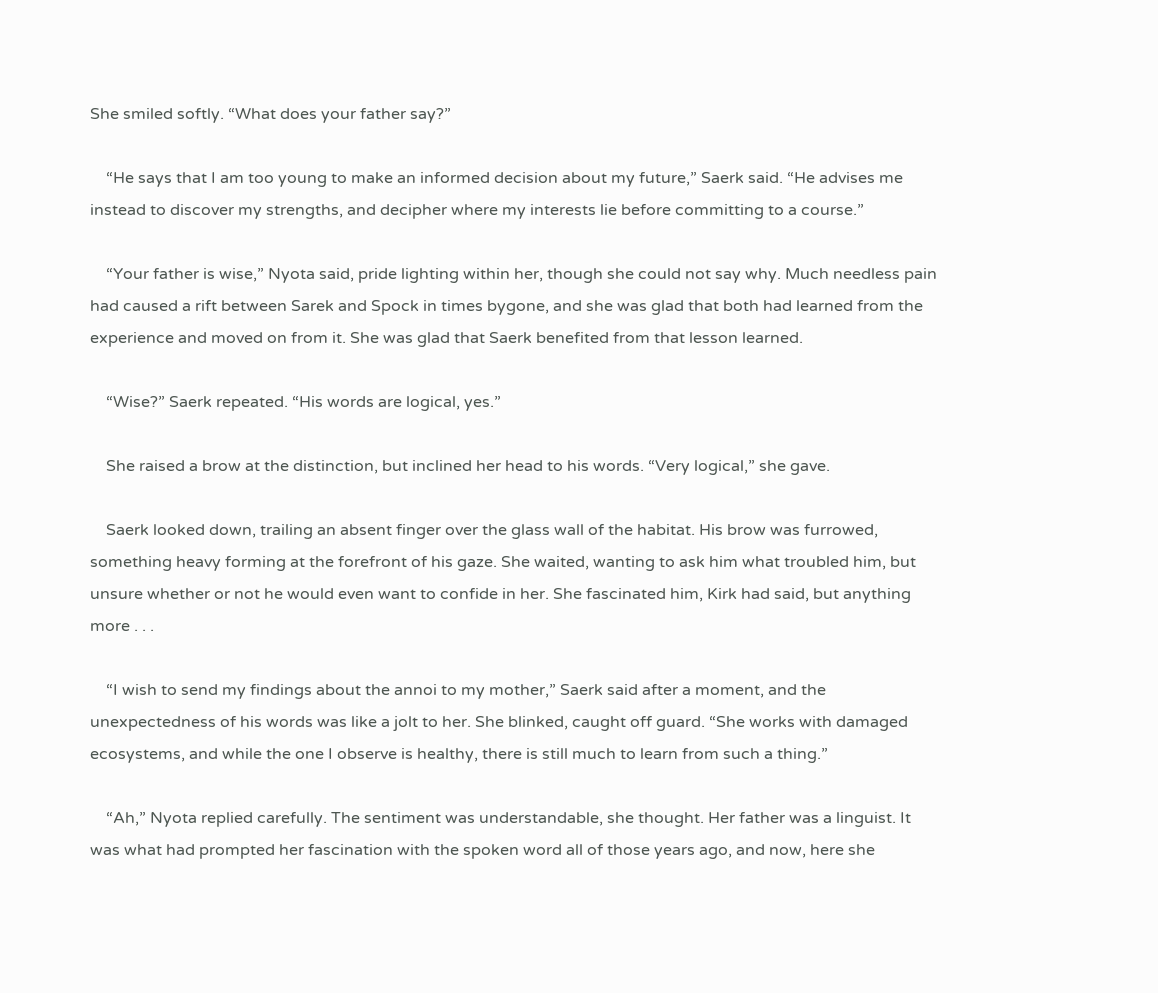She smiled softly. “What does your father say?”

    “He says that I am too young to make an informed decision about my future,” Saerk said. “He advises me instead to discover my strengths, and decipher where my interests lie before committing to a course.”

    “Your father is wise,” Nyota said, pride lighting within her, though she could not say why. Much needless pain had caused a rift between Sarek and Spock in times bygone, and she was glad that both had learned from the experience and moved on from it. She was glad that Saerk benefited from that lesson learned.

    “Wise?” Saerk repeated. “His words are logical, yes.”

    She raised a brow at the distinction, but inclined her head to his words. “Very logical,” she gave.

    Saerk looked down, trailing an absent finger over the glass wall of the habitat. His brow was furrowed, something heavy forming at the forefront of his gaze. She waited, wanting to ask him what troubled him, but unsure whether or not he would even want to confide in her. She fascinated him, Kirk had said, but anything more . . .

    “I wish to send my findings about the annoi to my mother,” Saerk said after a moment, and the unexpectedness of his words was like a jolt to her. She blinked, caught off guard. “She works with damaged ecosystems, and while the one I observe is healthy, there is still much to learn from such a thing.”

    “Ah,” Nyota replied carefully. The sentiment was understandable, she thought. Her father was a linguist. It was what had prompted her fascination with the spoken word all of those years ago, and now, here she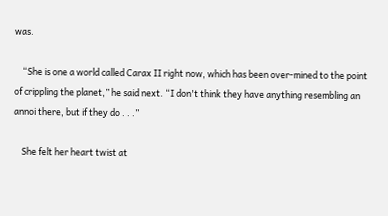was.

    “She is one a world called Carax II right now, which has been over-mined to the point of crippling the planet,” he said next. “I don't think they have anything resembling an annoi there, but if they do . . .”

    She felt her heart twist at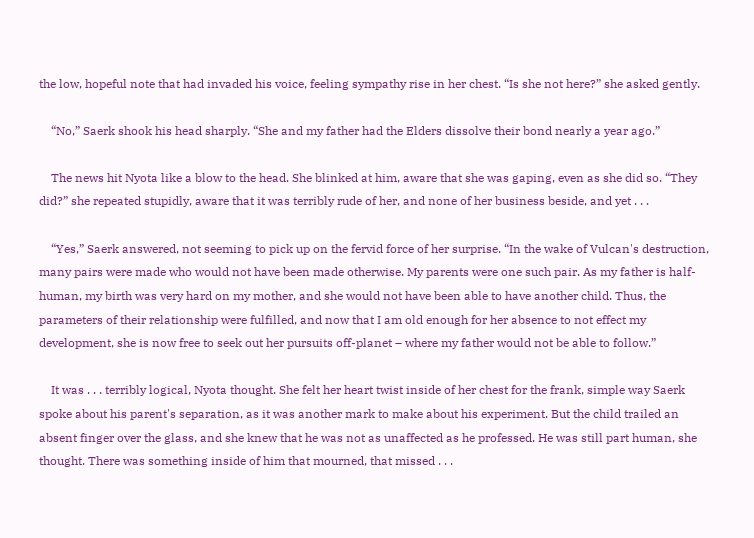the low, hopeful note that had invaded his voice, feeling sympathy rise in her chest. “Is she not here?” she asked gently.

    “No,” Saerk shook his head sharply. “She and my father had the Elders dissolve their bond nearly a year ago.”

    The news hit Nyota like a blow to the head. She blinked at him, aware that she was gaping, even as she did so. “They did?” she repeated stupidly, aware that it was terribly rude of her, and none of her business beside, and yet . . .

    “Yes,” Saerk answered, not seeming to pick up on the fervid force of her surprise. “In the wake of Vulcan's destruction, many pairs were made who would not have been made otherwise. My parents were one such pair. As my father is half-human, my birth was very hard on my mother, and she would not have been able to have another child. Thus, the parameters of their relationship were fulfilled, and now that I am old enough for her absence to not effect my development, she is now free to seek out her pursuits off-planet – where my father would not be able to follow.”

    It was . . . terribly logical, Nyota thought. She felt her heart twist inside of her chest for the frank, simple way Saerk spoke about his parent's separation, as it was another mark to make about his experiment. But the child trailed an absent finger over the glass, and she knew that he was not as unaffected as he professed. He was still part human, she thought. There was something inside of him that mourned, that missed . . .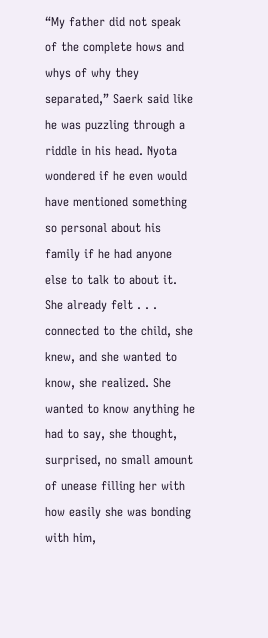“My father did not speak of the complete hows and whys of why they separated,” Saerk said like he was puzzling through a riddle in his head. Nyota wondered if he even would have mentioned something so personal about his family if he had anyone else to talk to about it. She already felt . . . connected to the child, she knew, and she wanted to know, she realized. She wanted to know anything he had to say, she thought, surprised, no small amount of unease filling her with how easily she was bonding with him,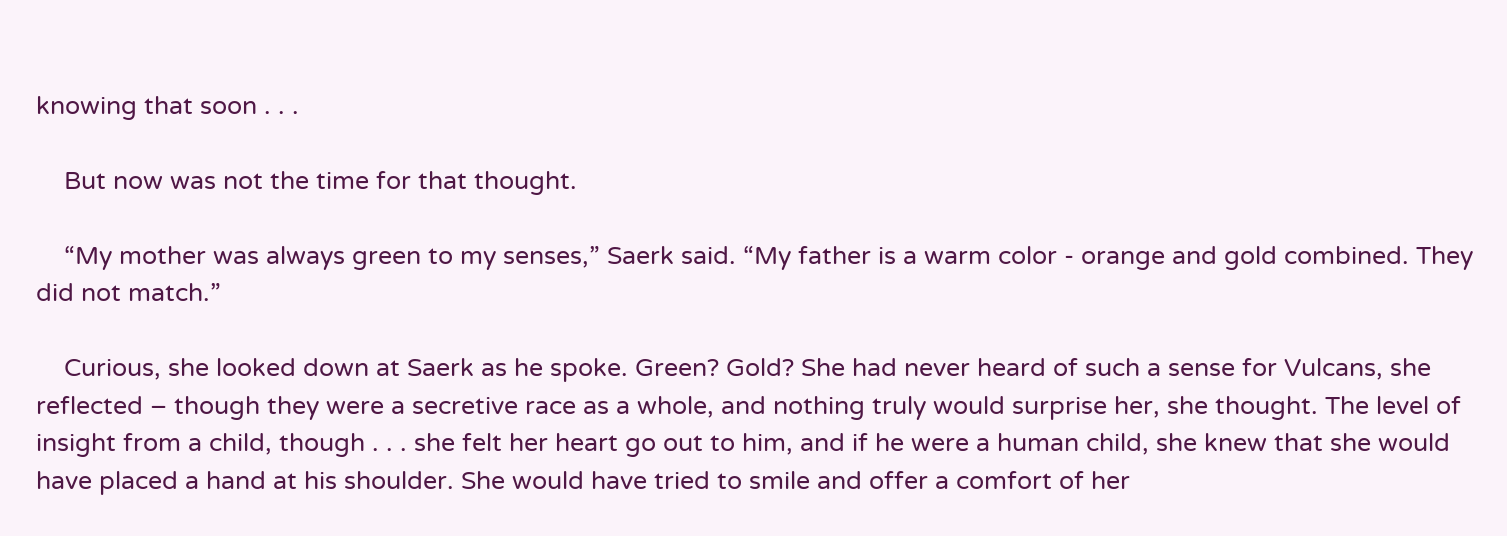knowing that soon . . .

    But now was not the time for that thought.

    “My mother was always green to my senses,” Saerk said. “My father is a warm color - orange and gold combined. They did not match.”

    Curious, she looked down at Saerk as he spoke. Green? Gold? She had never heard of such a sense for Vulcans, she reflected – though they were a secretive race as a whole, and nothing truly would surprise her, she thought. The level of insight from a child, though . . . she felt her heart go out to him, and if he were a human child, she knew that she would have placed a hand at his shoulder. She would have tried to smile and offer a comfort of her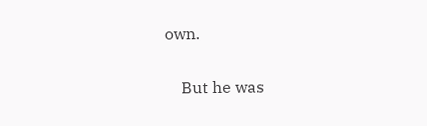own.

    But he was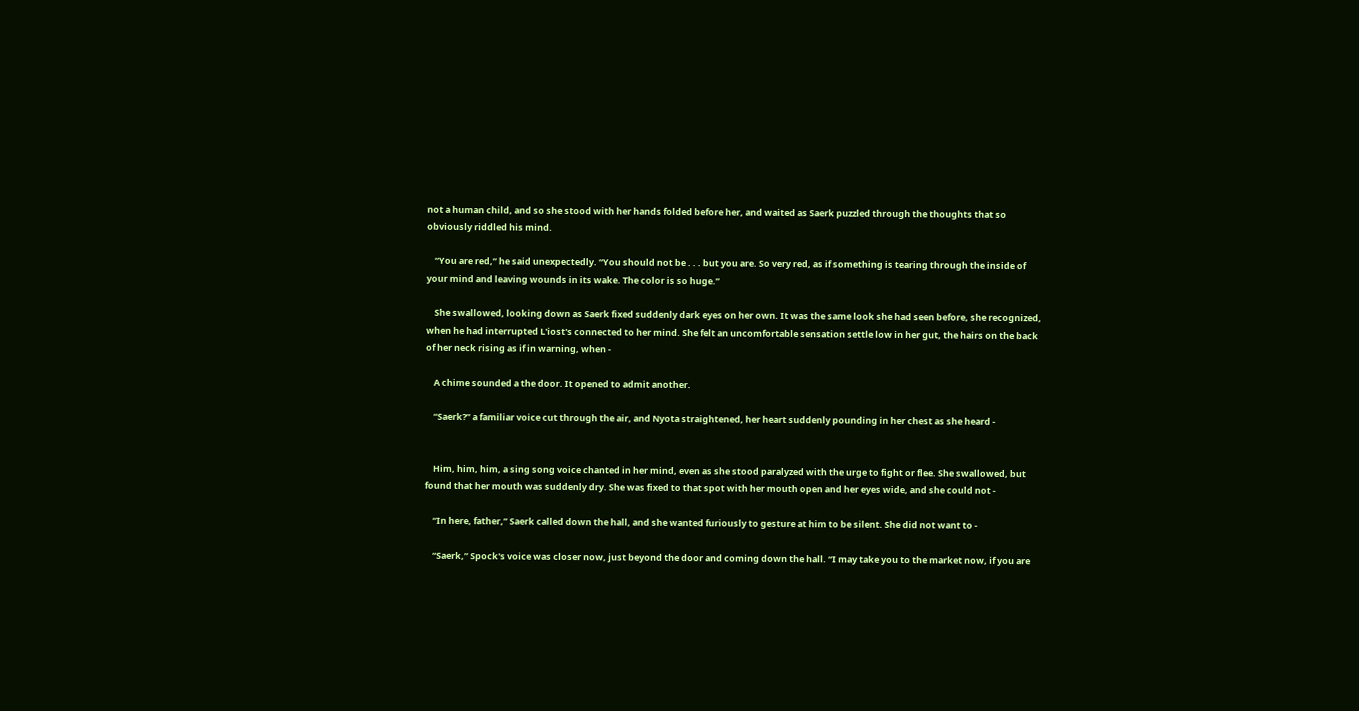not a human child, and so she stood with her hands folded before her, and waited as Saerk puzzled through the thoughts that so obviously riddled his mind.

    “You are red,” he said unexpectedly. “You should not be . . . but you are. So very red, as if something is tearing through the inside of your mind and leaving wounds in its wake. The color is so huge.”

    She swallowed, looking down as Saerk fixed suddenly dark eyes on her own. It was the same look she had seen before, she recognized, when he had interrupted L'iost's connected to her mind. She felt an uncomfortable sensation settle low in her gut, the hairs on the back of her neck rising as if in warning, when -

    A chime sounded a the door. It opened to admit another.

    “Saerk?” a familiar voice cut through the air, and Nyota straightened, her heart suddenly pounding in her chest as she heard -


    Him, him, him, a sing song voice chanted in her mind, even as she stood paralyzed with the urge to fight or flee. She swallowed, but found that her mouth was suddenly dry. She was fixed to that spot with her mouth open and her eyes wide, and she could not -

    “In here, father,” Saerk called down the hall, and she wanted furiously to gesture at him to be silent. She did not want to -

    “Saerk,” Spock's voice was closer now, just beyond the door and coming down the hall. “I may take you to the market now, if you are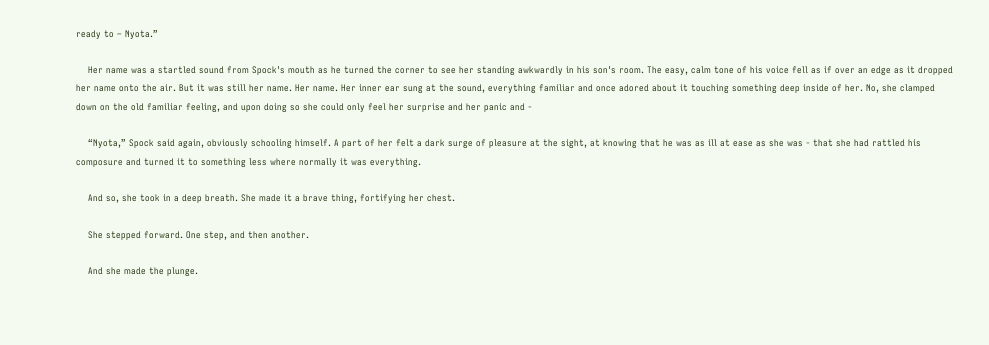ready to – Nyota.”

    Her name was a startled sound from Spock's mouth as he turned the corner to see her standing awkwardly in his son's room. The easy, calm tone of his voice fell as if over an edge as it dropped her name onto the air. But it was still her name. Her name. Her inner ear sung at the sound, everything familiar and once adored about it touching something deep inside of her. No, she clamped down on the old familiar feeling, and upon doing so she could only feel her surprise and her panic and -

    “Nyota,” Spock said again, obviously schooling himself. A part of her felt a dark surge of pleasure at the sight, at knowing that he was as ill at ease as she was - that she had rattled his composure and turned it to something less where normally it was everything.

    And so, she took in a deep breath. She made it a brave thing, fortifying her chest.

    She stepped forward. One step, and then another.

    And she made the plunge.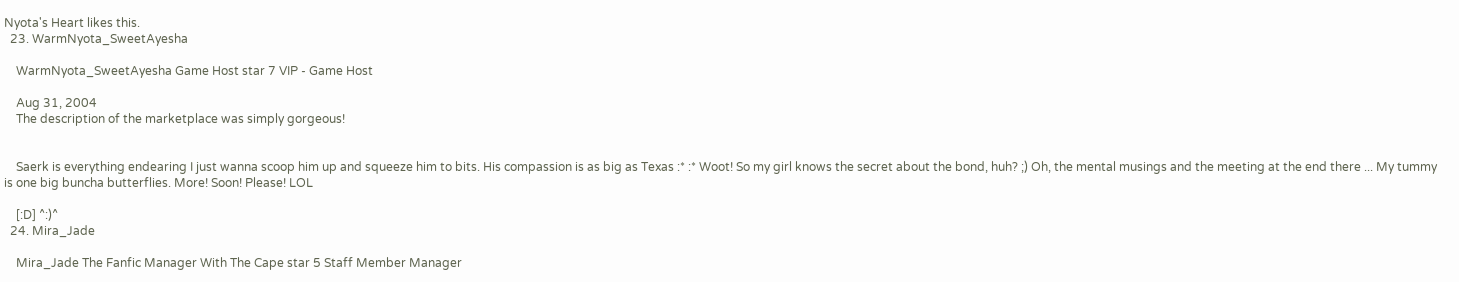Nyota's Heart likes this.
  23. WarmNyota_SweetAyesha

    WarmNyota_SweetAyesha Game Host star 7 VIP - Game Host

    Aug 31, 2004
    The description of the marketplace was simply gorgeous!


    Saerk is everything endearing I just wanna scoop him up and squeeze him to bits. His compassion is as big as Texas :* :* Woot! So my girl knows the secret about the bond, huh? ;) Oh, the mental musings and the meeting at the end there ... My tummy is one big buncha butterflies. More! Soon! Please! LOL

    [:D] ^:)^
  24. Mira_Jade

    Mira_Jade The Fanfic Manager With The Cape star 5 Staff Member Manager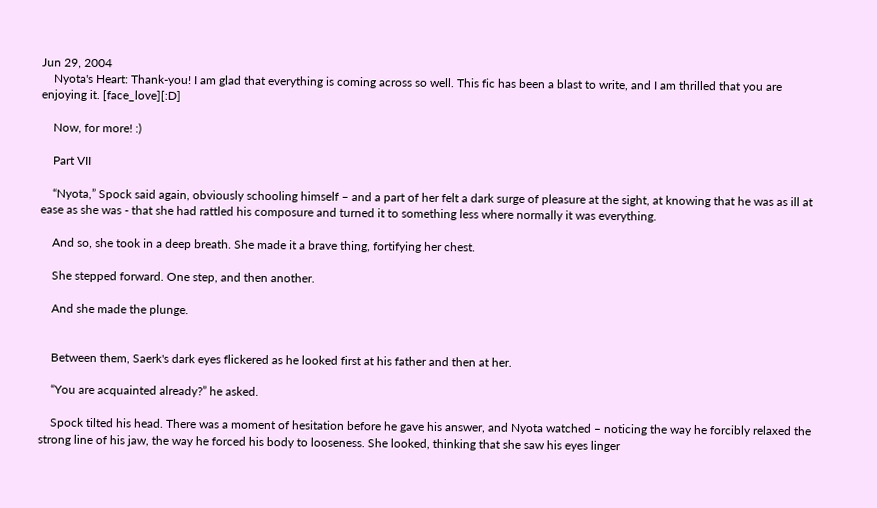Jun 29, 2004
    Nyota's Heart: Thank-you! I am glad that everything is coming across so well. This fic has been a blast to write, and I am thrilled that you are enjoying it. [face_love][:D]

    Now, for more! :)

    Part VII

    “Nyota,” Spock said again, obviously schooling himself – and a part of her felt a dark surge of pleasure at the sight, at knowing that he was as ill at ease as she was - that she had rattled his composure and turned it to something less where normally it was everything.

    And so, she took in a deep breath. She made it a brave thing, fortifying her chest.

    She stepped forward. One step, and then another.

    And she made the plunge.


    Between them, Saerk's dark eyes flickered as he looked first at his father and then at her.

    “You are acquainted already?” he asked.

    Spock tilted his head. There was a moment of hesitation before he gave his answer, and Nyota watched – noticing the way he forcibly relaxed the strong line of his jaw, the way he forced his body to looseness. She looked, thinking that she saw his eyes linger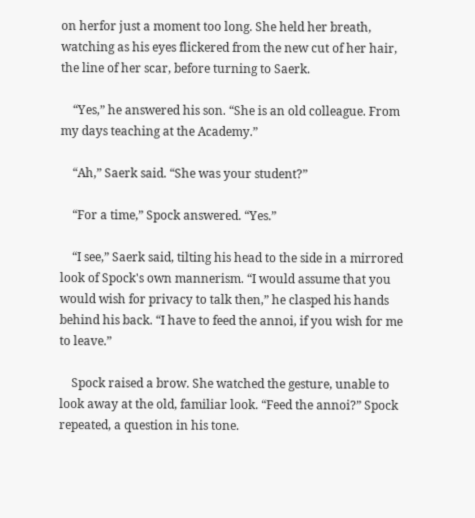on herfor just a moment too long. She held her breath, watching as his eyes flickered from the new cut of her hair, the line of her scar, before turning to Saerk.

    “Yes,” he answered his son. “She is an old colleague. From my days teaching at the Academy.”

    “Ah,” Saerk said. “She was your student?”

    “For a time,” Spock answered. “Yes.”

    “I see,” Saerk said, tilting his head to the side in a mirrored look of Spock's own mannerism. “I would assume that you would wish for privacy to talk then,” he clasped his hands behind his back. “I have to feed the annoi, if you wish for me to leave.”

    Spock raised a brow. She watched the gesture, unable to look away at the old, familiar look. “Feed the annoi?” Spock repeated, a question in his tone.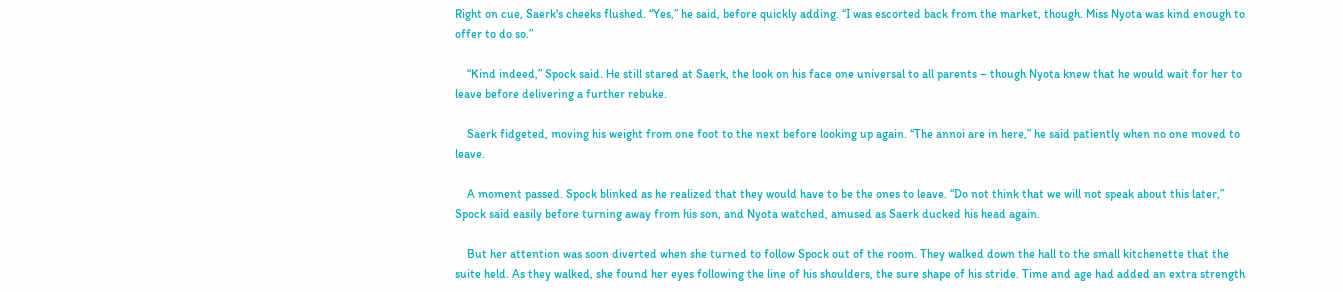Right on cue, Saerk's cheeks flushed. “Yes,” he said, before quickly adding. “I was escorted back from the market, though. Miss Nyota was kind enough to offer to do so.”

    “Kind indeed,” Spock said. He still stared at Saerk, the look on his face one universal to all parents – though Nyota knew that he would wait for her to leave before delivering a further rebuke.

    Saerk fidgeted, moving his weight from one foot to the next before looking up again. “The annoi are in here,” he said patiently when no one moved to leave.

    A moment passed. Spock blinked as he realized that they would have to be the ones to leave. “Do not think that we will not speak about this later,” Spock said easily before turning away from his son, and Nyota watched, amused as Saerk ducked his head again.

    But her attention was soon diverted when she turned to follow Spock out of the room. They walked down the hall to the small kitchenette that the suite held. As they walked, she found her eyes following the line of his shoulders, the sure shape of his stride. Time and age had added an extra strength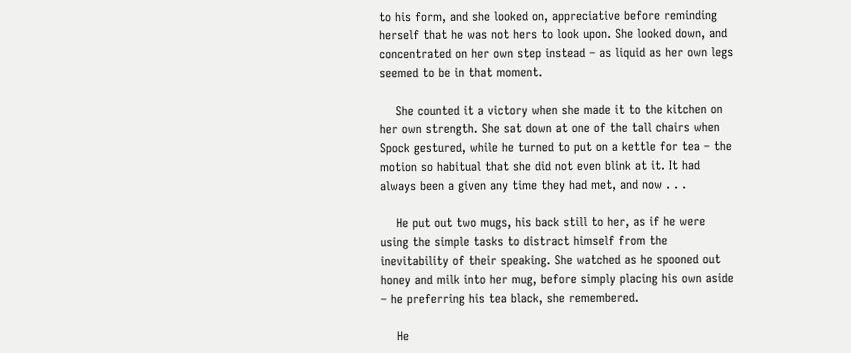to his form, and she looked on, appreciative before reminding herself that he was not hers to look upon. She looked down, and concentrated on her own step instead – as liquid as her own legs seemed to be in that moment.

    She counted it a victory when she made it to the kitchen on her own strength. She sat down at one of the tall chairs when Spock gestured, while he turned to put on a kettle for tea – the motion so habitual that she did not even blink at it. It had always been a given any time they had met, and now . . .

    He put out two mugs, his back still to her, as if he were using the simple tasks to distract himself from the inevitability of their speaking. She watched as he spooned out honey and milk into her mug, before simply placing his own aside – he preferring his tea black, she remembered.

    He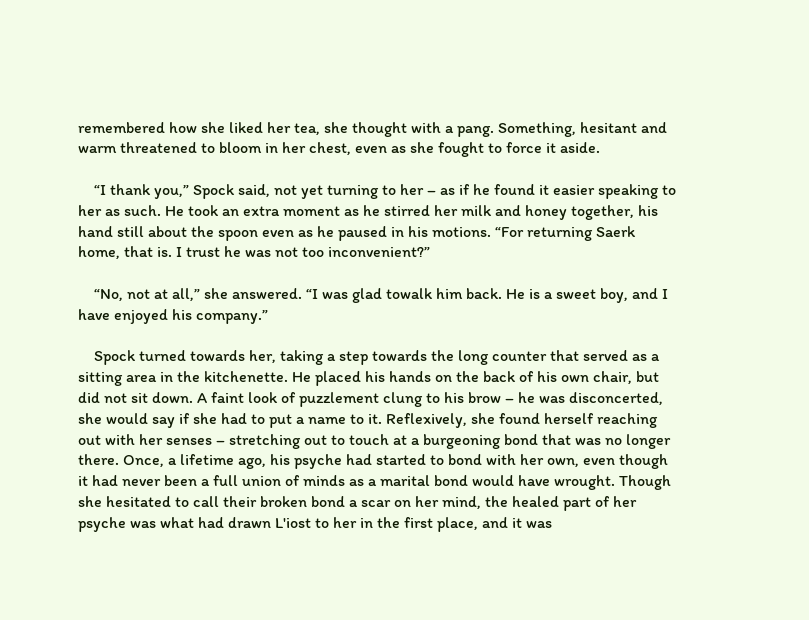remembered how she liked her tea, she thought with a pang. Something, hesitant and warm threatened to bloom in her chest, even as she fought to force it aside.

    “I thank you,” Spock said, not yet turning to her – as if he found it easier speaking to her as such. He took an extra moment as he stirred her milk and honey together, his hand still about the spoon even as he paused in his motions. “For returning Saerk home, that is. I trust he was not too inconvenient?”

    “No, not at all,” she answered. “I was glad towalk him back. He is a sweet boy, and I have enjoyed his company.”

    Spock turned towards her, taking a step towards the long counter that served as a sitting area in the kitchenette. He placed his hands on the back of his own chair, but did not sit down. A faint look of puzzlement clung to his brow – he was disconcerted, she would say if she had to put a name to it. Reflexively, she found herself reaching out with her senses – stretching out to touch at a burgeoning bond that was no longer there. Once, a lifetime ago, his psyche had started to bond with her own, even though it had never been a full union of minds as a marital bond would have wrought. Though she hesitated to call their broken bond a scar on her mind, the healed part of her psyche was what had drawn L'iost to her in the first place, and it was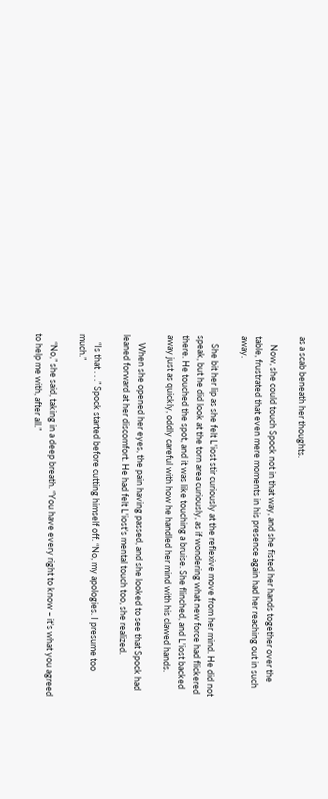as a scab beneath her thoughts.

    Now, she could touch Spock not in that way, and she fisted her hands together over the table, frustrated that even mere moments in his presence again had her reaching out in such away.

    She bit her lip as she felt L'iost stir curiously at the reflexive move from her mind. He did not speak, but he did look at the torn area curiously, as if wondering what new force had flickered there. He touched the spot, and it was like touching a bruise. She flinched, and L'iost backed away just as quickly, oddly careful with how he handled her mind with his clawed hands.

    When she opened her eyes, the pain having passed, and she looked to see that Spock had leaned forward at her discomfort. He had felt L'iost's mental touch too, she realized.

    “Is that . . .” Spock started before cutting himself off. “No, my apologies. I presume too much.”

    “No,” she said, taking in a deep breath. “You have every right to know – it's what you agreed to help me with, after all.”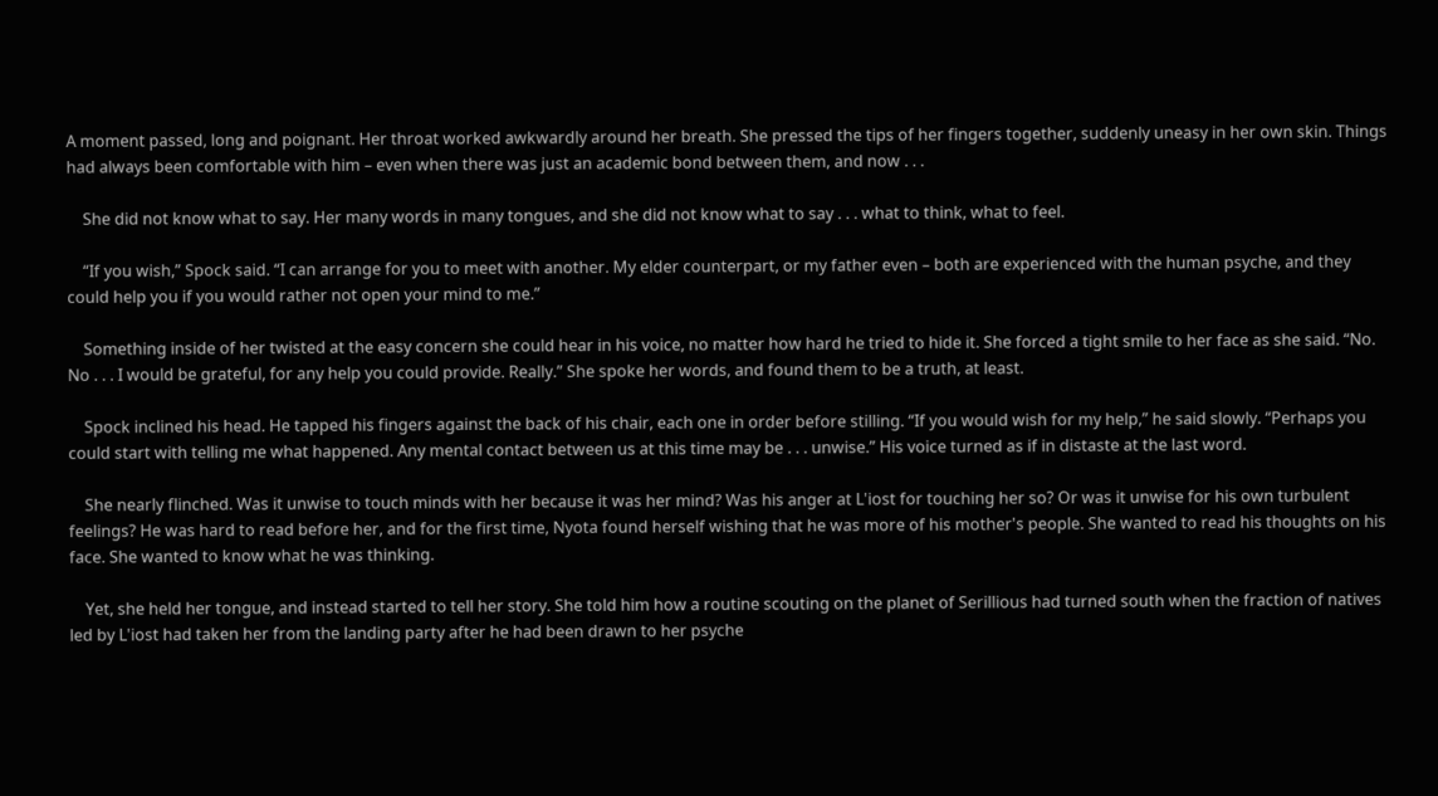A moment passed, long and poignant. Her throat worked awkwardly around her breath. She pressed the tips of her fingers together, suddenly uneasy in her own skin. Things had always been comfortable with him – even when there was just an academic bond between them, and now . . .

    She did not know what to say. Her many words in many tongues, and she did not know what to say . . . what to think, what to feel.

    “If you wish,” Spock said. “I can arrange for you to meet with another. My elder counterpart, or my father even – both are experienced with the human psyche, and they could help you if you would rather not open your mind to me.”

    Something inside of her twisted at the easy concern she could hear in his voice, no matter how hard he tried to hide it. She forced a tight smile to her face as she said. “No. No . . . I would be grateful, for any help you could provide. Really.” She spoke her words, and found them to be a truth, at least.

    Spock inclined his head. He tapped his fingers against the back of his chair, each one in order before stilling. “If you would wish for my help,” he said slowly. “Perhaps you could start with telling me what happened. Any mental contact between us at this time may be . . . unwise.” His voice turned as if in distaste at the last word.

    She nearly flinched. Was it unwise to touch minds with her because it was her mind? Was his anger at L'iost for touching her so? Or was it unwise for his own turbulent feelings? He was hard to read before her, and for the first time, Nyota found herself wishing that he was more of his mother's people. She wanted to read his thoughts on his face. She wanted to know what he was thinking.

    Yet, she held her tongue, and instead started to tell her story. She told him how a routine scouting on the planet of Serillious had turned south when the fraction of natives led by L'iost had taken her from the landing party after he had been drawn to her psyche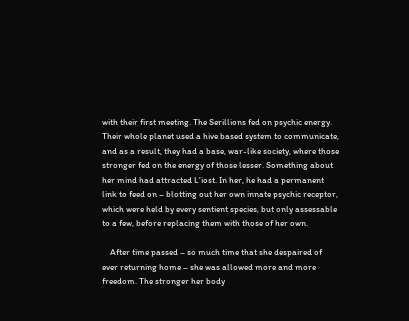with their first meeting. The Serillions fed on psychic energy. Their whole planet used a hive based system to communicate, and as a result, they had a base, war-like society, where those stronger fed on the energy of those lesser. Something about her mind had attracted L'iost. In her, he had a permanent link to feed on – blotting out her own innate psychic receptor, which were held by every sentient species, but only assessable to a few, before replacing them with those of her own.

    After time passed – so much time that she despaired of ever returning home – she was allowed more and more freedom. The stronger her body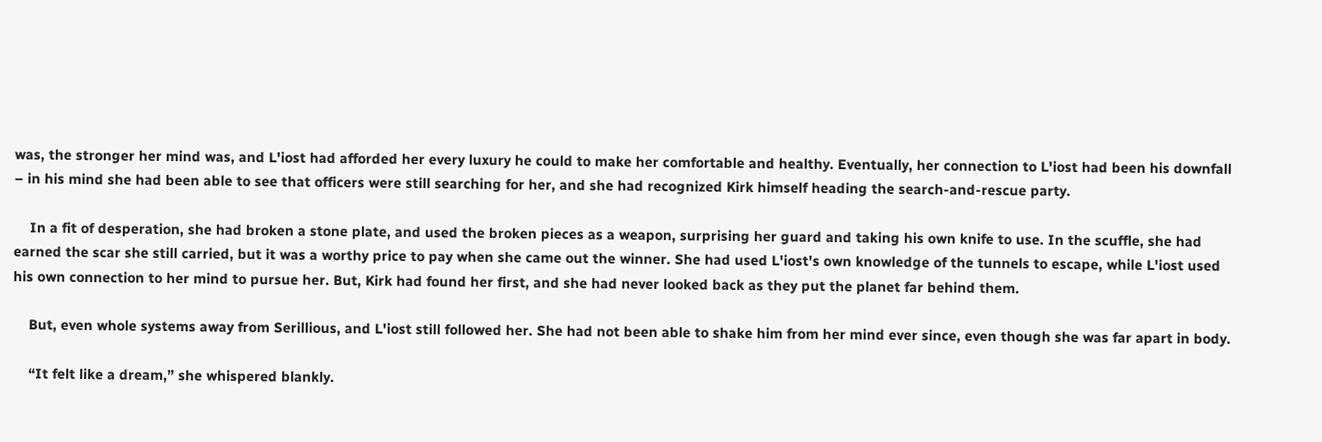was, the stronger her mind was, and L'iost had afforded her every luxury he could to make her comfortable and healthy. Eventually, her connection to L'iost had been his downfall – in his mind she had been able to see that officers were still searching for her, and she had recognized Kirk himself heading the search-and-rescue party.

    In a fit of desperation, she had broken a stone plate, and used the broken pieces as a weapon, surprising her guard and taking his own knife to use. In the scuffle, she had earned the scar she still carried, but it was a worthy price to pay when she came out the winner. She had used L'iost's own knowledge of the tunnels to escape, while L'iost used his own connection to her mind to pursue her. But, Kirk had found her first, and she had never looked back as they put the planet far behind them.

    But, even whole systems away from Serillious, and L'iost still followed her. She had not been able to shake him from her mind ever since, even though she was far apart in body.

    “It felt like a dream,” she whispered blankly.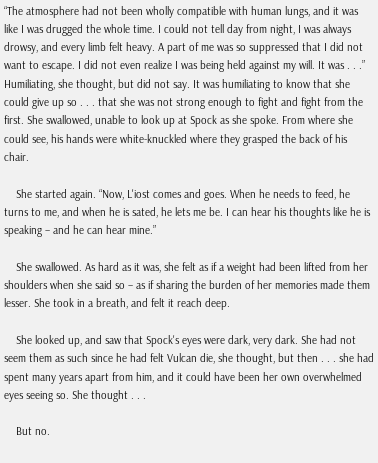“The atmosphere had not been wholly compatible with human lungs, and it was like I was drugged the whole time. I could not tell day from night, I was always drowsy, and every limb felt heavy. A part of me was so suppressed that I did not want to escape. I did not even realize I was being held against my will. It was . . .” Humiliating, she thought, but did not say. It was humiliating to know that she could give up so . . . that she was not strong enough to fight and fight from the first. She swallowed, unable to look up at Spock as she spoke. From where she could see, his hands were white-knuckled where they grasped the back of his chair.

    She started again. “Now, L'iost comes and goes. When he needs to feed, he turns to me, and when he is sated, he lets me be. I can hear his thoughts like he is speaking – and he can hear mine.”

    She swallowed. As hard as it was, she felt as if a weight had been lifted from her shoulders when she said so – as if sharing the burden of her memories made them lesser. She took in a breath, and felt it reach deep.

    She looked up, and saw that Spock's eyes were dark, very dark. She had not seem them as such since he had felt Vulcan die, she thought, but then . . . she had spent many years apart from him, and it could have been her own overwhelmed eyes seeing so. She thought . . .

    But no.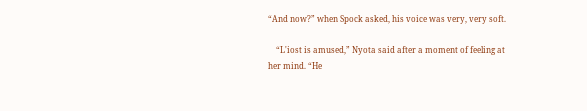“And now?” when Spock asked, his voice was very, very soft.

    “L'iost is amused,” Nyota said after a moment of feeling at her mind. “He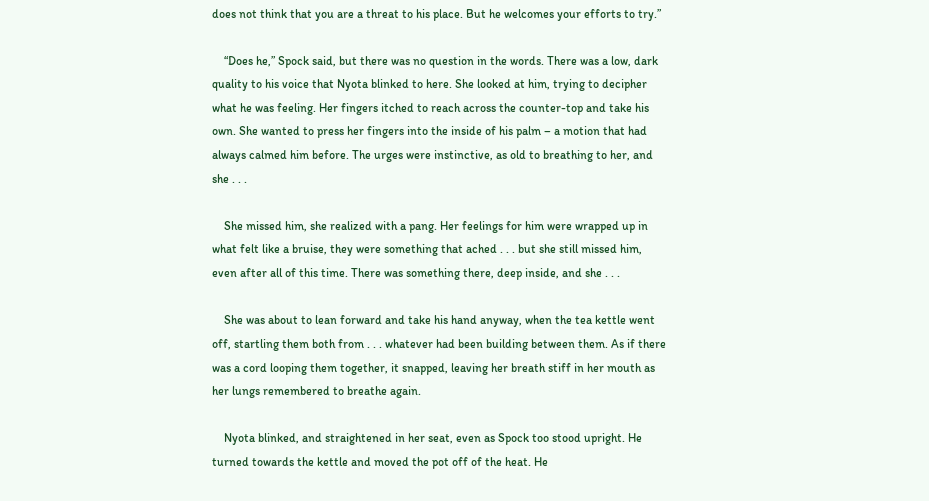does not think that you are a threat to his place. But he welcomes your efforts to try.”

    “Does he,” Spock said, but there was no question in the words. There was a low, dark quality to his voice that Nyota blinked to here. She looked at him, trying to decipher what he was feeling. Her fingers itched to reach across the counter-top and take his own. She wanted to press her fingers into the inside of his palm – a motion that had always calmed him before. The urges were instinctive, as old to breathing to her, and she . . .

    She missed him, she realized with a pang. Her feelings for him were wrapped up in what felt like a bruise, they were something that ached . . . but she still missed him, even after all of this time. There was something there, deep inside, and she . . .

    She was about to lean forward and take his hand anyway, when the tea kettle went off, startling them both from . . . whatever had been building between them. As if there was a cord looping them together, it snapped, leaving her breath stiff in her mouth as her lungs remembered to breathe again.

    Nyota blinked, and straightened in her seat, even as Spock too stood upright. He turned towards the kettle and moved the pot off of the heat. He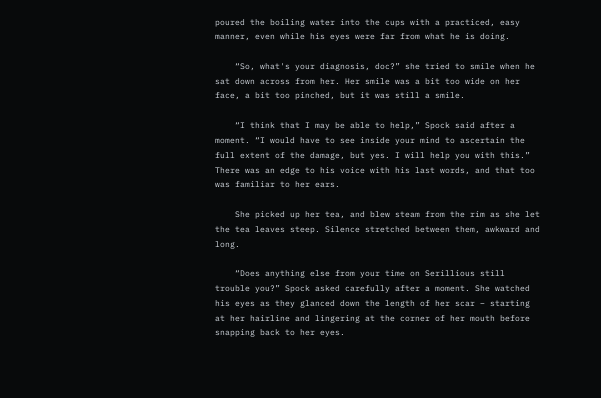poured the boiling water into the cups with a practiced, easy manner, even while his eyes were far from what he is doing.

    “So, what's your diagnosis, doc?” she tried to smile when he sat down across from her. Her smile was a bit too wide on her face, a bit too pinched, but it was still a smile.

    “I think that I may be able to help,” Spock said after a moment. “I would have to see inside your mind to ascertain the full extent of the damage, but yes. I will help you with this.” There was an edge to his voice with his last words, and that too was familiar to her ears.

    She picked up her tea, and blew steam from the rim as she let the tea leaves steep. Silence stretched between them, awkward and long.

    “Does anything else from your time on Serillious still trouble you?” Spock asked carefully after a moment. She watched his eyes as they glanced down the length of her scar – starting at her hairline and lingering at the corner of her mouth before snapping back to her eyes.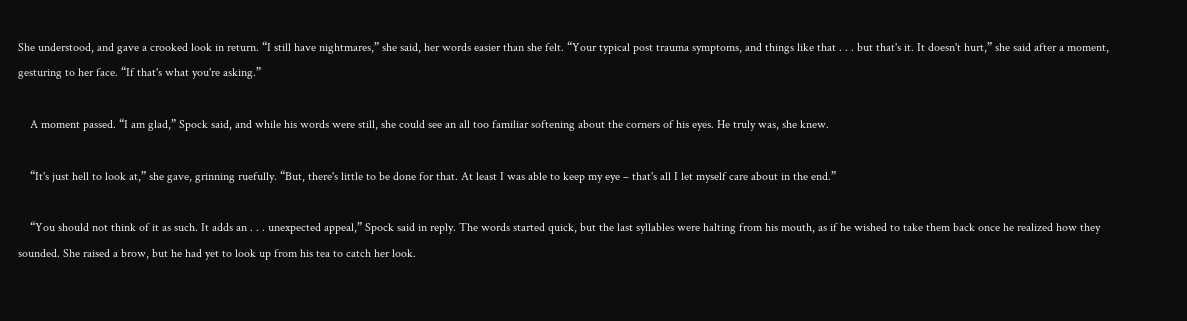She understood, and gave a crooked look in return. “I still have nightmares,” she said, her words easier than she felt. “Your typical post trauma symptoms, and things like that . . . but that's it. It doesn't hurt,” she said after a moment, gesturing to her face. “If that's what you're asking.”

    A moment passed. “I am glad,” Spock said, and while his words were still, she could see an all too familiar softening about the corners of his eyes. He truly was, she knew.

    “It's just hell to look at,” she gave, grinning ruefully. “But, there's little to be done for that. At least I was able to keep my eye – that's all I let myself care about in the end.”

    “You should not think of it as such. It adds an . . . unexpected appeal,” Spock said in reply. The words started quick, but the last syllables were halting from his mouth, as if he wished to take them back once he realized how they sounded. She raised a brow, but he had yet to look up from his tea to catch her look.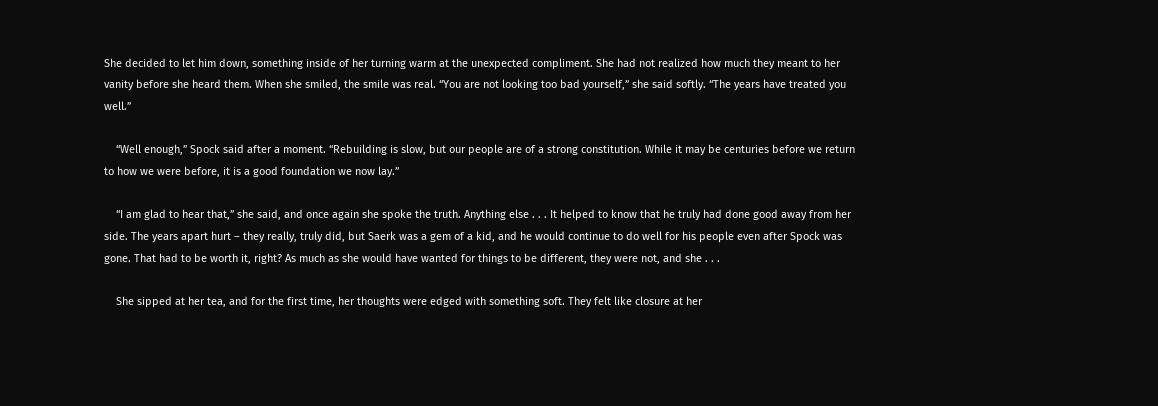She decided to let him down, something inside of her turning warm at the unexpected compliment. She had not realized how much they meant to her vanity before she heard them. When she smiled, the smile was real. “You are not looking too bad yourself,” she said softly. “The years have treated you well.”

    “Well enough,” Spock said after a moment. “Rebuilding is slow, but our people are of a strong constitution. While it may be centuries before we return to how we were before, it is a good foundation we now lay.”

    “I am glad to hear that,” she said, and once again she spoke the truth. Anything else . . . It helped to know that he truly had done good away from her side. The years apart hurt – they really, truly did, but Saerk was a gem of a kid, and he would continue to do well for his people even after Spock was gone. That had to be worth it, right? As much as she would have wanted for things to be different, they were not, and she . . .

    She sipped at her tea, and for the first time, her thoughts were edged with something soft. They felt like closure at her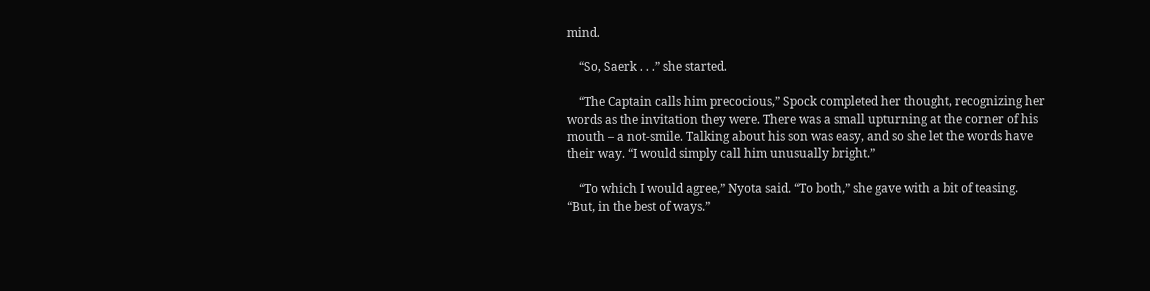mind.

    “So, Saerk . . .” she started.

    “The Captain calls him precocious,” Spock completed her thought, recognizing her words as the invitation they were. There was a small upturning at the corner of his mouth – a not-smile. Talking about his son was easy, and so she let the words have their way. “I would simply call him unusually bright.”

    “To which I would agree,” Nyota said. “To both,” she gave with a bit of teasing. “But, in the best of ways.”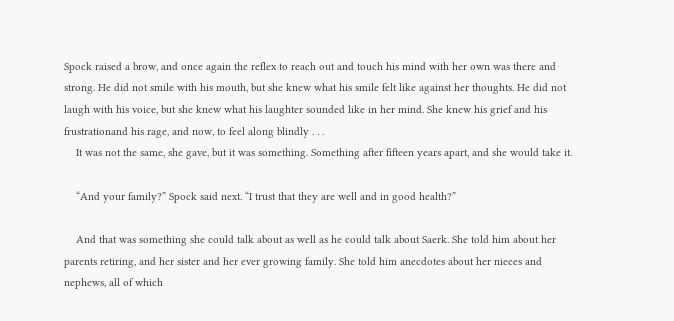Spock raised a brow, and once again the reflex to reach out and touch his mind with her own was there and strong. He did not smile with his mouth, but she knew what his smile felt like against her thoughts. He did not laugh with his voice, but she knew what his laughter sounded like in her mind. She knew his grief and his frustrationand his rage, and now, to feel along blindly . . .
    It was not the same, she gave, but it was something. Something after fifteen years apart, and she would take it.

    “And your family?” Spock said next. “I trust that they are well and in good health?”

    And that was something she could talk about as well as he could talk about Saerk. She told him about her parents retiring, and her sister and her ever growing family. She told him anecdotes about her nieces and nephews, all of which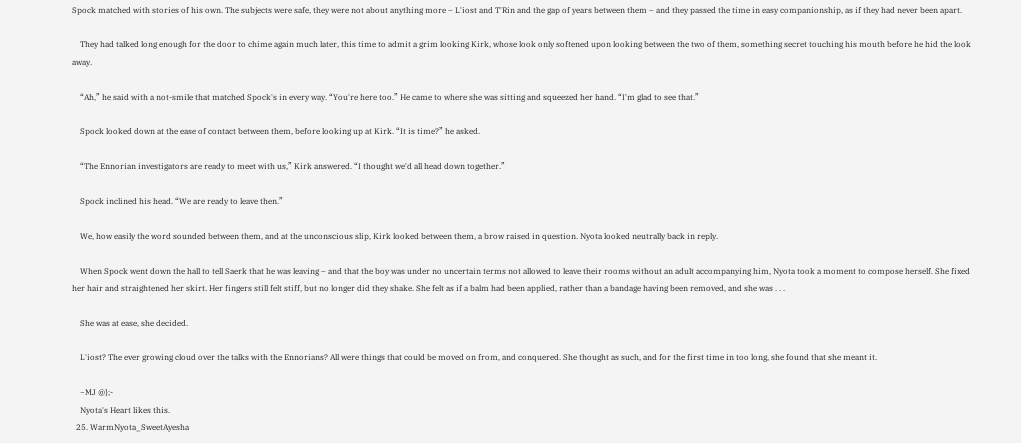Spock matched with stories of his own. The subjects were safe, they were not about anything more – L'iost and T'Rin and the gap of years between them – and they passed the time in easy companionship, as if they had never been apart.

    They had talked long enough for the door to chime again much later, this time to admit a grim looking Kirk, whose look only softened upon looking between the two of them, something secret touching his mouth before he hid the look away.

    “Ah,” he said with a not-smile that matched Spock's in every way. “You're here too.” He came to where she was sitting and squeezed her hand. “I'm glad to see that.”

    Spock looked down at the ease of contact between them, before looking up at Kirk. “It is time?” he asked.

    “The Ennorian investigators are ready to meet with us,” Kirk answered. “I thought we'd all head down together.”

    Spock inclined his head. “We are ready to leave then.”

    We, how easily the word sounded between them, and at the unconscious slip, Kirk looked between them, a brow raised in question. Nyota looked neutrally back in reply.

    When Spock went down the hall to tell Saerk that he was leaving – and that the boy was under no uncertain terms not allowed to leave their rooms without an adult accompanying him, Nyota took a moment to compose herself. She fixed her hair and straightened her skirt. Her fingers still felt stiff, but no longer did they shake. She felt as if a balm had been applied, rather than a bandage having been removed, and she was . . .

    She was at ease, she decided.

    L'iost? The ever growing cloud over the talks with the Ennorians? All were things that could be moved on from, and conquered. She thought as such, and for the first time in too long, she found that she meant it.

    ~MJ @};-
    Nyota's Heart likes this.
  25. WarmNyota_SweetAyesha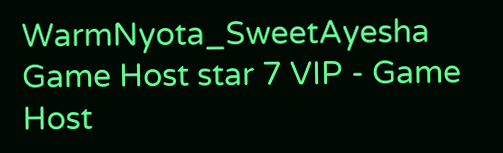WarmNyota_SweetAyesha Game Host star 7 VIP - Game Host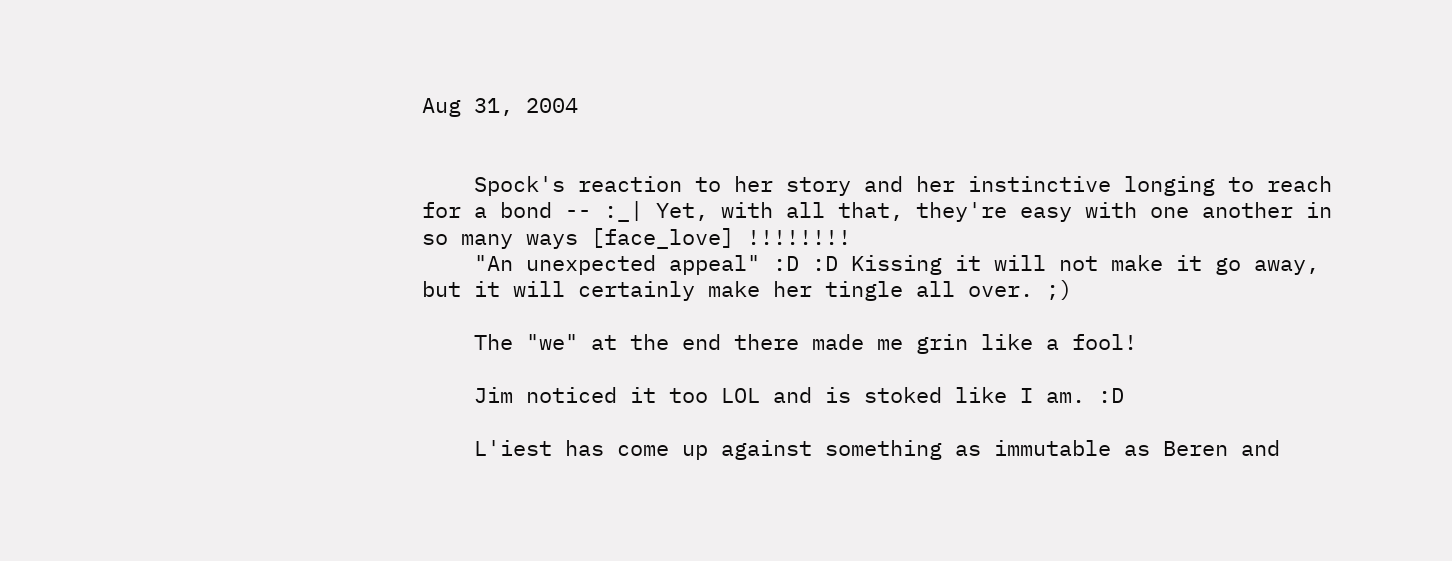Aug 31, 2004


    Spock's reaction to her story and her instinctive longing to reach for a bond -- :_| Yet, with all that, they're easy with one another in so many ways [face_love] !!!!!!!!
    "An unexpected appeal" :D :D Kissing it will not make it go away, but it will certainly make her tingle all over. ;)

    The "we" at the end there made me grin like a fool!

    Jim noticed it too LOL and is stoked like I am. :D

    L'iest has come up against something as immutable as Beren and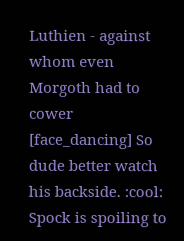Luthien - against whom even Morgoth had to cower [face_dancing] So dude better watch his backside. :cool: Spock is spoiling to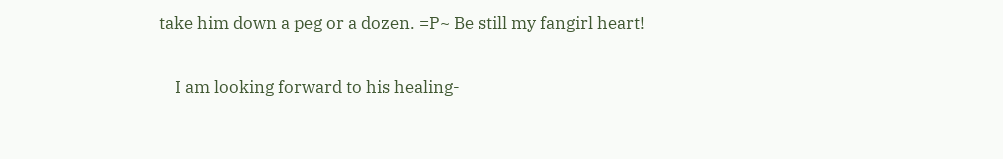take him down a peg or a dozen. =P~ Be still my fangirl heart!

    I am looking forward to his healing-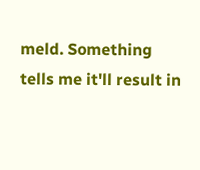meld. Something tells me it'll result in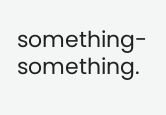something-something.